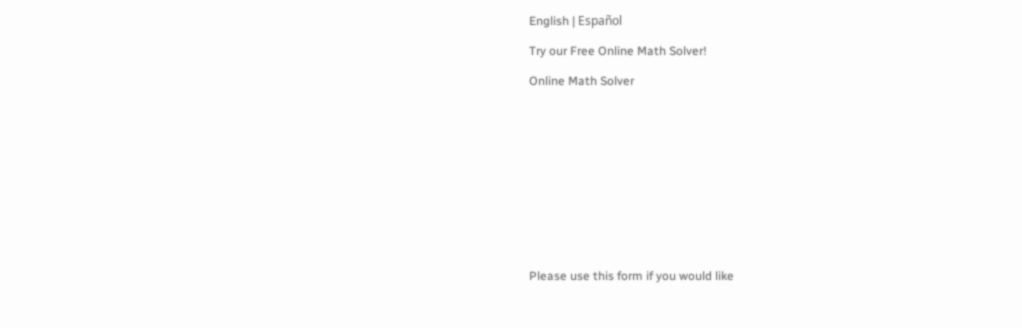English | Español

Try our Free Online Math Solver!

Online Math Solver












Please use this form if you would like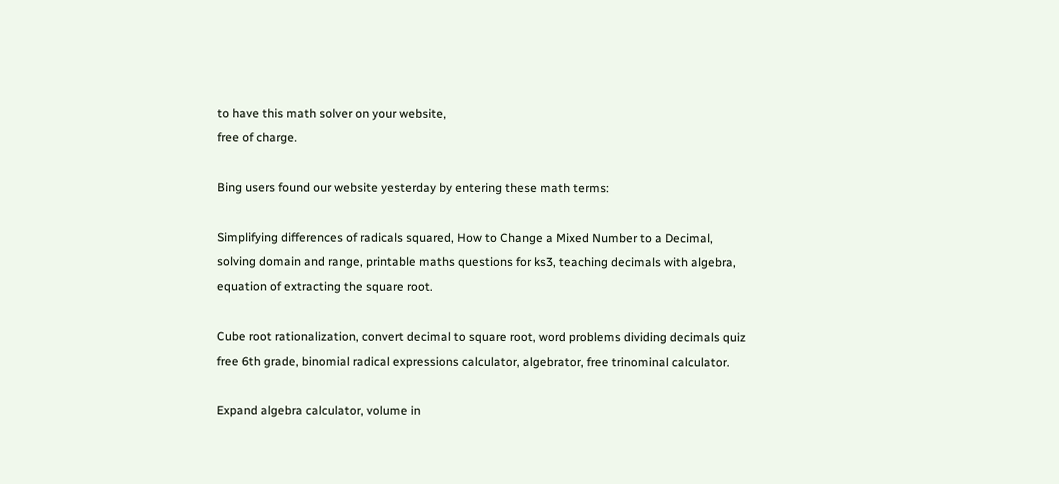to have this math solver on your website,
free of charge.

Bing users found our website yesterday by entering these math terms:

Simplifying differences of radicals squared, How to Change a Mixed Number to a Decimal, solving domain and range, printable maths questions for ks3, teaching decimals with algebra, equation of extracting the square root.

Cube root rationalization, convert decimal to square root, word problems dividing decimals quiz free 6th grade, binomial radical expressions calculator, algebrator, free trinominal calculator.

Expand algebra calculator, volume in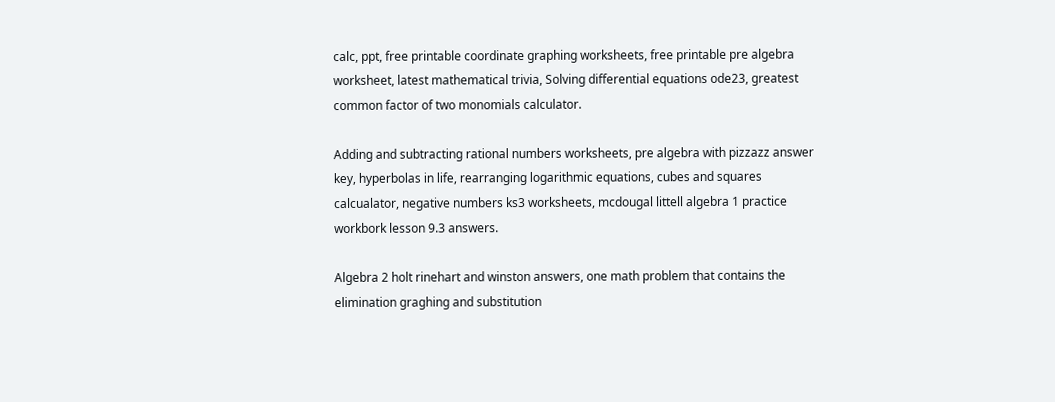calc, ppt, free printable coordinate graphing worksheets, free printable pre algebra worksheet, latest mathematical trivia, Solving differential equations ode23, greatest common factor of two monomials calculator.

Adding and subtracting rational numbers worksheets, pre algebra with pizzazz answer key, hyperbolas in life, rearranging logarithmic equations, cubes and squares calcualator, negative numbers ks3 worksheets, mcdougal littell algebra 1 practice workbork lesson 9.3 answers.

Algebra 2 holt rinehart and winston answers, one math problem that contains the elimination graghing and substitution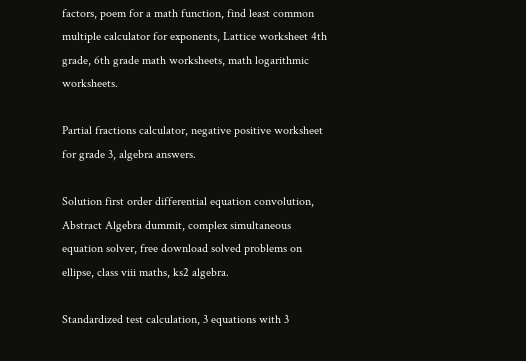factors, poem for a math function, find least common multiple calculator for exponents, Lattice worksheet 4th grade, 6th grade math worksheets, math logarithmic worksheets.

Partial fractions calculator, negative positive worksheet for grade 3, algebra answers.

Solution first order differential equation convolution, Abstract Algebra dummit, complex simultaneous equation solver, free download solved problems on ellipse, class viii maths, ks2 algebra.

Standardized test calculation, 3 equations with 3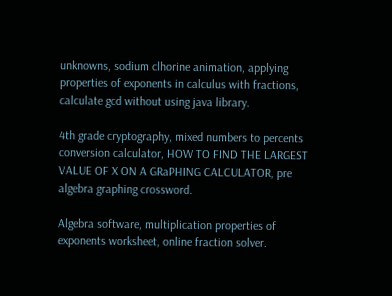unknowns, sodium clhorine animation, applying properties of exponents in calculus with fractions, calculate gcd without using java library.

4th grade cryptography, mixed numbers to percents conversion calculator, HOW TO FIND THE LARGEST VALUE OF X ON A GRaPHING CALCULATOR, pre algebra graphing crossword.

Algebra software, multiplication properties of exponents worksheet, online fraction solver.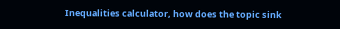Inequalities calculator, how does the topic sink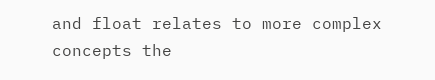and float relates to more complex concepts the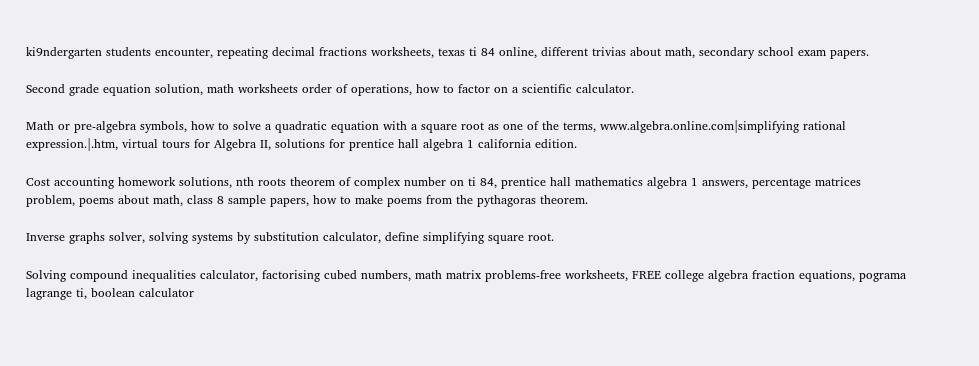ki9ndergarten students encounter, repeating decimal fractions worksheets, texas ti 84 online, different trivias about math, secondary school exam papers.

Second grade equation solution, math worksheets order of operations, how to factor on a scientific calculator.

Math or pre-algebra symbols, how to solve a quadratic equation with a square root as one of the terms, www.algebra.online.com|simplifying rational expression.|.htm, virtual tours for Algebra II, solutions for prentice hall algebra 1 california edition.

Cost accounting homework solutions, nth roots theorem of complex number on ti 84, prentice hall mathematics algebra 1 answers, percentage matrices problem, poems about math, class 8 sample papers, how to make poems from the pythagoras theorem.

Inverse graphs solver, solving systems by substitution calculator, define simplifying square root.

Solving compound inequalities calculator, factorising cubed numbers, math matrix problems-free worksheets, FREE college algebra fraction equations, pograma lagrange ti, boolean calculator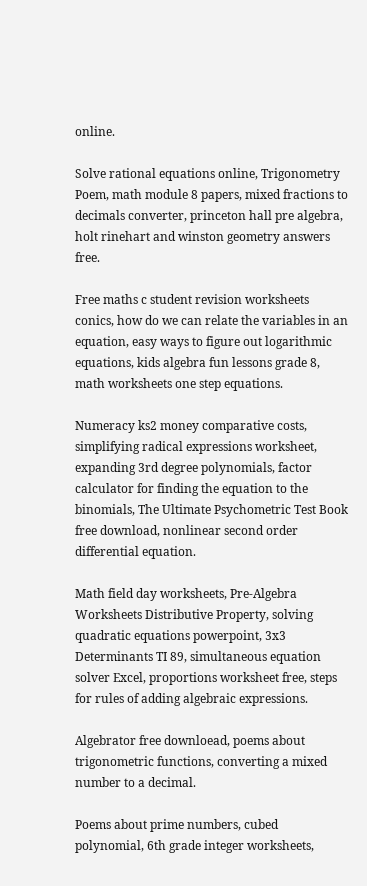online.

Solve rational equations online, Trigonometry Poem, math module 8 papers, mixed fractions to decimals converter, princeton hall pre algebra, holt rinehart and winston geometry answers free.

Free maths c student revision worksheets conics, how do we can relate the variables in an equation, easy ways to figure out logarithmic equations, kids algebra fun lessons grade 8, math worksheets one step equations.

Numeracy ks2 money comparative costs, simplifying radical expressions worksheet, expanding 3rd degree polynomials, factor calculator for finding the equation to the binomials, The Ultimate Psychometric Test Book free download, nonlinear second order differential equation.

Math field day worksheets, Pre-Algebra Worksheets Distributive Property, solving quadratic equations powerpoint, 3x3 Determinants TI 89, simultaneous equation solver Excel, proportions worksheet free, steps for rules of adding algebraic expressions.

Algebrator free downloead, poems about trigonometric functions, converting a mixed number to a decimal.

Poems about prime numbers, cubed polynomial, 6th grade integer worksheets,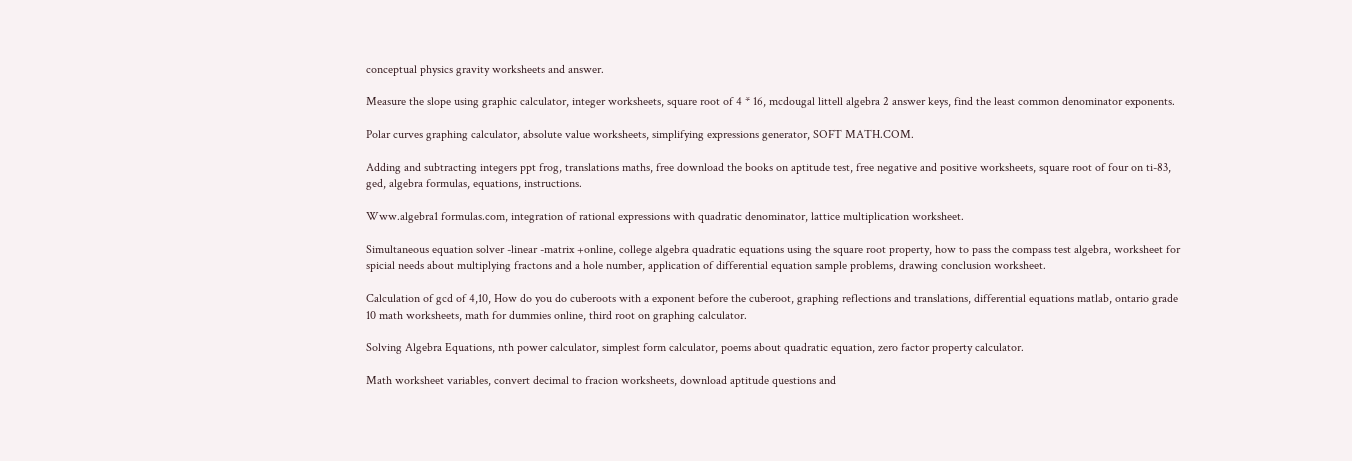conceptual physics gravity worksheets and answer.

Measure the slope using graphic calculator, integer worksheets, square root of 4 * 16, mcdougal littell algebra 2 answer keys, find the least common denominator exponents.

Polar curves graphing calculator, absolute value worksheets, simplifying expressions generator, SOFT MATH.COM.

Adding and subtracting integers ppt frog, translations maths, free download the books on aptitude test, free negative and positive worksheets, square root of four on ti-83, ged, algebra formulas, equations, instructions.

Www.algebra1 formulas.com, integration of rational expressions with quadratic denominator, lattice multiplication worksheet.

Simultaneous equation solver -linear -matrix +online, college algebra quadratic equations using the square root property, how to pass the compass test algebra, worksheet for spicial needs about multiplying fractons and a hole number, application of differential equation sample problems, drawing conclusion worksheet.

Calculation of gcd of 4,10, How do you do cuberoots with a exponent before the cuberoot, graphing reflections and translations, differential equations matlab, ontario grade 10 math worksheets, math for dummies online, third root on graphing calculator.

Solving Algebra Equations, nth power calculator, simplest form calculator, poems about quadratic equation, zero factor property calculator.

Math worksheet variables, convert decimal to fracion worksheets, download aptitude questions and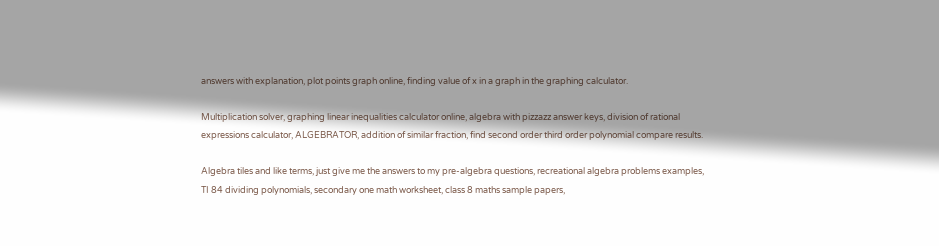answers with explanation, plot points graph online, finding value of x in a graph in the graphing calculator.

Multiplication solver, graphing linear inequalities calculator online, algebra with pizzazz answer keys, division of rational expressions calculator, ALGEBRATOR, addition of similar fraction, find second order third order polynomial compare results.

Algebra tiles and like terms, just give me the answers to my pre-algebra questions, recreational algebra problems examples, TI 84 dividing polynomials, secondary one math worksheet, class 8 maths sample papers,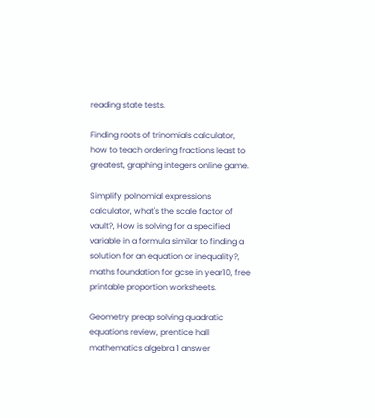reading state tests.

Finding roots of trinomials calculator, how to teach ordering fractions least to greatest, graphing integers online game.

Simplify polnomial expressions calculator, what's the scale factor of vault?, How is solving for a specified variable in a formula similar to finding a solution for an equation or inequality?, maths foundation for gcse in year10, free printable proportion worksheets.

Geometry preap solving quadratic equations review, prentice hall mathematics algebra 1 answer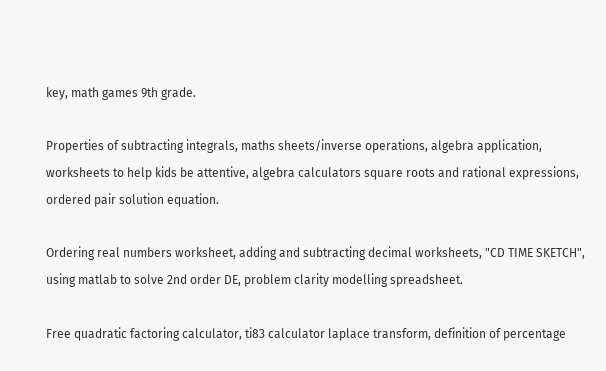key, math games 9th grade.

Properties of subtracting integrals, maths sheets/inverse operations, algebra application, worksheets to help kids be attentive, algebra calculators square roots and rational expressions, ordered pair solution equation.

Ordering real numbers worksheet, adding and subtracting decimal worksheets, "CD TIME SKETCH", using matlab to solve 2nd order DE, problem clarity modelling spreadsheet.

Free quadratic factoring calculator, ti83 calculator laplace transform, definition of percentage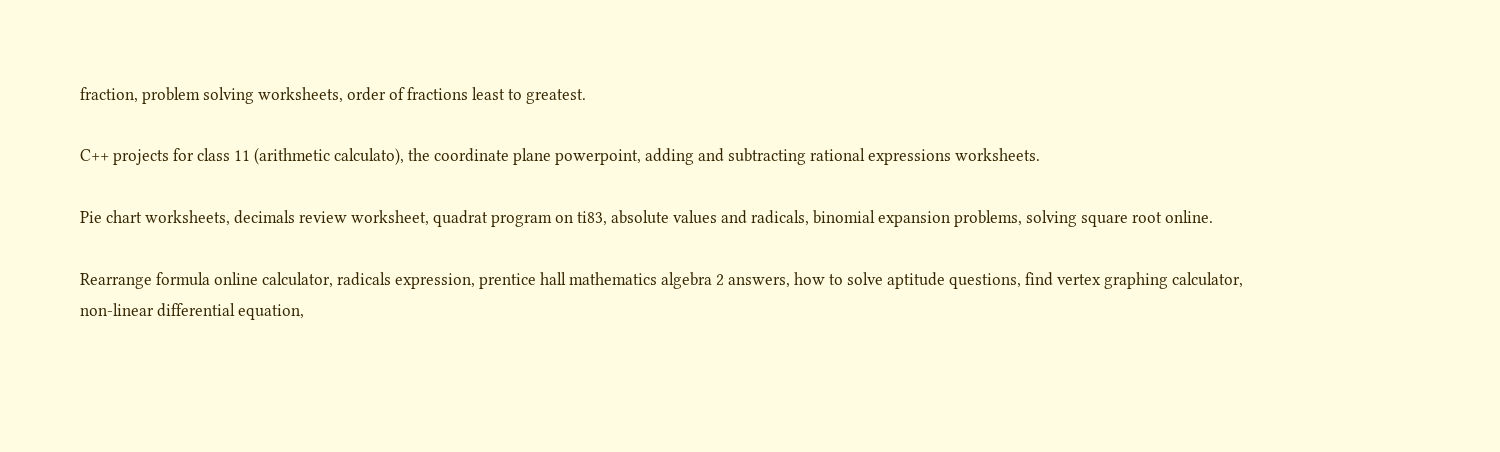fraction, problem solving worksheets, order of fractions least to greatest.

C++ projects for class 11 (arithmetic calculato), the coordinate plane powerpoint, adding and subtracting rational expressions worksheets.

Pie chart worksheets, decimals review worksheet, quadrat program on ti83, absolute values and radicals, binomial expansion problems, solving square root online.

Rearrange formula online calculator, radicals expression, prentice hall mathematics algebra 2 answers, how to solve aptitude questions, find vertex graphing calculator, non-linear differential equation,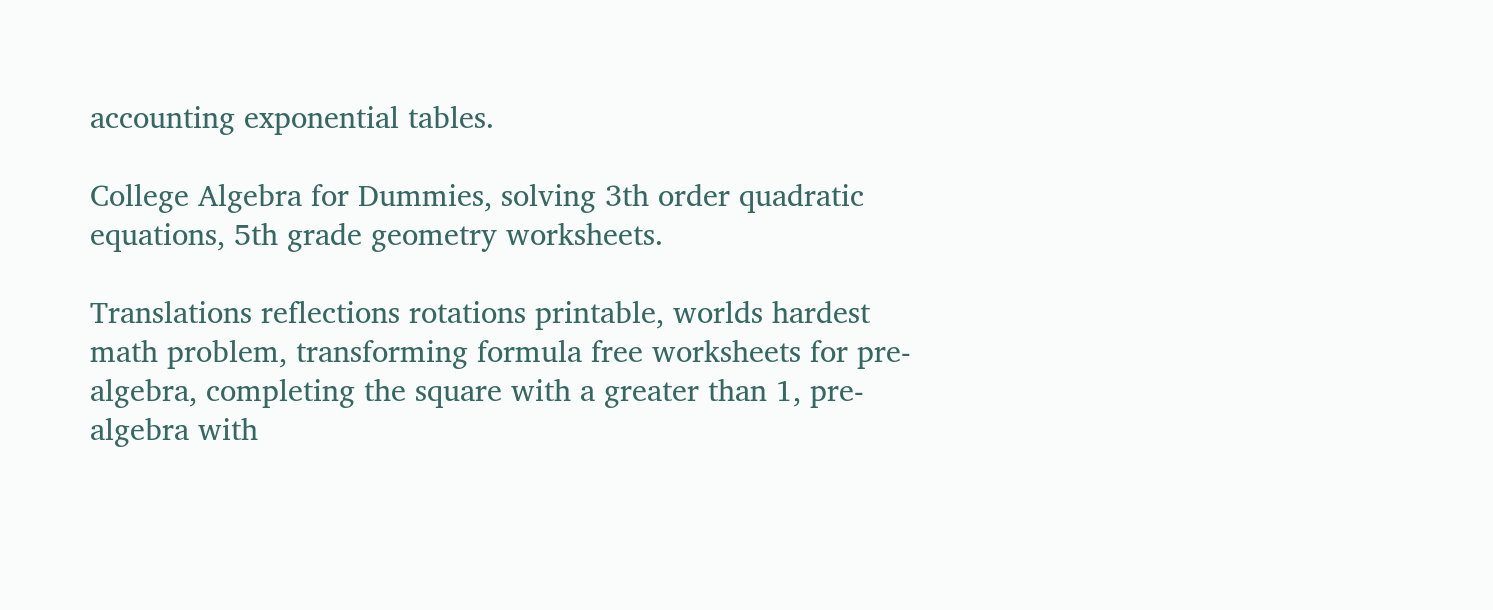accounting exponential tables.

College Algebra for Dummies, solving 3th order quadratic equations, 5th grade geometry worksheets.

Translations reflections rotations printable, worlds hardest math problem, transforming formula free worksheets for pre-algebra, completing the square with a greater than 1, pre-algebra with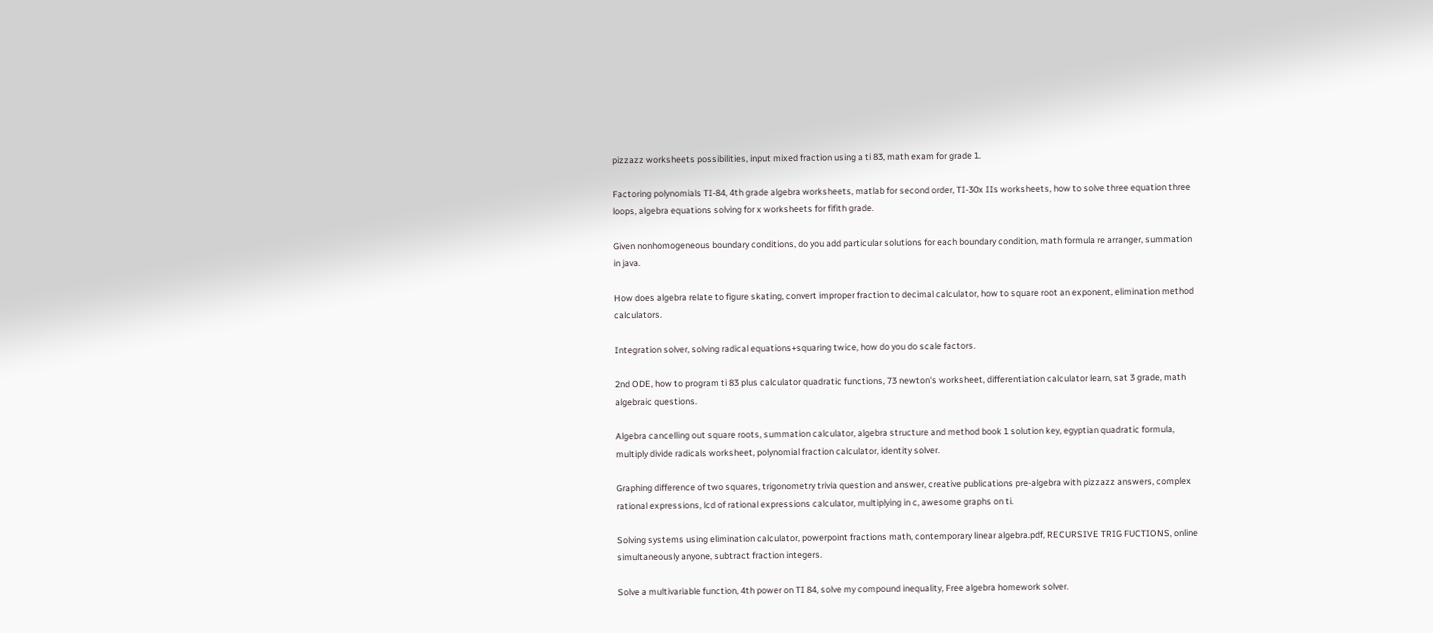pizzazz worksheets possibilities, input mixed fraction using a ti 83, math exam for grade 1.

Factoring polynomials TI-84, 4th grade algebra worksheets, matlab for second order, TI-30x IIs worksheets, how to solve three equation three loops, algebra equations solving for x worksheets for fifith grade.

Given nonhomogeneous boundary conditions, do you add particular solutions for each boundary condition, math formula re arranger, summation in java.

How does algebra relate to figure skating, convert improper fraction to decimal calculator, how to square root an exponent, elimination method calculators.

Integration solver, solving radical equations+squaring twice, how do you do scale factors.

2nd ODE, how to program ti 83 plus calculator quadratic functions, 73 newton's worksheet, differentiation calculator learn, sat 3 grade, math algebraic questions.

Algebra cancelling out square roots, summation calculator, algebra structure and method book 1 solution key, egyptian quadratic formula, multiply divide radicals worksheet, polynomial fraction calculator, identity solver.

Graphing difference of two squares, trigonometry trivia question and answer, creative publications pre-algebra with pizzazz answers, complex rational expressions, lcd of rational expressions calculator, multiplying in c, awesome graphs on ti.

Solving systems using elimination calculator, powerpoint fractions math, contemporary linear algebra.pdf, RECURSIVE TRIG FUCTIONS, online simultaneously anyone, subtract fraction integers.

Solve a multivariable function, 4th power on TI 84, solve my compound inequality, Free algebra homework solver.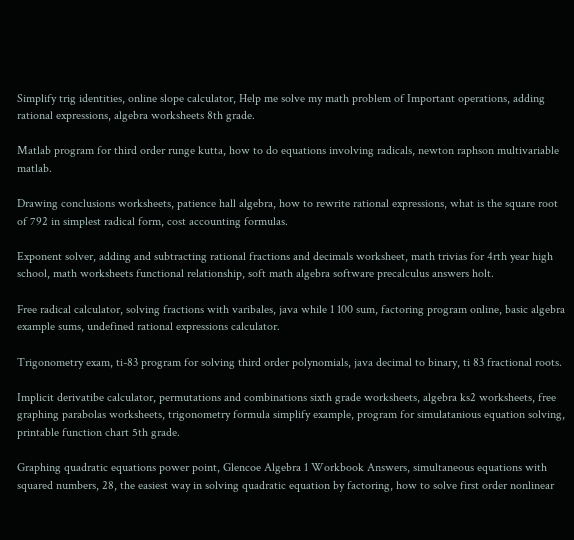Simplify trig identities, online slope calculator, Help me solve my math problem of Important operations, adding rational expressions, algebra worksheets 8th grade.

Matlab program for third order runge kutta, how to do equations involving radicals, newton raphson multivariable matlab.

Drawing conclusions worksheets, patience hall algebra, how to rewrite rational expressions, what is the square root of 792 in simplest radical form, cost accounting formulas.

Exponent solver, adding and subtracting rational fractions and decimals worksheet, math trivias for 4rth year high school, math worksheets functional relationship, soft math algebra software precalculus answers holt.

Free radical calculator, solving fractions with varibales, java while 1 100 sum, factoring program online, basic algebra example sums, undefined rational expressions calculator.

Trigonometry exam, ti-83 program for solving third order polynomials, java decimal to binary, ti 83 fractional roots.

Implicit derivatibe calculator, permutations and combinations sixth grade worksheets, algebra ks2 worksheets, free graphing parabolas worksheets, trigonometry formula simplify example, program for simulatanious equation solving, printable function chart 5th grade.

Graphing quadratic equations power point, Glencoe Algebra 1 Workbook Answers, simultaneous equations with squared numbers, 28, the easiest way in solving quadratic equation by factoring, how to solve first order nonlinear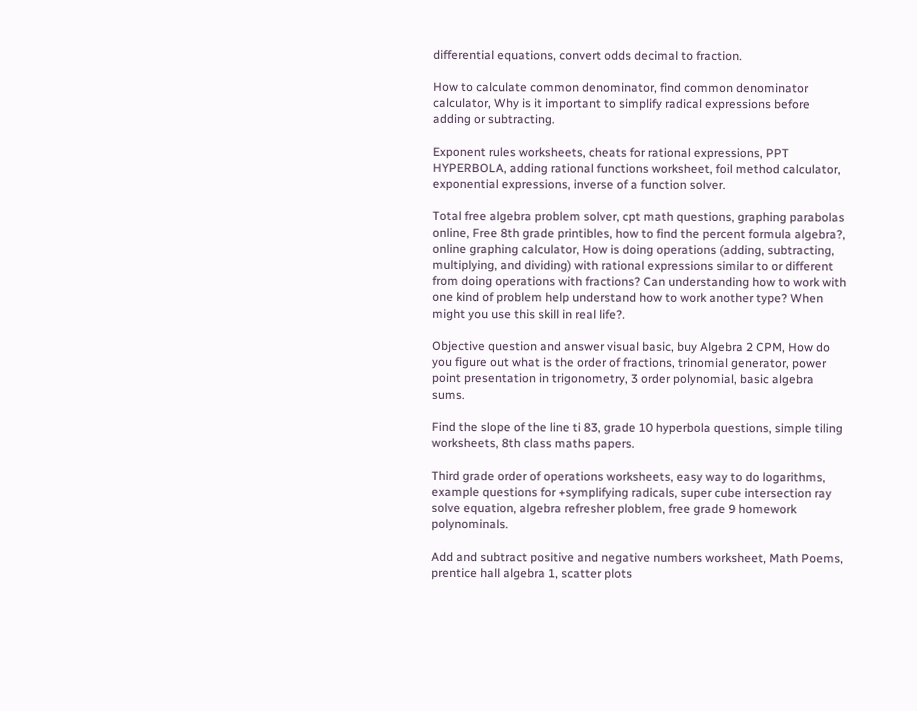differential equations, convert odds decimal to fraction.

How to calculate common denominator, find common denominator calculator, Why is it important to simplify radical expressions before adding or subtracting.

Exponent rules worksheets, cheats for rational expressions, PPT HYPERBOLA, adding rational functions worksheet, foil method calculator, exponential expressions, inverse of a function solver.

Total free algebra problem solver, cpt math questions, graphing parabolas online, Free 8th grade printibles, how to find the percent formula algebra?, online graphing calculator, How is doing operations (adding, subtracting, multiplying, and dividing) with rational expressions similar to or different from doing operations with fractions? Can understanding how to work with one kind of problem help understand how to work another type? When might you use this skill in real life?.

Objective question and answer visual basic, buy Algebra 2 CPM, How do you figure out what is the order of fractions, trinomial generator, power point presentation in trigonometry, 3 order polynomial, basic algebra sums.

Find the slope of the line ti 83, grade 10 hyperbola questions, simple tiling worksheets, 8th class maths papers.

Third grade order of operations worksheets, easy way to do logarithms, example questions for +symplifying radicals, super cube intersection ray solve equation, algebra refresher ploblem, free grade 9 homework polynominals.

Add and subtract positive and negative numbers worksheet, Math Poems, prentice hall algebra 1, scatter plots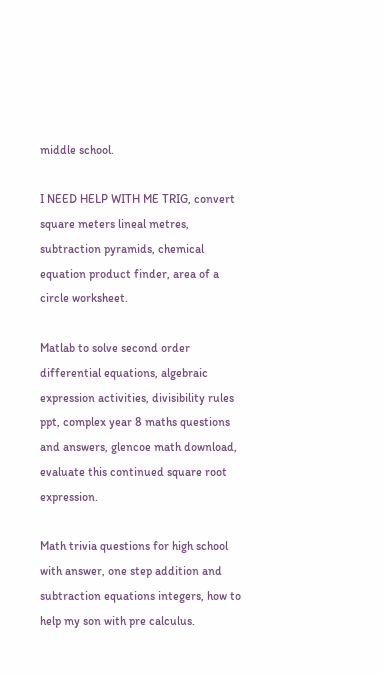middle school.

I NEED HELP WITH ME TRIG, convert square meters lineal metres, subtraction pyramids, chemical equation product finder, area of a circle worksheet.

Matlab to solve second order differential equations, algebraic expression activities, divisibility rules ppt, complex year 8 maths questions and answers, glencoe math download, evaluate this continued square root expression.

Math trivia questions for high school with answer, one step addition and subtraction equations integers, how to help my son with pre calculus.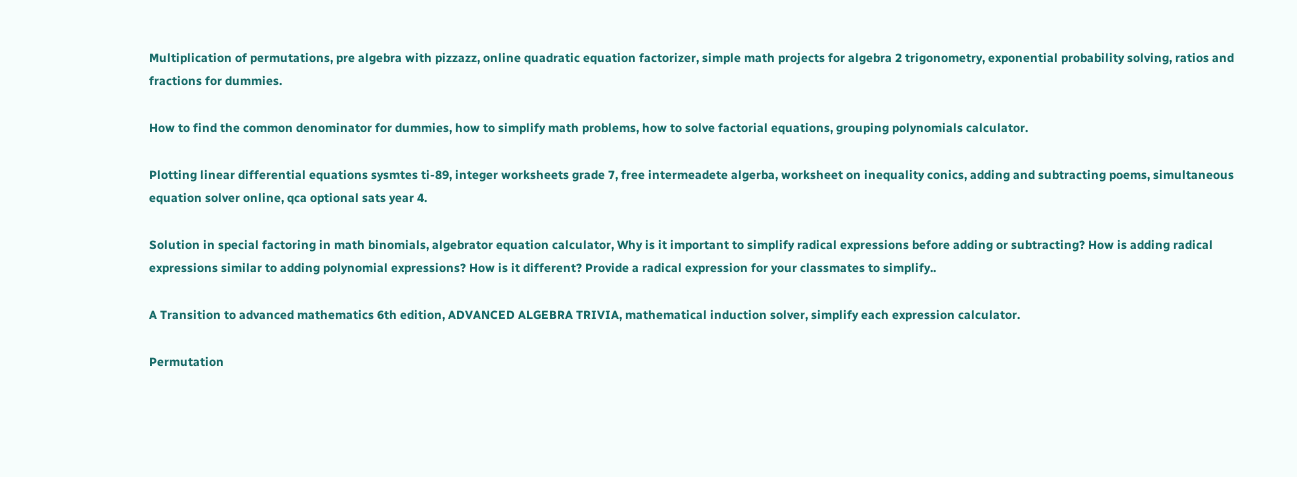Multiplication of permutations, pre algebra with pizzazz, online quadratic equation factorizer, simple math projects for algebra 2 trigonometry, exponential probability solving, ratios and fractions for dummies.

How to find the common denominator for dummies, how to simplify math problems, how to solve factorial equations, grouping polynomials calculator.

Plotting linear differential equations sysmtes ti-89, integer worksheets grade 7, free intermeadete algerba, worksheet on inequality conics, adding and subtracting poems, simultaneous equation solver online, qca optional sats year 4.

Solution in special factoring in math binomials, algebrator equation calculator, Why is it important to simplify radical expressions before adding or subtracting? How is adding radical expressions similar to adding polynomial expressions? How is it different? Provide a radical expression for your classmates to simplify..

A Transition to advanced mathematics 6th edition, ADVANCED ALGEBRA TRIVIA, mathematical induction solver, simplify each expression calculator.

Permutation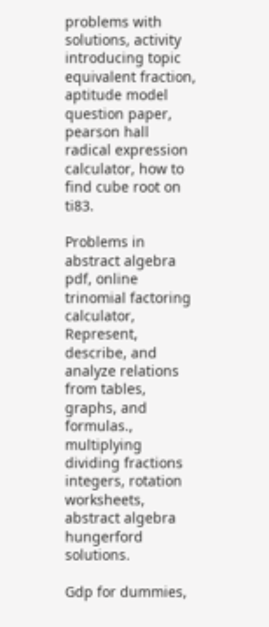problems with solutions, activity introducing topic equivalent fraction, aptitude model question paper, pearson hall radical expression calculator, how to find cube root on ti83.

Problems in abstract algebra pdf, online trinomial factoring calculator, Represent, describe, and analyze relations from tables, graphs, and formulas., multiplying dividing fractions integers, rotation worksheets, abstract algebra hungerford solutions.

Gdp for dummies,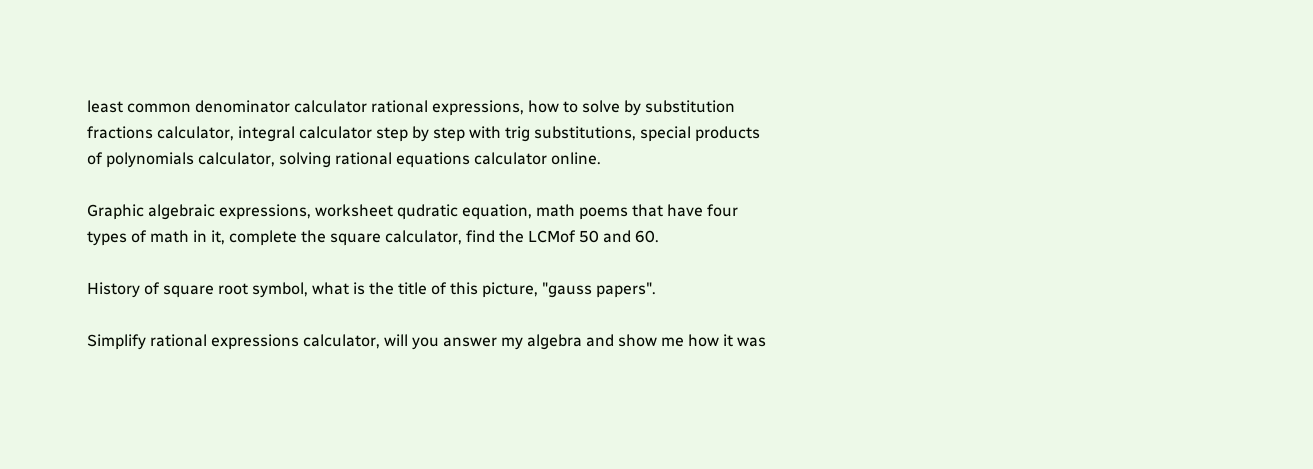least common denominator calculator rational expressions, how to solve by substitution fractions calculator, integral calculator step by step with trig substitutions, special products of polynomials calculator, solving rational equations calculator online.

Graphic algebraic expressions, worksheet qudratic equation, math poems that have four types of math in it, complete the square calculator, find the LCMof 50 and 60.

History of square root symbol, what is the title of this picture, "gauss papers".

Simplify rational expressions calculator, will you answer my algebra and show me how it was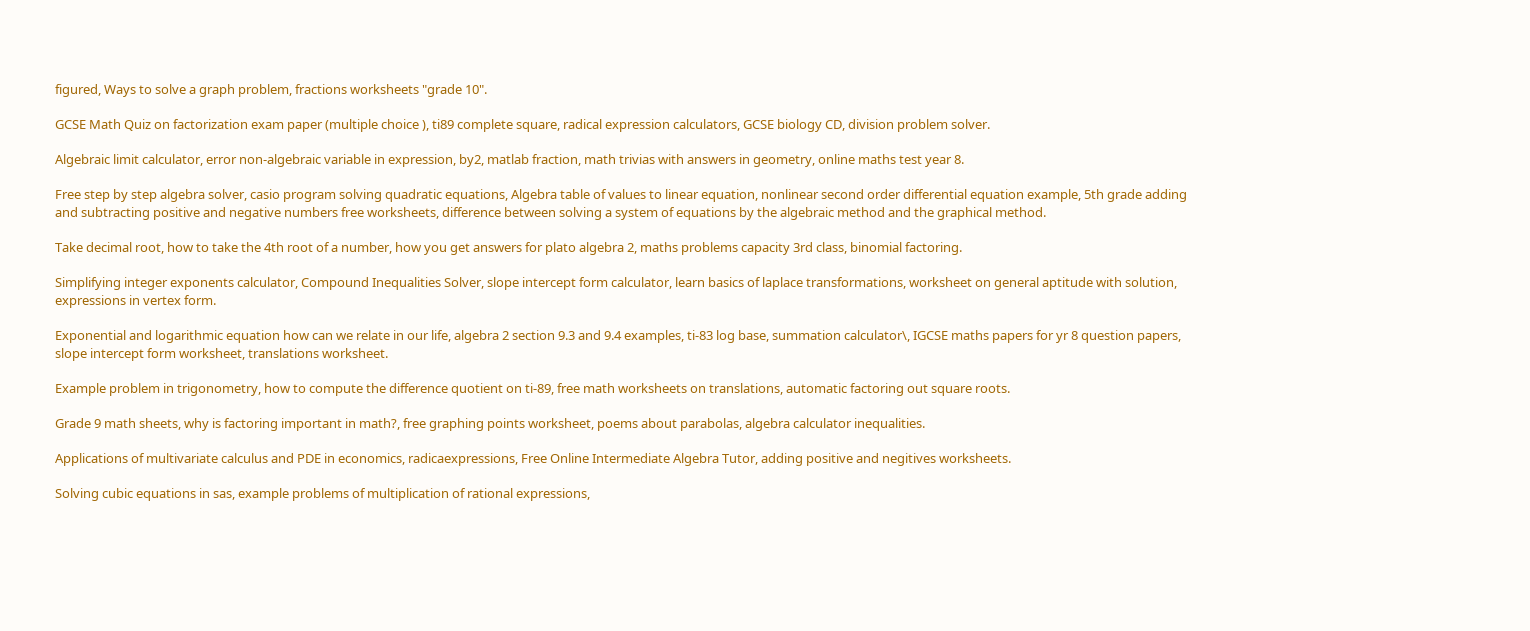figured, Ways to solve a graph problem, fractions worksheets "grade 10".

GCSE Math Quiz on factorization exam paper (multiple choice ), ti89 complete square, radical expression calculators, GCSE biology CD, division problem solver.

Algebraic limit calculator, error non-algebraic variable in expression, by2, matlab fraction, math trivias with answers in geometry, online maths test year 8.

Free step by step algebra solver, casio program solving quadratic equations, Algebra table of values to linear equation, nonlinear second order differential equation example, 5th grade adding and subtracting positive and negative numbers free worksheets, difference between solving a system of equations by the algebraic method and the graphical method.

Take decimal root, how to take the 4th root of a number, how you get answers for plato algebra 2, maths problems capacity 3rd class, binomial factoring.

Simplifying integer exponents calculator, Compound Inequalities Solver, slope intercept form calculator, learn basics of laplace transformations, worksheet on general aptitude with solution, expressions in vertex form.

Exponential and logarithmic equation how can we relate in our life, algebra 2 section 9.3 and 9.4 examples, ti-83 log base, summation calculator\, IGCSE maths papers for yr 8 question papers, slope intercept form worksheet, translations worksheet.

Example problem in trigonometry, how to compute the difference quotient on ti-89, free math worksheets on translations, automatic factoring out square roots.

Grade 9 math sheets, why is factoring important in math?, free graphing points worksheet, poems about parabolas, algebra calculator inequalities.

Applications of multivariate calculus and PDE in economics, radicaexpressions, Free Online Intermediate Algebra Tutor, adding positive and negitives worksheets.

Solving cubic equations in sas, example problems of multiplication of rational expressions,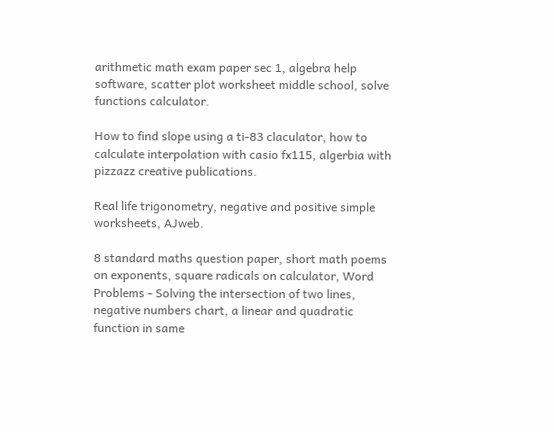arithmetic math exam paper sec 1, algebra help software, scatter plot worksheet middle school, solve functions calculator.

How to find slope using a ti-83 claculator, how to calculate interpolation with casio fx115, algerbia with pizzazz creative publications.

Real life trigonometry, negative and positive simple worksheets, AJweb.

8 standard maths question paper, short math poems on exponents, square radicals on calculator, Word Problems - Solving the intersection of two lines, negative numbers chart, a linear and quadratic function in same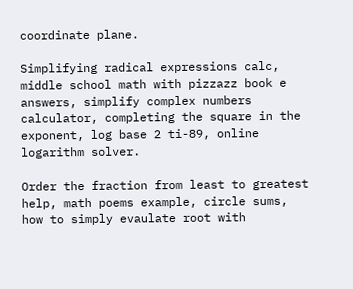coordinate plane.

Simplifying radical expressions calc, middle school math with pizzazz book e answers, simplify complex numbers calculator, completing the square in the exponent, log base 2 ti-89, online logarithm solver.

Order the fraction from least to greatest help, math poems example, circle sums, how to simply evaulate root with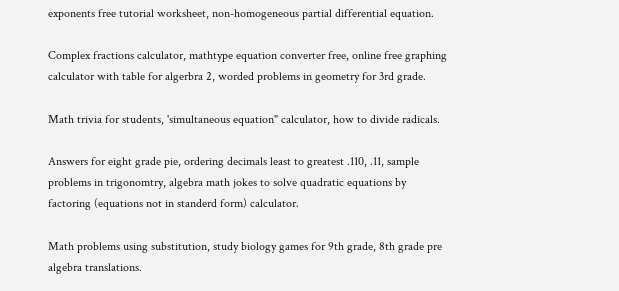exponents free tutorial worksheet, non-homogeneous partial differential equation.

Complex fractions calculator, mathtype equation converter free, online free graphing calculator with table for algerbra 2, worded problems in geometry for 3rd grade.

Math trivia for students, 'simultaneous equation" calculator, how to divide radicals.

Answers for eight grade pie, ordering decimals least to greatest .110, .11, sample problems in trigonomtry, algebra math jokes to solve quadratic equations by factoring (equations not in standerd form) calculator.

Math problems using substitution, study biology games for 9th grade, 8th grade pre algebra translations.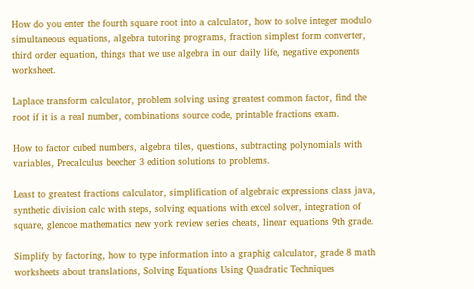How do you enter the fourth square root into a calculator, how to solve integer modulo simultaneous equations, algebra tutoring programs, fraction simplest form converter, third order equation, things that we use algebra in our daily life, negative exponents worksheet.

Laplace transform calculator, problem solving using greatest common factor, find the root if it is a real number, combinations source code, printable fractions exam.

How to factor cubed numbers, algebra tiles, questions, subtracting polynomials with variables, Precalculus beecher 3 edition solutions to problems.

Least to greatest fractions calculator, simplification of algebraic expressions class java, synthetic division calc with steps, solving equations with excel solver, integration of square, glencoe mathematics new york review series cheats, linear equations 9th grade.

Simplify by factoring, how to type information into a graphig calculator, grade 8 math worksheets about translations, Solving Equations Using Quadratic Techniques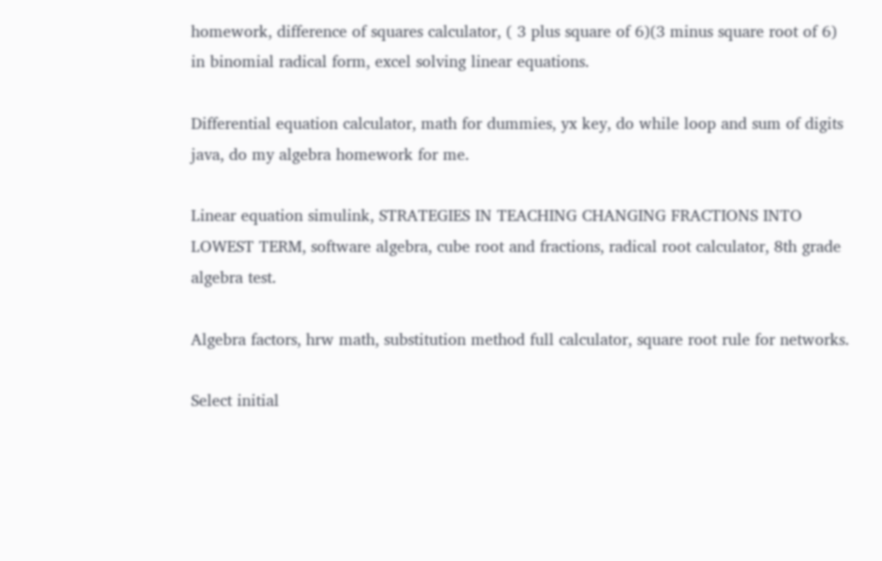homework, difference of squares calculator, ( 3 plus square of 6)(3 minus square root of 6) in binomial radical form, excel solving linear equations.

Differential equation calculator, math for dummies, yx key, do while loop and sum of digits java, do my algebra homework for me.

Linear equation simulink, STRATEGIES IN TEACHING CHANGING FRACTIONS INTO LOWEST TERM, software algebra, cube root and fractions, radical root calculator, 8th grade algebra test.

Algebra factors, hrw math, substitution method full calculator, square root rule for networks.

Select initial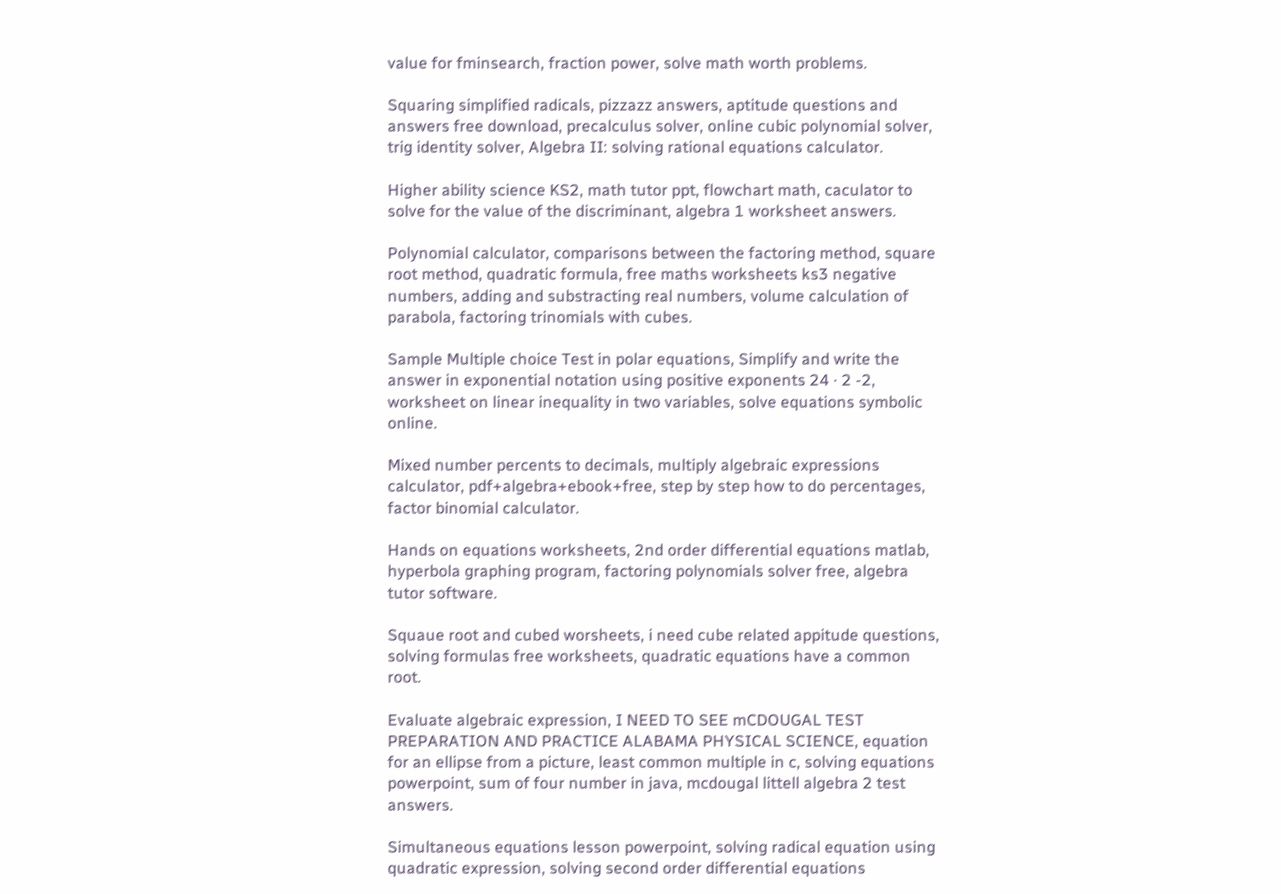value for fminsearch, fraction power, solve math worth problems.

Squaring simplified radicals, pizzazz answers, aptitude questions and answers free download, precalculus solver, online cubic polynomial solver, trig identity solver, Algebra II: solving rational equations calculator.

Higher ability science KS2, math tutor ppt, flowchart math, caculator to solve for the value of the discriminant, algebra 1 worksheet answers.

Polynomial calculator, comparisons between the factoring method, square root method, quadratic formula, free maths worksheets ks3 negative numbers, adding and substracting real numbers, volume calculation of parabola, factoring trinomials with cubes.

Sample Multiple choice Test in polar equations, Simplify and write the answer in exponential notation using positive exponents 24 · 2 -2, worksheet on linear inequality in two variables, solve equations symbolic online.

Mixed number percents to decimals, multiply algebraic expressions calculator, pdf+algebra+ebook+free, step by step how to do percentages, factor binomial calculator.

Hands on equations worksheets, 2nd order differential equations matlab, hyperbola graphing program, factoring polynomials solver free, algebra tutor software.

Squaue root and cubed worsheets, i need cube related appitude questions, solving formulas free worksheets, quadratic equations have a common root.

Evaluate algebraic expression, I NEED TO SEE mCDOUGAL TEST PREPARATION AND PRACTICE ALABAMA PHYSICAL SCIENCE, equation for an ellipse from a picture, least common multiple in c, solving equations powerpoint, sum of four number in java, mcdougal littell algebra 2 test answers.

Simultaneous equations lesson powerpoint, solving radical equation using quadratic expression, solving second order differential equations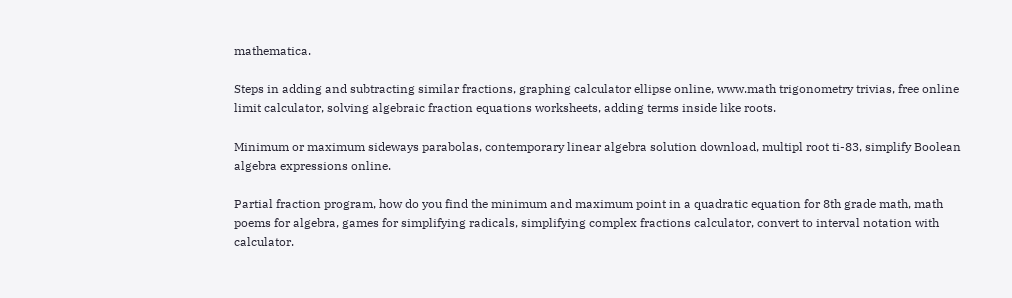mathematica.

Steps in adding and subtracting similar fractions, graphing calculator ellipse online, www.math trigonometry trivias, free online limit calculator, solving algebraic fraction equations worksheets, adding terms inside like roots.

Minimum or maximum sideways parabolas, contemporary linear algebra solution download, multipl root ti-83, simplify Boolean algebra expressions online.

Partial fraction program, how do you find the minimum and maximum point in a quadratic equation for 8th grade math, math poems for algebra, games for simplifying radicals, simplifying complex fractions calculator, convert to interval notation with calculator.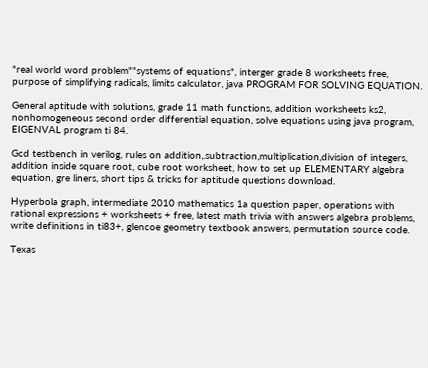"real world word problem""systems of equations", interger grade 8 worksheets free, purpose of simplifying radicals, limits calculator, java PROGRAM FOR SOLVING EQUATION.

General aptitude with solutions, grade 11 math functions, addition worksheets ks2, nonhomogeneous second order differential equation, solve equations using java program, EIGENVAL program ti 84.

Gcd testbench in verilog, rules on addition,.subtraction,multiplication,division of integers, addition inside square root, cube root worksheet, how to set up ELEMENTARY algebra equation, gre liners, short tips & tricks for aptitude questions download.

Hyperbola graph, intermediate 2010 mathematics 1a question paper, operations with rational expressions + worksheets + free, latest math trivia with answers algebra problems, write definitions in ti83+, glencoe geometry textbook answers, permutation source code.

Texas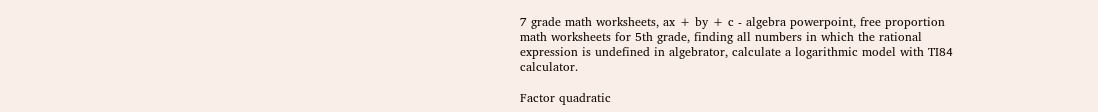7 grade math worksheets, ax + by + c - algebra powerpoint, free proportion math worksheets for 5th grade, finding all numbers in which the rational expression is undefined in algebrator, calculate a logarithmic model with TI84 calculator.

Factor quadratic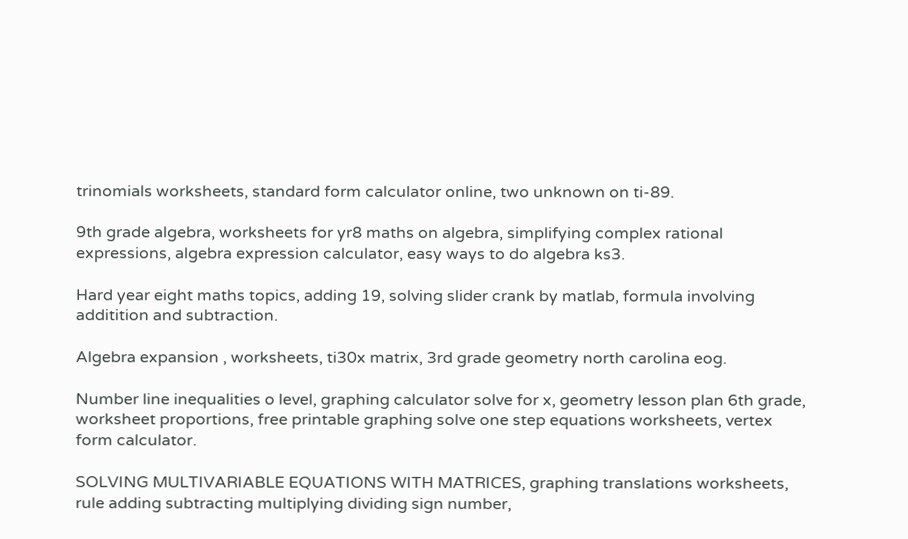trinomials worksheets, standard form calculator online, two unknown on ti-89.

9th grade algebra, worksheets for yr8 maths on algebra, simplifying complex rational expressions, algebra expression calculator, easy ways to do algebra ks3.

Hard year eight maths topics, adding 19, solving slider crank by matlab, formula involving additition and subtraction.

Algebra expansion , worksheets, ti30x matrix, 3rd grade geometry north carolina eog.

Number line inequalities o level, graphing calculator solve for x, geometry lesson plan 6th grade, worksheet proportions, free printable graphing solve one step equations worksheets, vertex form calculator.

SOLVING MULTIVARIABLE EQUATIONS WITH MATRICES, graphing translations worksheets, rule adding subtracting multiplying dividing sign number,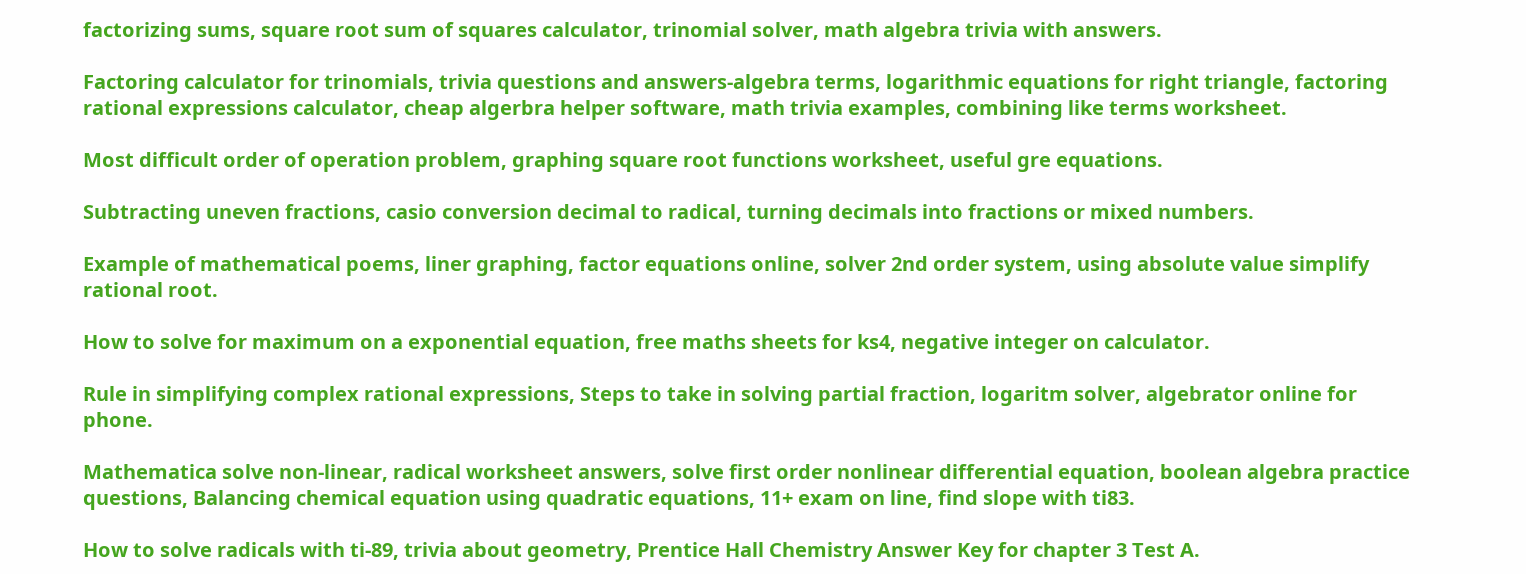factorizing sums, square root sum of squares calculator, trinomial solver, math algebra trivia with answers.

Factoring calculator for trinomials, trivia questions and answers-algebra terms, logarithmic equations for right triangle, factoring rational expressions calculator, cheap algerbra helper software, math trivia examples, combining like terms worksheet.

Most difficult order of operation problem, graphing square root functions worksheet, useful gre equations.

Subtracting uneven fractions, casio conversion decimal to radical, turning decimals into fractions or mixed numbers.

Example of mathematical poems, liner graphing, factor equations online, solver 2nd order system, using absolute value simplify rational root.

How to solve for maximum on a exponential equation, free maths sheets for ks4, negative integer on calculator.

Rule in simplifying complex rational expressions, Steps to take in solving partial fraction, logaritm solver, algebrator online for phone.

Mathematica solve non-linear, radical worksheet answers, solve first order nonlinear differential equation, boolean algebra practice questions, Balancing chemical equation using quadratic equations, 11+ exam on line, find slope with ti83.

How to solve radicals with ti-89, trivia about geometry, Prentice Hall Chemistry Answer Key for chapter 3 Test A.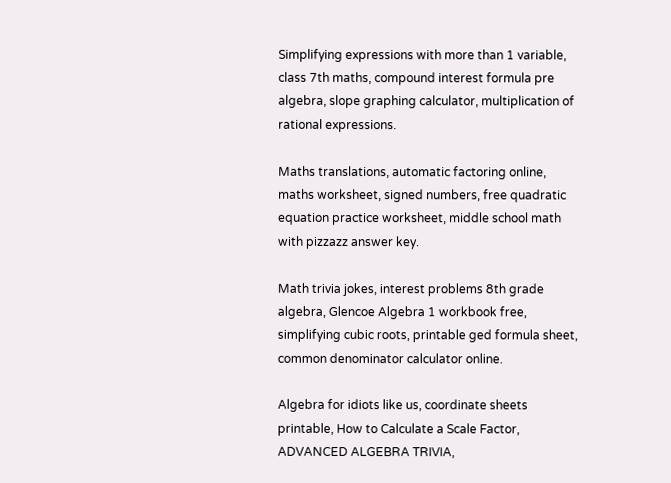Simplifying expressions with more than 1 variable, class 7th maths, compound interest formula pre algebra, slope graphing calculator, multiplication of rational expressions.

Maths translations, automatic factoring online, maths worksheet, signed numbers, free quadratic equation practice worksheet, middle school math with pizzazz answer key.

Math trivia jokes, interest problems 8th grade algebra, Glencoe Algebra 1 workbook free, simplifying cubic roots, printable ged formula sheet, common denominator calculator online.

Algebra for idiots like us, coordinate sheets printable, How to Calculate a Scale Factor, ADVANCED ALGEBRA TRIVIA,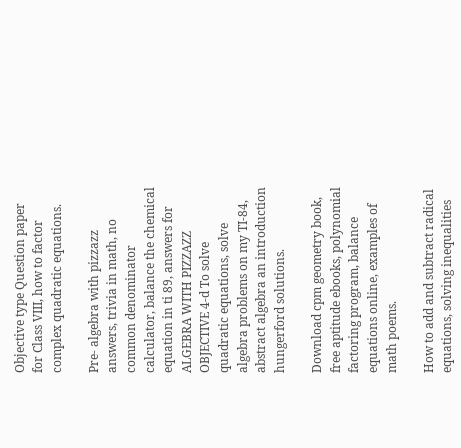Objective type Question paper for Class VIII, how to factor complex quadratic equations.

Pre- algebra with pizzazz answers, trivia in math, no common denominator calculator, balance the chemical equation in ti 89, answers for ALGEBRA WITH PIZZAZZ OBJECTIVE 4-d To solve quadratic equations, solve algebra problems on my TI-84, abstract algebra an introduction hungerford solutions.

Download cpm geometry book, free aptitude ebooks, polynomial factoring program, balance equations online, examples of math poems.

How to add and subtract radical equations, solving inequalities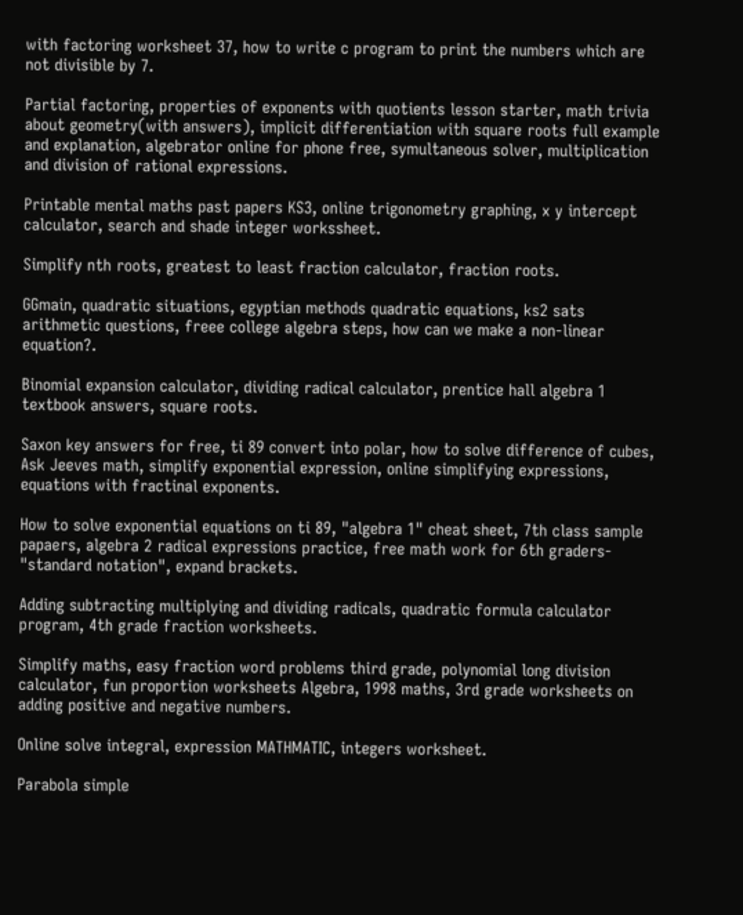with factoring worksheet 37, how to write c program to print the numbers which are not divisible by 7.

Partial factoring, properties of exponents with quotients lesson starter, math trivia about geometry(with answers), implicit differentiation with square roots full example and explanation, algebrator online for phone free, symultaneous solver, multiplication and division of rational expressions.

Printable mental maths past papers KS3, online trigonometry graphing, x y intercept calculator, search and shade integer workssheet.

Simplify nth roots, greatest to least fraction calculator, fraction roots.

GGmain, quadratic situations, egyptian methods quadratic equations, ks2 sats arithmetic questions, freee college algebra steps, how can we make a non-linear equation?.

Binomial expansion calculator, dividing radical calculator, prentice hall algebra 1 textbook answers, square roots.

Saxon key answers for free, ti 89 convert into polar, how to solve difference of cubes, Ask Jeeves math, simplify exponential expression, online simplifying expressions, equations with fractinal exponents.

How to solve exponential equations on ti 89, "algebra 1" cheat sheet, 7th class sample papaers, algebra 2 radical expressions practice, free math work for 6th graders- "standard notation", expand brackets.

Adding subtracting multiplying and dividing radicals, quadratic formula calculator program, 4th grade fraction worksheets.

Simplify maths, easy fraction word problems third grade, polynomial long division calculator, fun proportion worksheets Algebra, 1998 maths, 3rd grade worksheets on adding positive and negative numbers.

Online solve integral, expression MATHMATIC, integers worksheet.

Parabola simple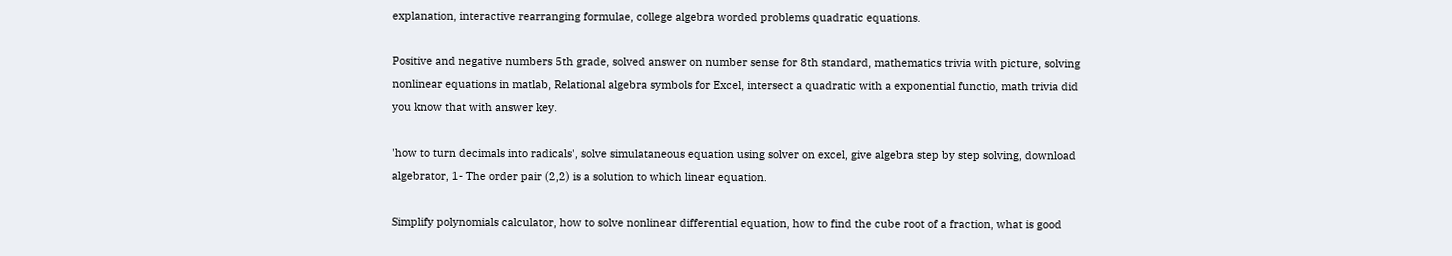explanation, interactive rearranging formulae, college algebra worded problems quadratic equations.

Positive and negative numbers 5th grade, solved answer on number sense for 8th standard, mathematics trivia with picture, solving nonlinear equations in matlab, Relational algebra symbols for Excel, intersect a quadratic with a exponential functio, math trivia did you know that with answer key.

'how to turn decimals into radicals', solve simulataneous equation using solver on excel, give algebra step by step solving, download algebrator, 1- The order pair (2,2) is a solution to which linear equation.

Simplify polynomials calculator, how to solve nonlinear differential equation, how to find the cube root of a fraction, what is good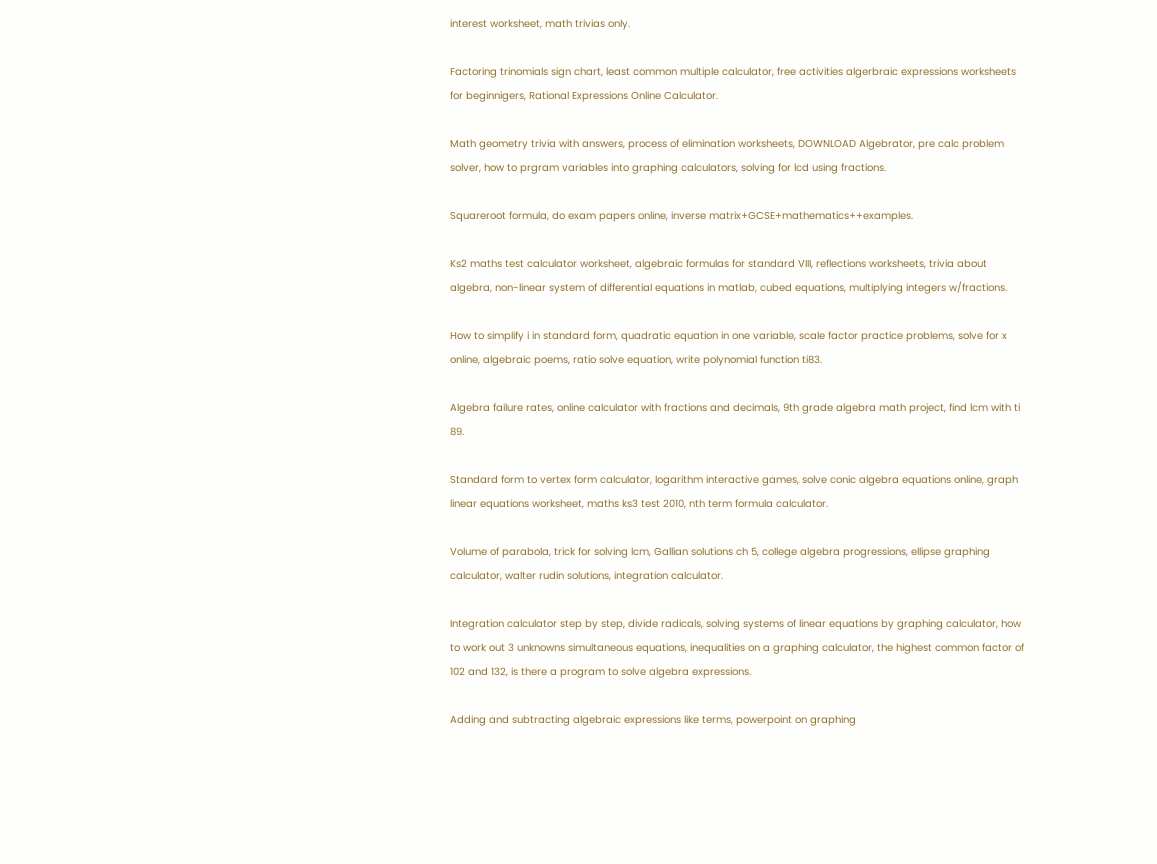interest worksheet, math trivias only.

Factoring trinomials sign chart, least common multiple calculator, free activities algerbraic expressions worksheets for beginnigers, Rational Expressions Online Calculator.

Math geometry trivia with answers, process of elimination worksheets, DOWNLOAD Algebrator, pre calc problem solver, how to prgram variables into graphing calculators, solving for lcd using fractions.

Squareroot formula, do exam papers online, inverse matrix+GCSE+mathematics++examples.

Ks2 maths test calculator worksheet, algebraic formulas for standard VIII, reflections worksheets, trivia about algebra, non-linear system of differential equations in matlab, cubed equations, multiplying integers w/fractions.

How to simplify i in standard form, quadratic equation in one variable, scale factor practice problems, solve for x online, algebraic poems, ratio solve equation, write polynomial function ti83.

Algebra failure rates, online calculator with fractions and decimals, 9th grade algebra math project, find lcm with ti 89.

Standard form to vertex form calculator, logarithm interactive games, solve conic algebra equations online, graph linear equations worksheet, maths ks3 test 2010, nth term formula calculator.

Volume of parabola, trick for solving lcm, Gallian solutions ch 5, college algebra progressions, ellipse graphing calculator, walter rudin solutions, integration calculator.

Integration calculator step by step, divide radicals, solving systems of linear equations by graphing calculator, how to work out 3 unknowns simultaneous equations, inequalities on a graphing calculator, the highest common factor of 102 and 132, is there a program to solve algebra expressions.

Adding and subtracting algebraic expressions like terms, powerpoint on graphing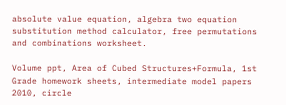absolute value equation, algebra two equation substitution method calculator, free permutations and combinations worksheet.

Volume ppt, Area of Cubed Structures+Formula, 1st Grade homework sheets, intermediate model papers 2010, circle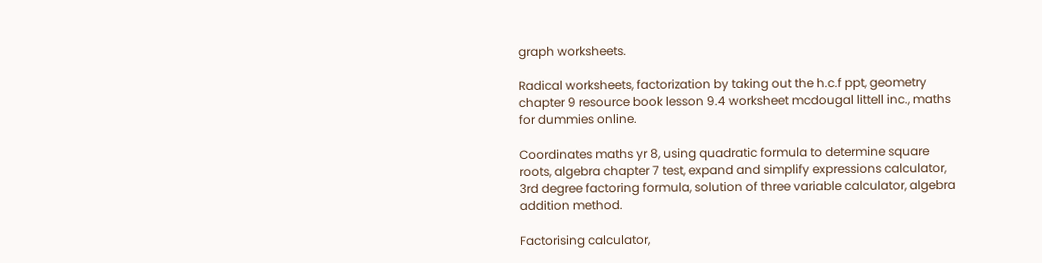graph worksheets.

Radical worksheets, factorization by taking out the h.c.f ppt, geometry chapter 9 resource book lesson 9.4 worksheet mcdougal littell inc., maths for dummies online.

Coordinates maths yr 8, using quadratic formula to determine square roots, algebra chapter 7 test, expand and simplify expressions calculator, 3rd degree factoring formula, solution of three variable calculator, algebra addition method.

Factorising calculator,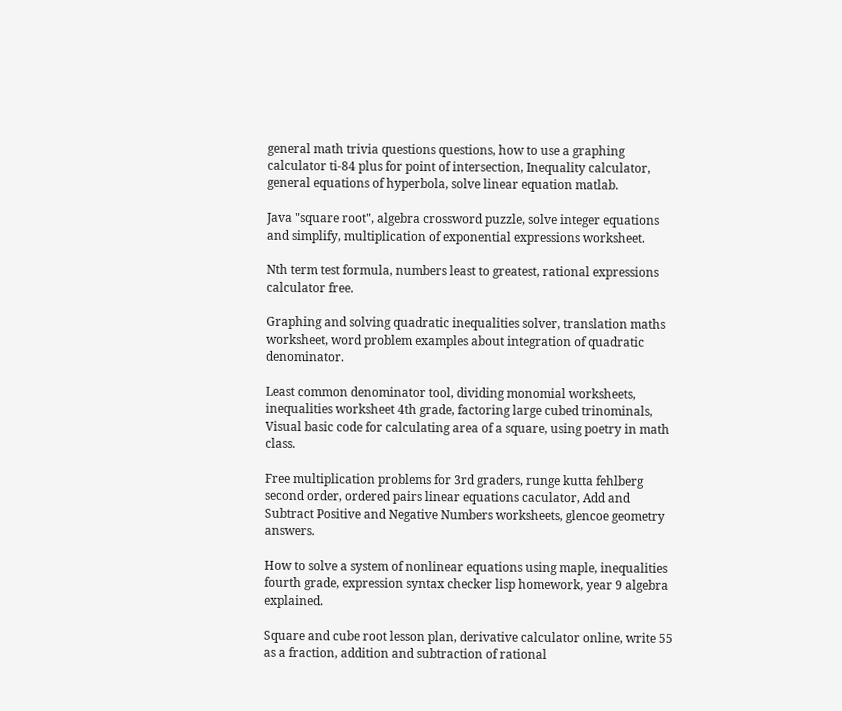general math trivia questions questions, how to use a graphing calculator ti-84 plus for point of intersection, Inequality calculator, general equations of hyperbola, solve linear equation matlab.

Java "square root", algebra crossword puzzle, solve integer equations and simplify, multiplication of exponential expressions worksheet.

Nth term test formula, numbers least to greatest, rational expressions calculator free.

Graphing and solving quadratic inequalities solver, translation maths worksheet, word problem examples about integration of quadratic denominator.

Least common denominator tool, dividing monomial worksheets, inequalities worksheet 4th grade, factoring large cubed trinominals, Visual basic code for calculating area of a square, using poetry in math class.

Free multiplication problems for 3rd graders, runge kutta fehlberg second order, ordered pairs linear equations caculator, Add and Subtract Positive and Negative Numbers worksheets, glencoe geometry answers.

How to solve a system of nonlinear equations using maple, inequalities fourth grade, expression syntax checker lisp homework, year 9 algebra explained.

Square and cube root lesson plan, derivative calculator online, write 55 as a fraction, addition and subtraction of rational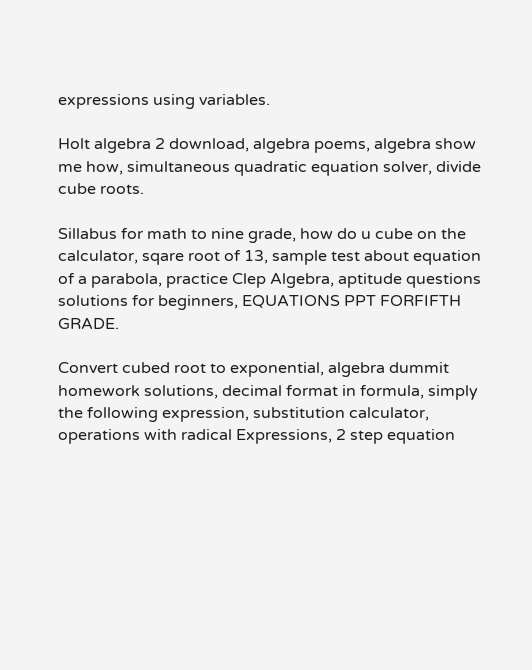expressions using variables.

Holt algebra 2 download, algebra poems, algebra show me how, simultaneous quadratic equation solver, divide cube roots.

Sillabus for math to nine grade, how do u cube on the calculator, sqare root of 13, sample test about equation of a parabola, practice Clep Algebra, aptitude questions solutions for beginners, EQUATIONS PPT FORFIFTH GRADE.

Convert cubed root to exponential, algebra dummit homework solutions, decimal format in formula, simply the following expression, substitution calculator, operations with radical Expressions, 2 step equation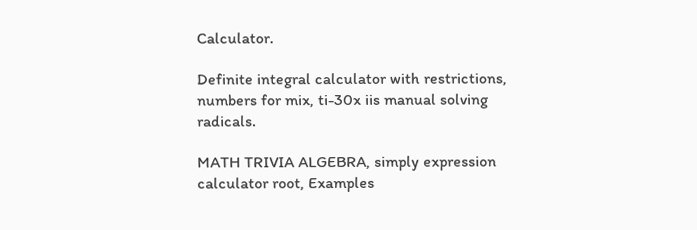Calculator.

Definite integral calculator with restrictions, numbers for mix, ti-30x iis manual solving radicals.

MATH TRIVIA ALGEBRA, simply expression calculator root, Examples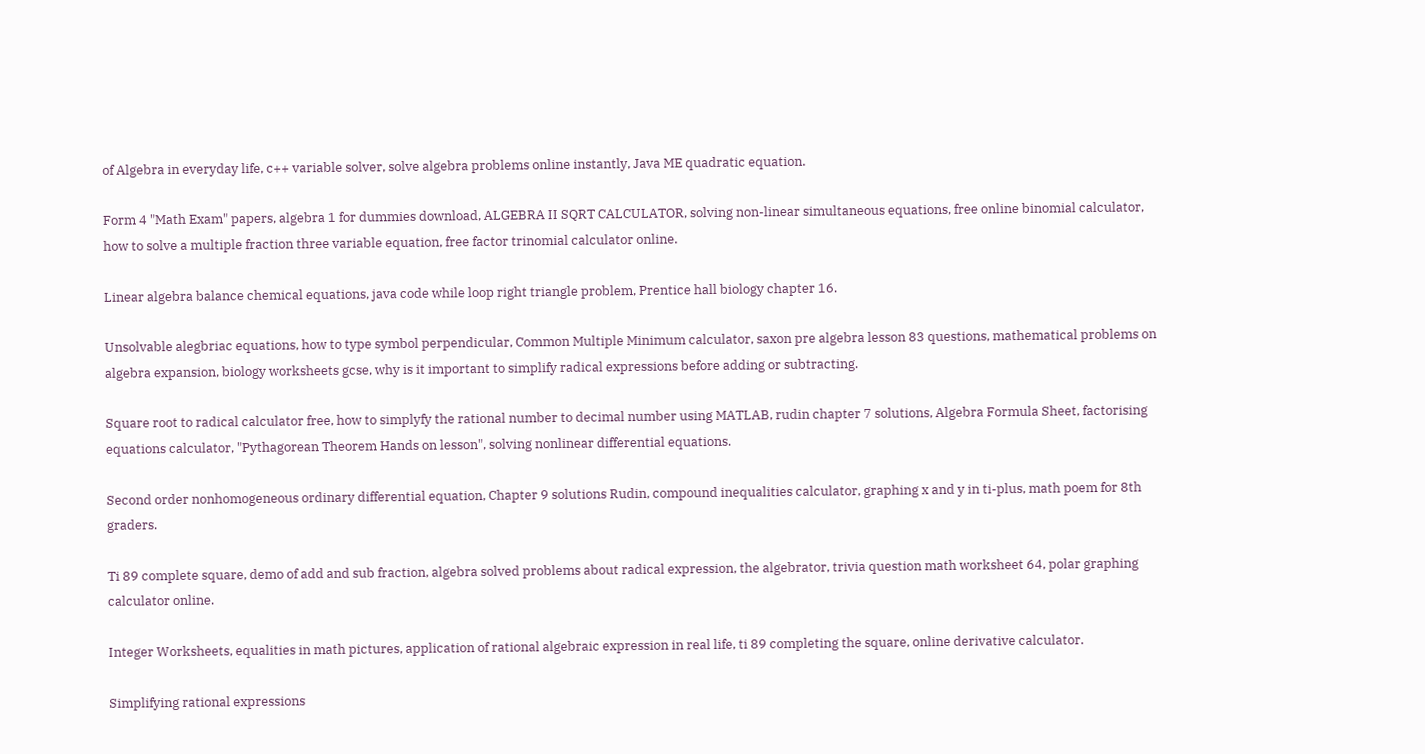of Algebra in everyday life, c++ variable solver, solve algebra problems online instantly, Java ME quadratic equation.

Form 4 "Math Exam" papers, algebra 1 for dummies download, ALGEBRA II SQRT CALCULATOR, solving non-linear simultaneous equations, free online binomial calculator, how to solve a multiple fraction three variable equation, free factor trinomial calculator online.

Linear algebra balance chemical equations, java code while loop right triangle problem, Prentice hall biology chapter 16.

Unsolvable alegbriac equations, how to type symbol perpendicular, Common Multiple Minimum calculator, saxon pre algebra lesson 83 questions, mathematical problems on algebra expansion, biology worksheets gcse, why is it important to simplify radical expressions before adding or subtracting.

Square root to radical calculator free, how to simplyfy the rational number to decimal number using MATLAB, rudin chapter 7 solutions, Algebra Formula Sheet, factorising equations calculator, "Pythagorean Theorem Hands on lesson", solving nonlinear differential equations.

Second order nonhomogeneous ordinary differential equation, Chapter 9 solutions Rudin, compound inequalities calculator, graphing x and y in ti-plus, math poem for 8th graders.

Ti 89 complete square, demo of add and sub fraction, algebra solved problems about radical expression, the algebrator, trivia question math worksheet 64, polar graphing calculator online.

Integer Worksheets, equalities in math pictures, application of rational algebraic expression in real life, ti 89 completing the square, online derivative calculator.

Simplifying rational expressions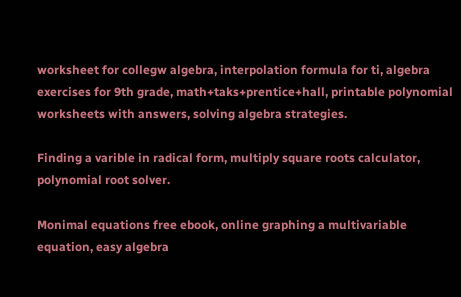worksheet for collegw algebra, interpolation formula for ti, algebra exercises for 9th grade, math+taks+prentice+hall, printable polynomial worksheets with answers, solving algebra strategies.

Finding a varible in radical form, multiply square roots calculator, polynomial root solver.

Monimal equations free ebook, online graphing a multivariable equation, easy algebra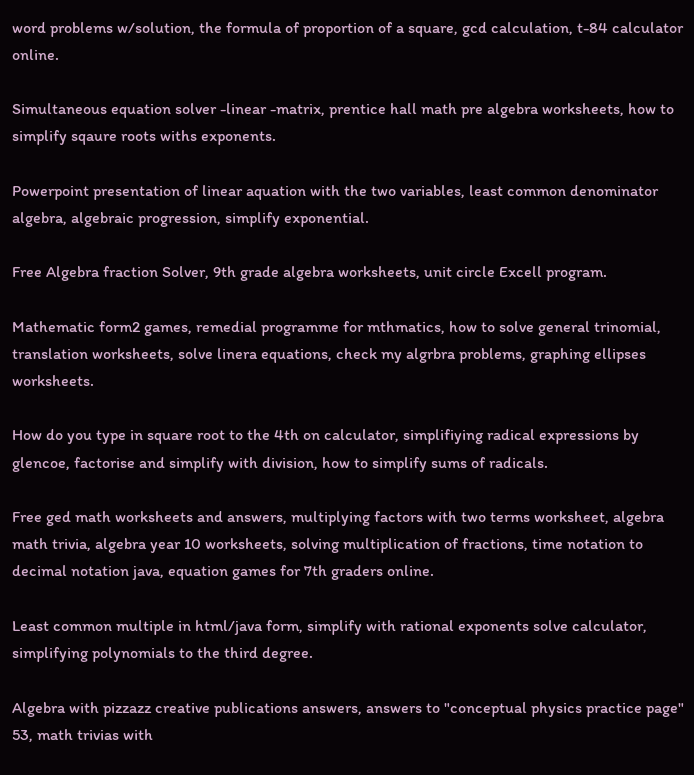word problems w/solution, the formula of proportion of a square, gcd calculation, t-84 calculator online.

Simultaneous equation solver -linear -matrix, prentice hall math pre algebra worksheets, how to simplify sqaure roots withs exponents.

Powerpoint presentation of linear aquation with the two variables, least common denominator algebra, algebraic progression, simplify exponential.

Free Algebra fraction Solver, 9th grade algebra worksheets, unit circle Excell program.

Mathematic form2 games, remedial programme for mthmatics, how to solve general trinomial, translation worksheets, solve linera equations, check my algrbra problems, graphing ellipses worksheets.

How do you type in square root to the 4th on calculator, simplifiying radical expressions by glencoe, factorise and simplify with division, how to simplify sums of radicals.

Free ged math worksheets and answers, multiplying factors with two terms worksheet, algebra math trivia, algebra year 10 worksheets, solving multiplication of fractions, time notation to decimal notation java, equation games for 7th graders online.

Least common multiple in html/java form, simplify with rational exponents solve calculator, simplifying polynomials to the third degree.

Algebra with pizzazz creative publications answers, answers to "conceptual physics practice page" 53, math trivias with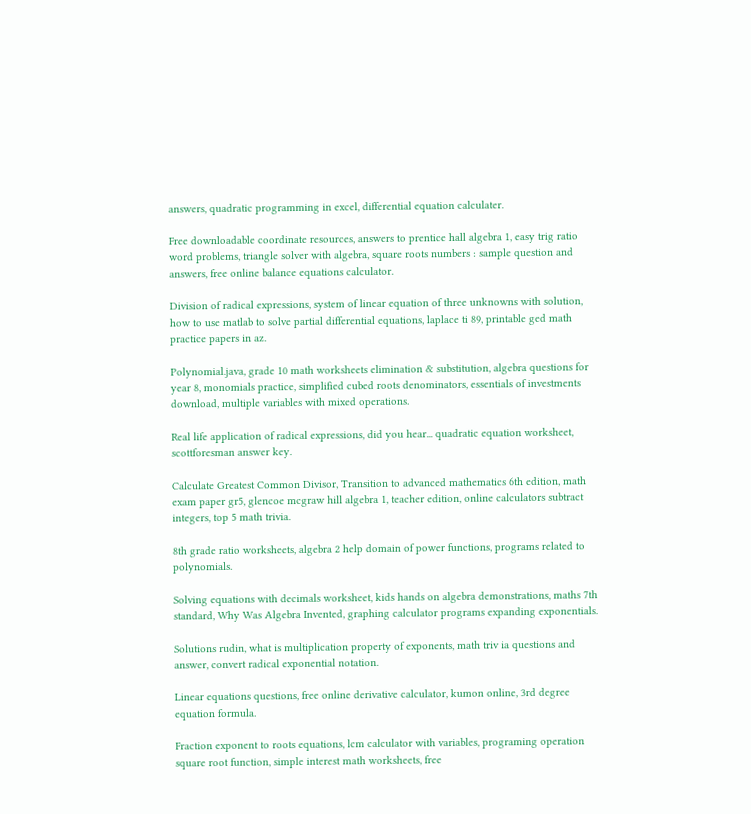answers, quadratic programming in excel, differential equation calculater.

Free downloadable coordinate resources, answers to prentice hall algebra 1, easy trig ratio word problems, triangle solver with algebra, square roots numbers : sample question and answers, free online balance equations calculator.

Division of radical expressions, system of linear equation of three unknowns with solution, how to use matlab to solve partial differential equations, laplace ti 89, printable ged math practice papers in az.

Polynomial.java, grade 10 math worksheets elimination & substitution, algebra questions for year 8, monomials practice, simplified cubed roots denominators, essentials of investments download, multiple variables with mixed operations.

Real life application of radical expressions, did you hear... quadratic equation worksheet, scottforesman answer key.

Calculate Greatest Common Divisor, Transition to advanced mathematics 6th edition, math exam paper gr5, glencoe mcgraw hill algebra 1, teacher edition, online calculators subtract integers, top 5 math trivia.

8th grade ratio worksheets, algebra 2 help domain of power functions, programs related to polynomials.

Solving equations with decimals worksheet, kids hands on algebra demonstrations, maths 7th standard, Why Was Algebra Invented, graphing calculator programs expanding exponentials.

Solutions rudin, what is multiplication property of exponents, math triv ia questions and answer, convert radical exponential notation.

Linear equations questions, free online derivative calculator, kumon online, 3rd degree equation formula.

Fraction exponent to roots equations, lcm calculator with variables, programing operation square root function, simple interest math worksheets, free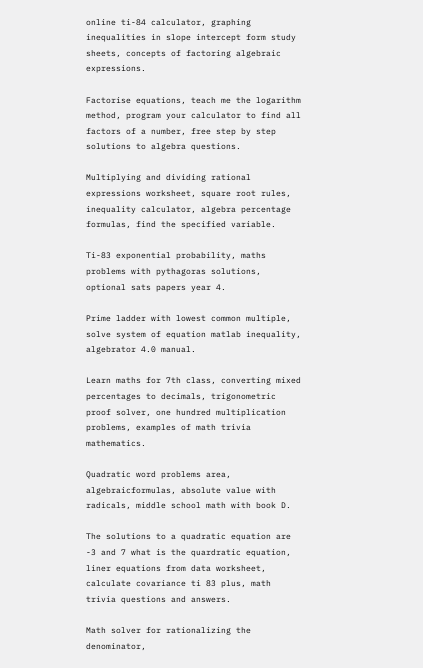online ti-84 calculator, graphing inequalities in slope intercept form study sheets, concepts of factoring algebraic expressions.

Factorise equations, teach me the logarithm method, program your calculator to find all factors of a number, free step by step solutions to algebra questions.

Multiplying and dividing rational expressions worksheet, square root rules, inequality calculator, algebra percentage formulas, find the specified variable.

Ti-83 exponential probability, maths problems with pythagoras solutions, optional sats papers year 4.

Prime ladder with lowest common multiple, solve system of equation matlab inequality, algebrator 4.0 manual.

Learn maths for 7th class, converting mixed percentages to decimals, trigonometric proof solver, one hundred multiplication problems, examples of math trivia mathematics.

Quadratic word problems area, algebraicformulas, absolute value with radicals, middle school math with book D.

The solutions to a quadratic equation are -3 and 7 what is the quardratic equation, liner equations from data worksheet, calculate covariance ti 83 plus, math trivia questions and answers.

Math solver for rationalizing the denominator,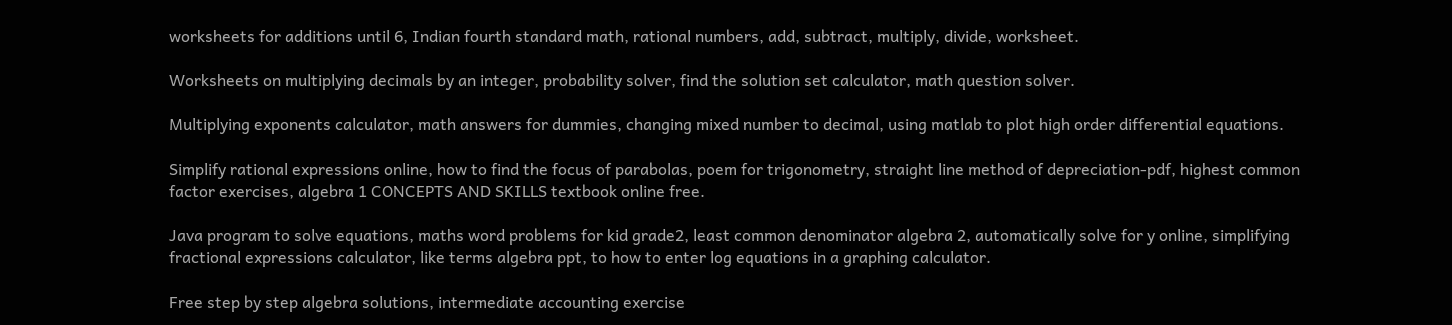worksheets for additions until 6, Indian fourth standard math, rational numbers, add, subtract, multiply, divide, worksheet.

Worksheets on multiplying decimals by an integer, probability solver, find the solution set calculator, math question solver.

Multiplying exponents calculator, math answers for dummies, changing mixed number to decimal, using matlab to plot high order differential equations.

Simplify rational expressions online, how to find the focus of parabolas, poem for trigonometry, straight line method of depreciation-pdf, highest common factor exercises, algebra 1 CONCEPTS AND SKILLS textbook online free.

Java program to solve equations, maths word problems for kid grade2, least common denominator algebra 2, automatically solve for y online, simplifying fractional expressions calculator, like terms algebra ppt, to how to enter log equations in a graphing calculator.

Free step by step algebra solutions, intermediate accounting exercise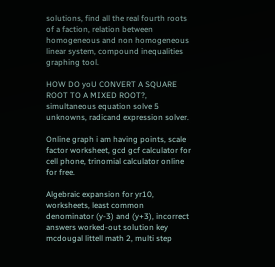solutions, find all the real fourth roots of a faction, relation between homogeneous and non homogeneous linear system, compound inequalities graphing tool.

HOW DO yoU CONVERT A SQUARE ROOT TO A MIXED ROOT?, simultaneous equation solve 5 unknowns, radicand expression solver.

Online graph i am having points, scale factor worksheet, gcd gcf calculator for cell phone, trinomial calculator online for free.

Algebraic expansion for yr10, worksheets, least common denominator (y-3) and (y+3), incorrect answers worked-out solution key mcdougal littell math 2, multi step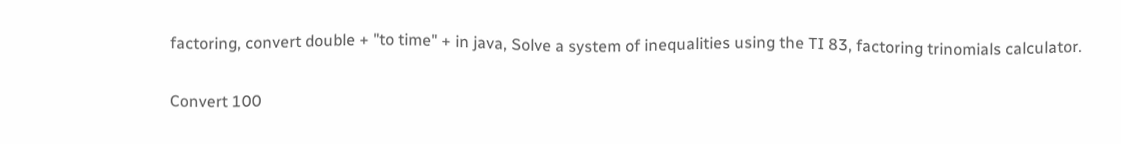factoring, convert double + "to time" + in java, Solve a system of inequalities using the TI 83, factoring trinomials calculator.

Convert 100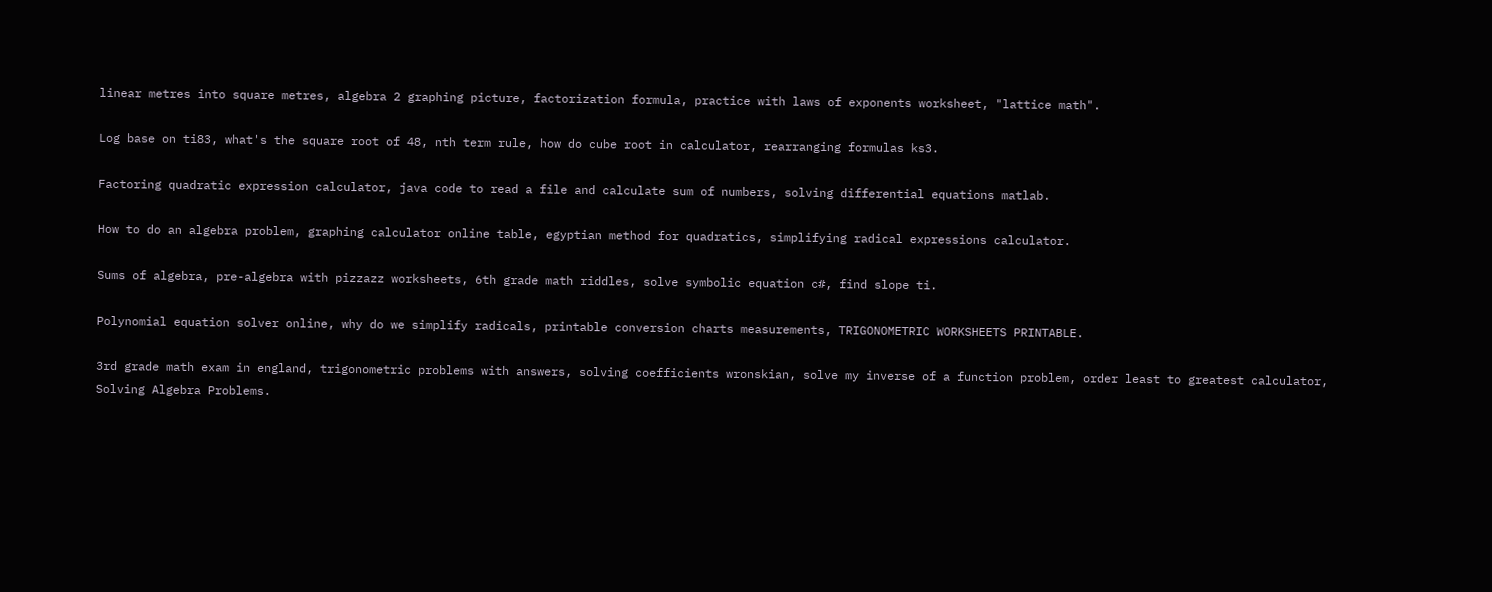linear metres into square metres, algebra 2 graphing picture, factorization formula, practice with laws of exponents worksheet, "lattice math".

Log base on ti83, what's the square root of 48, nth term rule, how do cube root in calculator, rearranging formulas ks3.

Factoring quadratic expression calculator, java code to read a file and calculate sum of numbers, solving differential equations matlab.

How to do an algebra problem, graphing calculator online table, egyptian method for quadratics, simplifying radical expressions calculator.

Sums of algebra, pre-algebra with pizzazz worksheets, 6th grade math riddles, solve symbolic equation c#, find slope ti.

Polynomial equation solver online, why do we simplify radicals, printable conversion charts measurements, TRIGONOMETRIC WORKSHEETS PRINTABLE.

3rd grade math exam in england, trigonometric problems with answers, solving coefficients wronskian, solve my inverse of a function problem, order least to greatest calculator, Solving Algebra Problems.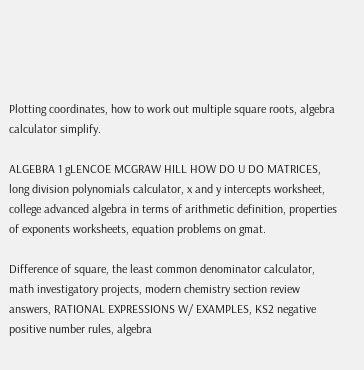Plotting coordinates, how to work out multiple square roots, algebra calculator simplify.

ALGEBRA 1 gLENCOE MCGRAW HILL HOW DO U DO MATRICES, long division polynomials calculator, x and y intercepts worksheet, college advanced algebra in terms of arithmetic definition, properties of exponents worksheets, equation problems on gmat.

Difference of square, the least common denominator calculator, math investigatory projects, modern chemistry section review answers, RATIONAL EXPRESSIONS W/ EXAMPLES, KS2 negative positive number rules, algebra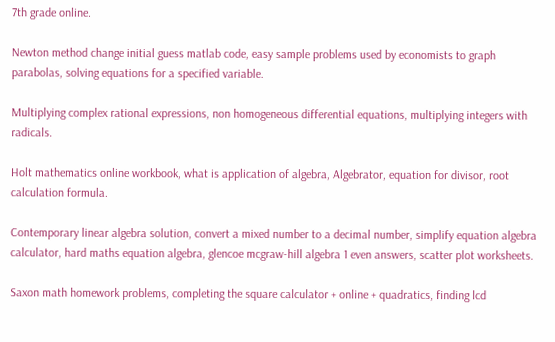7th grade online.

Newton method change initial guess matlab code, easy sample problems used by economists to graph parabolas, solving equations for a specified variable.

Multiplying complex rational expressions, non homogeneous differential equations, multiplying integers with radicals.

Holt mathematics online workbook, what is application of algebra, Algebrator, equation for divisor, root calculation formula.

Contemporary linear algebra solution, convert a mixed number to a decimal number, simplify equation algebra calculator, hard maths equation algebra, glencoe mcgraw-hill algebra 1 even answers, scatter plot worksheets.

Saxon math homework problems, completing the square calculator + online + quadratics, finding lcd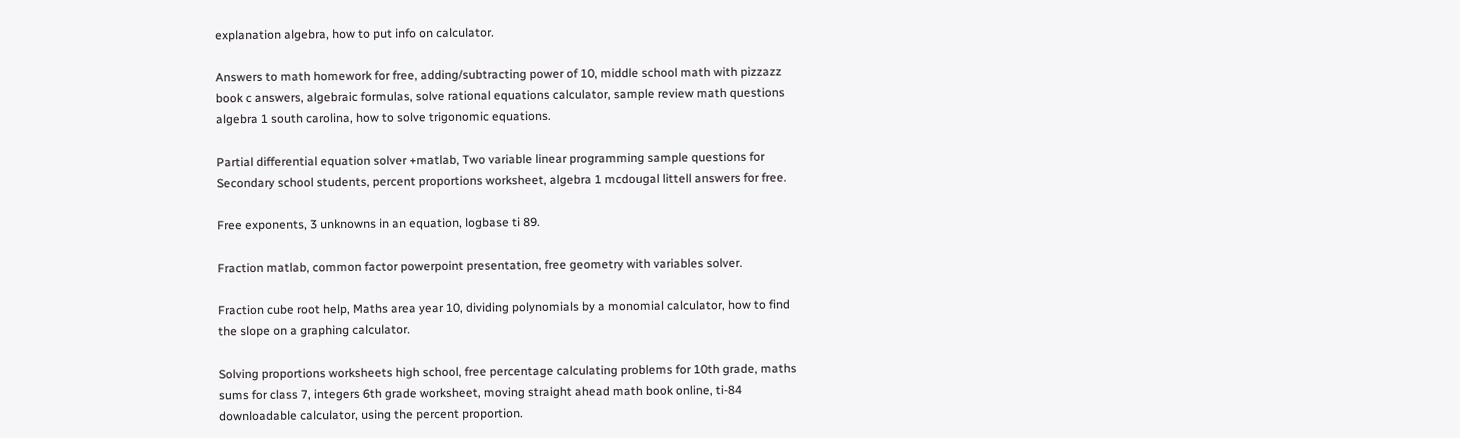explanation algebra, how to put info on calculator.

Answers to math homework for free, adding/subtracting power of 10, middle school math with pizzazz book c answers, algebraic formulas, solve rational equations calculator, sample review math questions algebra 1 south carolina, how to solve trigonomic equations.

Partial differential equation solver +matlab, Two variable linear programming sample questions for Secondary school students, percent proportions worksheet, algebra 1 mcdougal littell answers for free.

Free exponents, 3 unknowns in an equation, logbase ti 89.

Fraction matlab, common factor powerpoint presentation, free geometry with variables solver.

Fraction cube root help, Maths area year 10, dividing polynomials by a monomial calculator, how to find the slope on a graphing calculator.

Solving proportions worksheets high school, free percentage calculating problems for 10th grade, maths sums for class 7, integers 6th grade worksheet, moving straight ahead math book online, ti-84 downloadable calculator, using the percent proportion.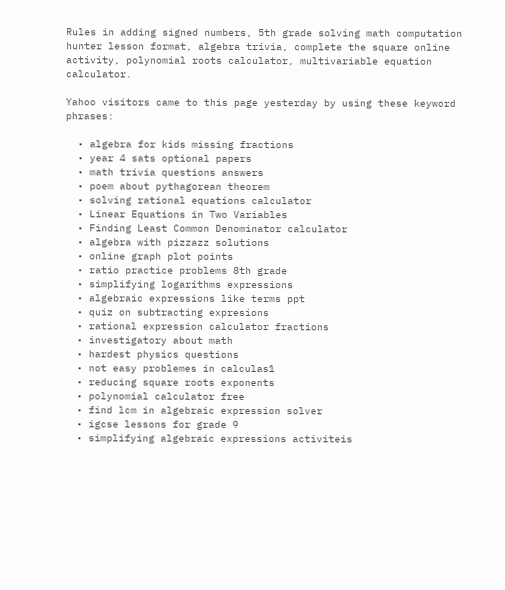Rules in adding signed numbers, 5th grade solving math computation hunter lesson format, algebra trivia, complete the square online activity, polynomial roots calculator, multivariable equation calculator.

Yahoo visitors came to this page yesterday by using these keyword phrases:

  • algebra for kids missing fractions
  • year 4 sats optional papers
  • math trivia questions answers
  • poem about pythagorean theorem
  • solving rational equations calculator
  • Linear Equations in Two Variables
  • Finding Least Common Denominator calculator
  • algebra with pizzazz solutions
  • online graph plot points
  • ratio practice problems 8th grade
  • simplifying logarithms expressions
  • algebraic expressions like terms ppt
  • quiz on subtracting expresions
  • rational expression calculator fractions
  • investigatory about math
  • hardest physics questions
  • not easy problemes in calculas1
  • reducing square roots exponents
  • polynomial calculator free
  • find lcm in algebraic expression solver
  • igcse lessons for grade 9
  • simplifying algebraic expressions activiteis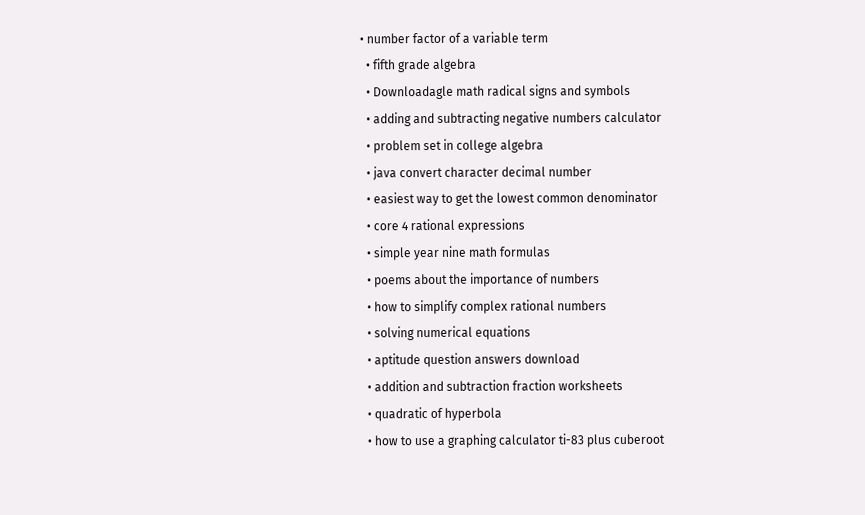• number factor of a variable term
  • fifth grade algebra
  • Downloadagle math radical signs and symbols
  • adding and subtracting negative numbers calculator
  • problem set in college algebra
  • java convert character decimal number
  • easiest way to get the lowest common denominator
  • core 4 rational expressions
  • simple year nine math formulas
  • poems about the importance of numbers
  • how to simplify complex rational numbers
  • solving numerical equations
  • aptitude question answers download
  • addition and subtraction fraction worksheets
  • quadratic of hyperbola
  • how to use a graphing calculator ti-83 plus cuberoot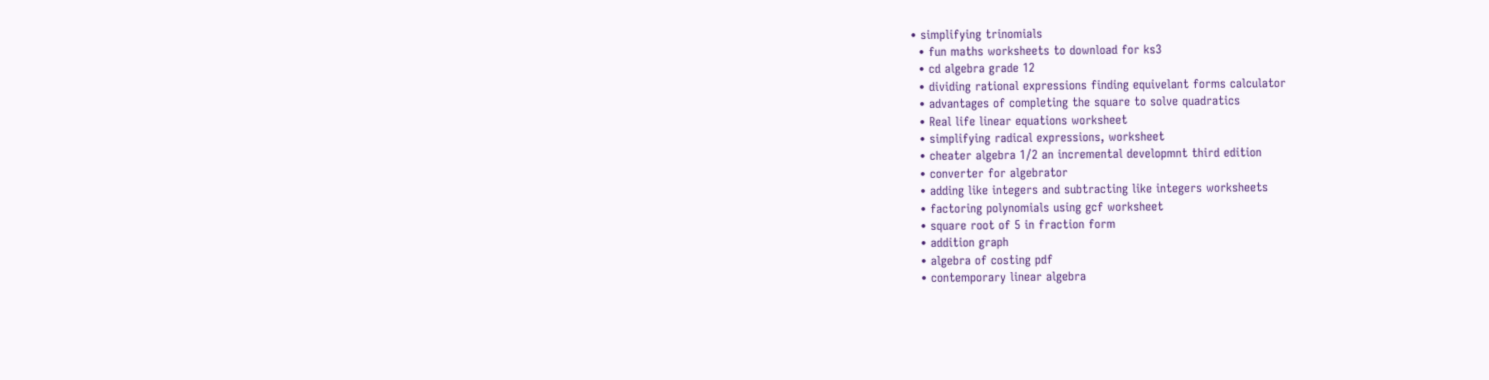• simplifying trinomials
  • fun maths worksheets to download for ks3
  • cd algebra grade 12
  • dividing rational expressions finding equivelant forms calculator
  • advantages of completing the square to solve quadratics
  • Real life linear equations worksheet
  • simplifying radical expressions, worksheet
  • cheater algebra 1/2 an incremental developmnt third edition
  • converter for algebrator
  • adding like integers and subtracting like integers worksheets
  • factoring polynomials using gcf worksheet
  • square root of 5 in fraction form
  • addition graph
  • algebra of costing pdf
  • contemporary linear algebra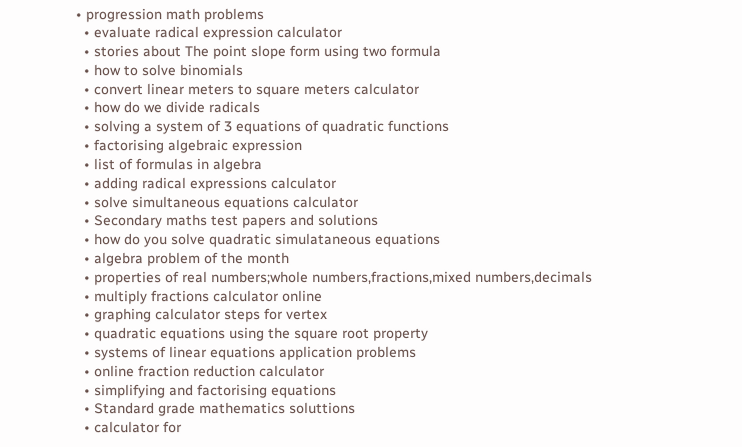• progression math problems
  • evaluate radical expression calculator
  • stories about The point slope form using two formula
  • how to solve binomials
  • convert linear meters to square meters calculator
  • how do we divide radicals
  • solving a system of 3 equations of quadratic functions
  • factorising algebraic expression
  • list of formulas in algebra
  • adding radical expressions calculator
  • solve simultaneous equations calculator
  • Secondary maths test papers and solutions
  • how do you solve quadratic simulataneous equations
  • algebra problem of the month
  • properties of real numbers;whole numbers,fractions,mixed numbers,decimals
  • multiply fractions calculator online
  • graphing calculator steps for vertex
  • quadratic equations using the square root property
  • systems of linear equations application problems
  • online fraction reduction calculator
  • simplifying and factorising equations
  • Standard grade mathematics soluttions
  • calculator for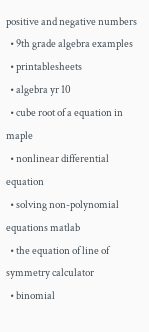positive and negative numbers
  • 9th grade algebra examples
  • printablesheets
  • algebra yr 10
  • cube root of a equation in maple
  • nonlinear differential equation
  • solving non-polynomial equations matlab
  • the equation of line of symmetry calculator
  • binomial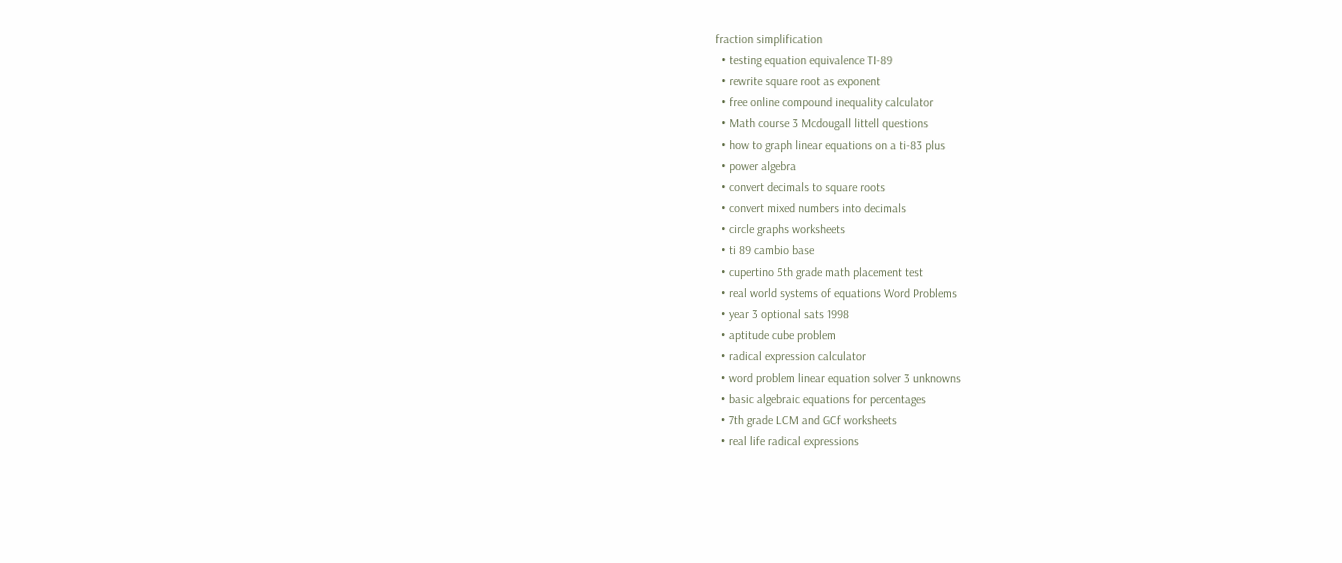fraction simplification
  • testing equation equivalence TI-89
  • rewrite square root as exponent
  • free online compound inequality calculator
  • Math course 3 Mcdougall littell questions
  • how to graph linear equations on a ti-83 plus
  • power algebra
  • convert decimals to square roots
  • convert mixed numbers into decimals
  • circle graphs worksheets
  • ti 89 cambio base
  • cupertino 5th grade math placement test
  • real world systems of equations Word Problems
  • year 3 optional sats 1998
  • aptitude cube problem
  • radical expression calculator
  • word problem linear equation solver 3 unknowns
  • basic algebraic equations for percentages
  • 7th grade LCM and GCf worksheets
  • real life radical expressions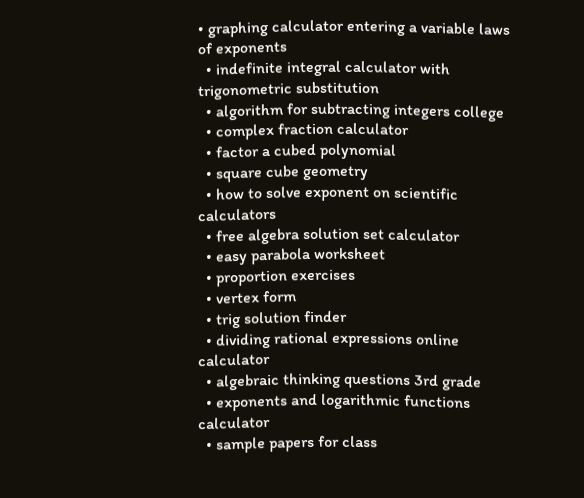• graphing calculator entering a variable laws of exponents
  • indefinite integral calculator with trigonometric substitution
  • algorithm for subtracting integers college
  • complex fraction calculator
  • factor a cubed polynomial
  • square cube geometry
  • how to solve exponent on scientific calculators
  • free algebra solution set calculator
  • easy parabola worksheet
  • proportion exercises
  • vertex form
  • trig solution finder
  • dividing rational expressions online calculator
  • algebraic thinking questions 3rd grade
  • exponents and logarithmic functions calculator
  • sample papers for class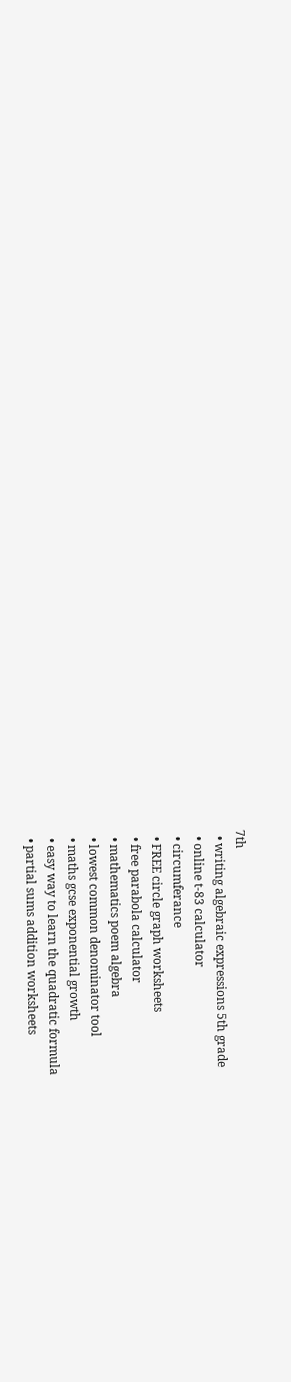7th
  • writing algebraic expressions 5th grade
  • online t-83 calculator
  • circumferance
  • FREE circle graph worksheets
  • free parabola calculator
  • mathematics poem algebra
  • lowest common denominator tool
  • maths gcse exponential growth
  • easy way to learn the quadratic formula
  • partial sums addition worksheets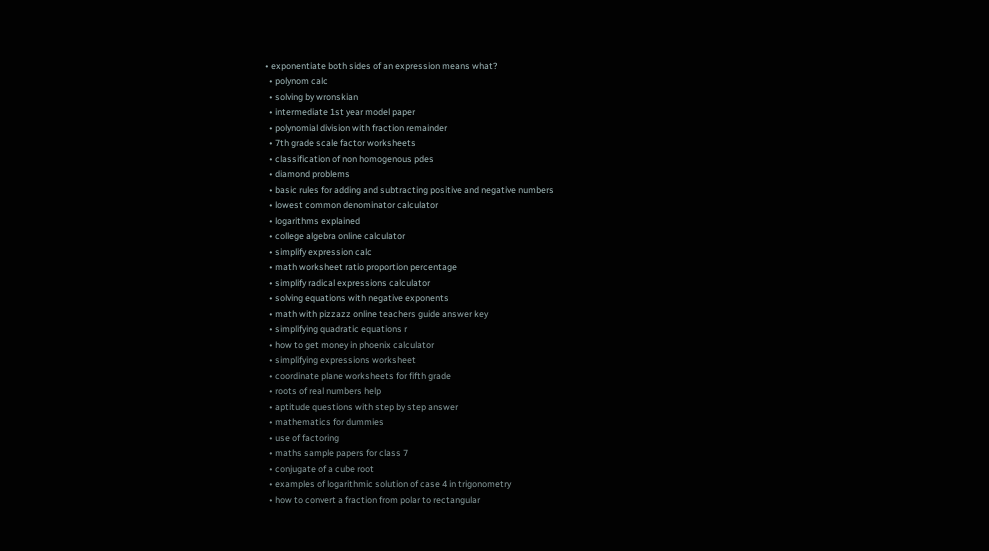• exponentiate both sides of an expression means what?
  • polynom calc
  • solving by wronskian
  • intermediate 1st year model paper
  • polynomial division with fraction remainder
  • 7th grade scale factor worksheets
  • classification of non homogenous pdes
  • diamond problems
  • basic rules for adding and subtracting positive and negative numbers
  • lowest common denominator calculator
  • logarithms explained
  • college algebra online calculator
  • simplify expression calc
  • math worksheet ratio proportion percentage
  • simplify radical expressions calculator
  • solving equations with negative exponents
  • math with pizzazz online teachers guide answer key
  • simplifying quadratic equations r
  • how to get money in phoenix calculator
  • simplifying expressions worksheet
  • coordinate plane worksheets for fifth grade
  • roots of real numbers help
  • aptitude questions with step by step answer
  • mathematics for dummies
  • use of factoring
  • maths sample papers for class 7
  • conjugate of a cube root
  • examples of logarithmic solution of case 4 in trigonometry
  • how to convert a fraction from polar to rectangular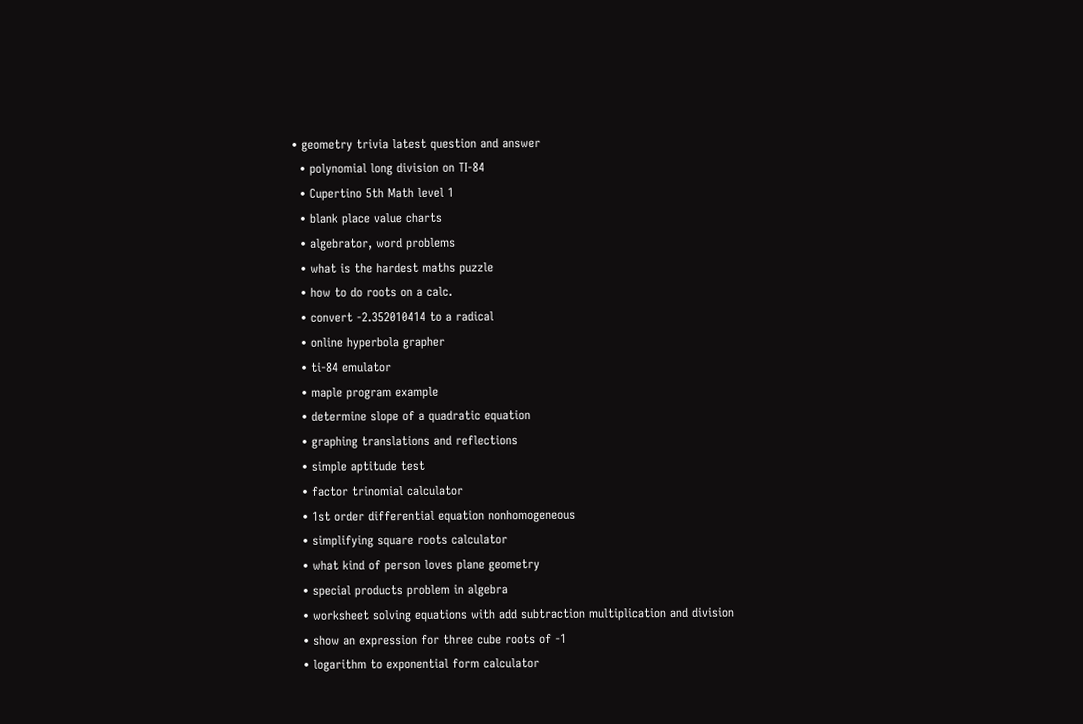• geometry trivia latest question and answer
  • polynomial long division on TI-84
  • Cupertino 5th Math level 1
  • blank place value charts
  • algebrator, word problems
  • what is the hardest maths puzzle
  • how to do roots on a calc.
  • convert -2.352010414 to a radical
  • online hyperbola grapher
  • ti-84 emulator
  • maple program example
  • determine slope of a quadratic equation
  • graphing translations and reflections
  • simple aptitude test
  • factor trinomial calculator
  • 1st order differential equation nonhomogeneous
  • simplifying square roots calculator
  • what kind of person loves plane geometry
  • special products problem in algebra
  • worksheet solving equations with add subtraction multiplication and division
  • show an expression for three cube roots of ‐1
  • logarithm to exponential form calculator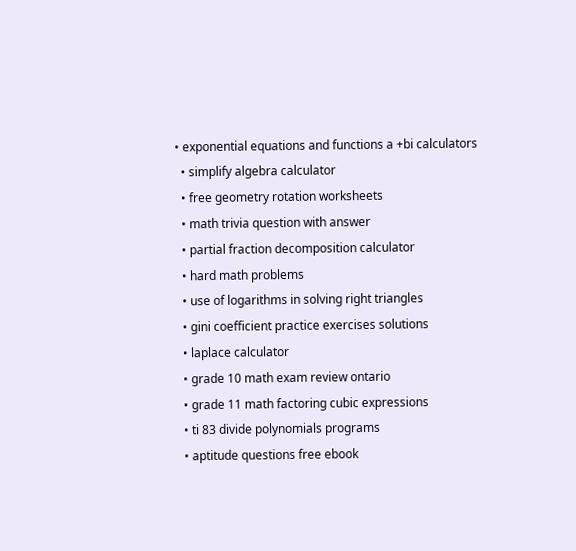• exponential equations and functions a +bi calculators
  • simplify algebra calculator
  • free geometry rotation worksheets
  • math trivia question with answer
  • partial fraction decomposition calculator
  • hard math problems
  • use of logarithms in solving right triangles
  • gini coefficient practice exercises solutions
  • laplace calculator
  • grade 10 math exam review ontario
  • grade 11 math factoring cubic expressions
  • ti 83 divide polynomials programs
  • aptitude questions free ebook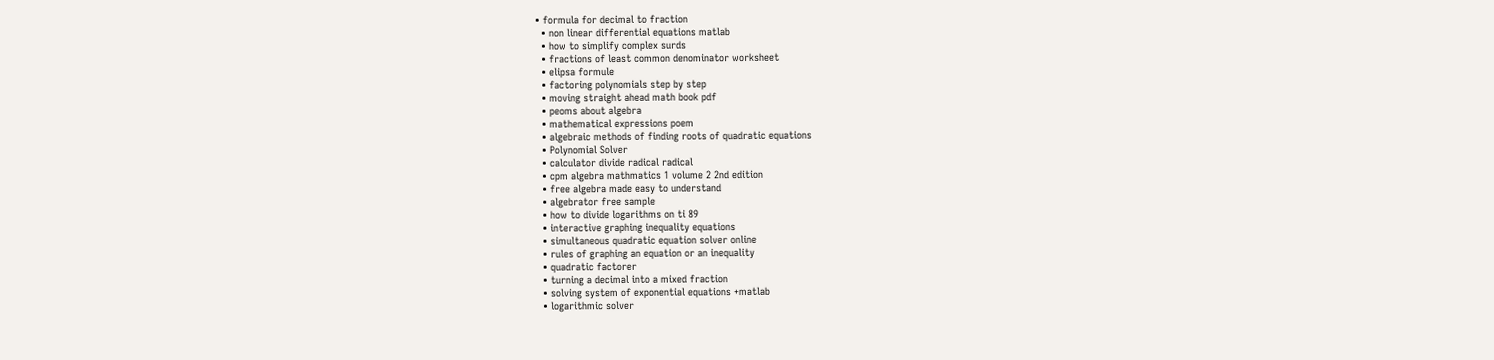• formula for decimal to fraction
  • non linear differential equations matlab
  • how to simplify complex surds
  • fractions of least common denominator worksheet
  • elipsa formule
  • factoring polynomials step by step
  • moving straight ahead math book pdf
  • peoms about algebra
  • mathematical expressions poem
  • algebraic methods of finding roots of quadratic equations
  • Polynomial Solver
  • calculator divide radical radical
  • cpm algebra mathmatics 1 volume 2 2nd edition
  • free algebra made easy to understand
  • algebrator free sample
  • how to divide logarithms on ti 89
  • interactive graphing inequality equations
  • simultaneous quadratic equation solver online
  • rules of graphing an equation or an inequality
  • quadratic factorer
  • turning a decimal into a mixed fraction
  • solving system of exponential equations +matlab
  • logarithmic solver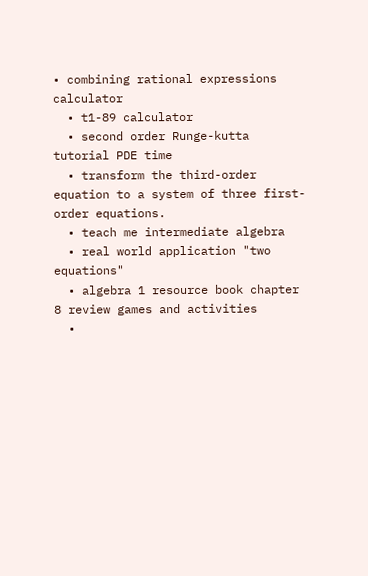• combining rational expressions calculator
  • t1-89 calculator
  • second order Runge-kutta tutorial PDE time
  • transform the third-order equation to a system of three first-order equations.
  • teach me intermediate algebra
  • real world application "two equations"
  • algebra 1 resource book chapter 8 review games and activities
  •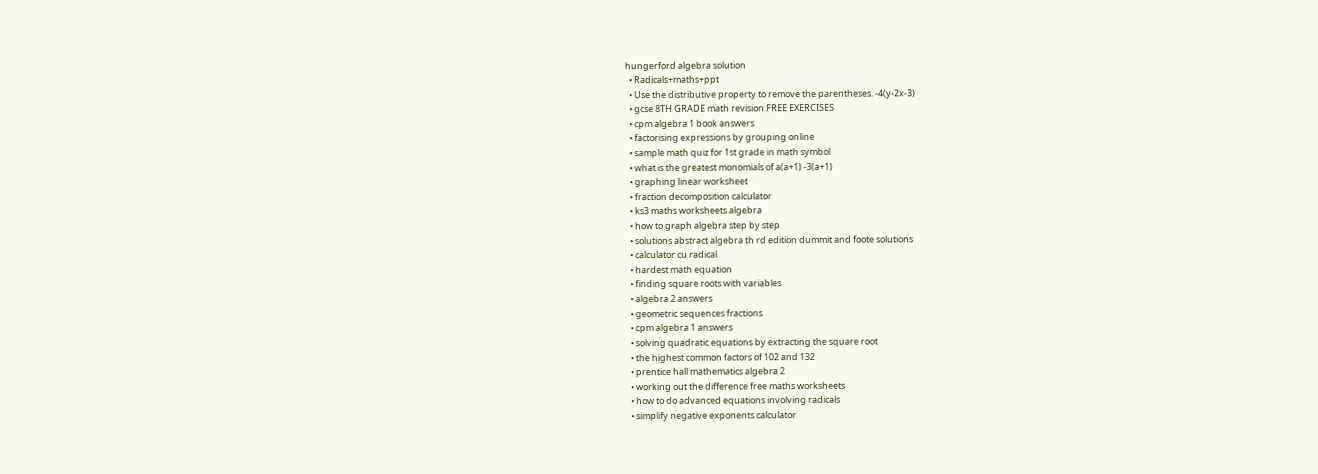hungerford algebra solution
  • Radicals+maths+ppt
  • Use the distributive property to remove the parentheses. -4(y-2x-3)
  • gcse 8TH GRADE math revision FREE EXERCISES
  • cpm algebra 1 book answers
  • factorising expressions by grouping online
  • sample math quiz for 1st grade in math symbol
  • what is the greatest monomials of a(a+1) -3(a+1)
  • graphing linear worksheet
  • fraction decomposition calculator
  • ks3 maths worksheets algebra
  • how to graph algebra step by step
  • solutions abstract algebra th rd edition dummit and foote solutions
  • calculator cu radical
  • hardest math equation
  • finding square roots with variables
  • algebra 2 answers
  • geometric sequences fractions
  • cpm algebra 1 answers
  • solving quadratic equations by extracting the square root
  • the highest common factors of 102 and 132
  • prentice hall mathematics algebra 2
  • working out the difference free maths worksheets
  • how to do advanced equations involving radicals
  • simplify negative exponents calculator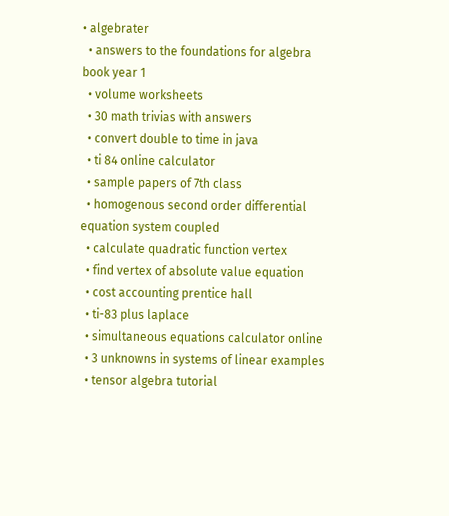• algebrater
  • answers to the foundations for algebra book year 1
  • volume worksheets
  • 30 math trivias with answers
  • convert double to time in java
  • ti 84 online calculator
  • sample papers of 7th class
  • homogenous second order differential equation system coupled
  • calculate quadratic function vertex
  • find vertex of absolute value equation
  • cost accounting prentice hall
  • ti-83 plus laplace
  • simultaneous equations calculator online
  • 3 unknowns in systems of linear examples
  • tensor algebra tutorial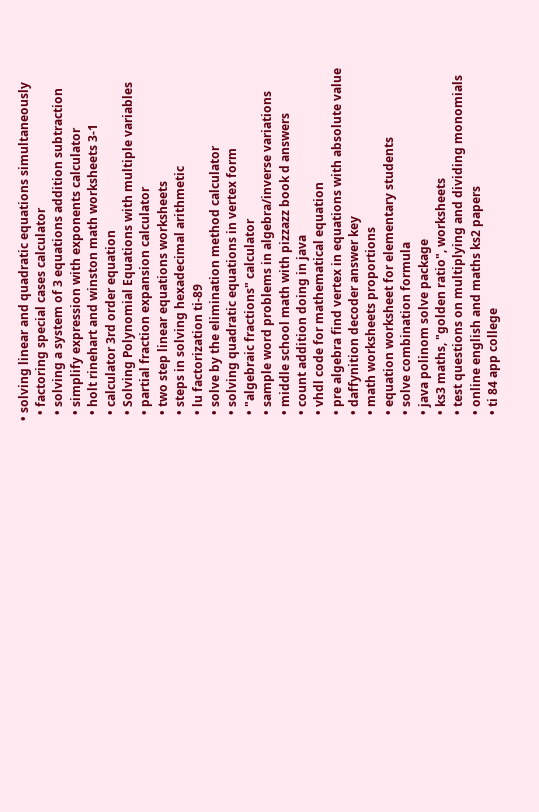• solving linear and quadratic equations simultaneously
  • factoring special cases calculator
  • solving a system of 3 equations addition subtraction
  • simplify expression with exponents calculator
  • holt rinehart and winston math worksheets 3-1
  • calculator 3rd order equation
  • Solving Polynomial Equations with multiple variables
  • partial fraction expansion calculator
  • two step linear equations worksheets
  • steps in solving hexadecimal arithmetic
  • lu factorization ti-89
  • solve by the elimination method calculator
  • solving quadratic equations in vertex form
  • "algebraic fractions" calculator
  • sample word problems in algebra/inverse variations
  • middle school math with pizzazz book d answers
  • count addition doing in java
  • vhdl code for mathematical equation
  • pre algebra find vertex in equations with absolute value
  • daffynition decoder answer key
  • math worksheets proportions
  • equation worksheet for elementary students
  • solve combination formula
  • java polinom solve package
  • ks3 maths, "golden ratio", worksheets
  • test questions on multiplying and dividing monomials
  • online english and maths ks2 papers
  • ti 84 app college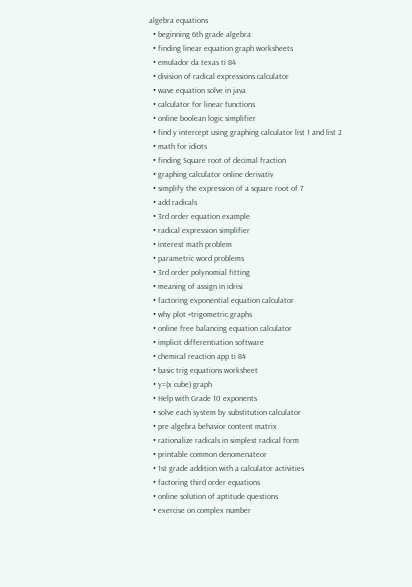algebra equations
  • beginning 6th grade algebra
  • finding linear equation graph worksheets
  • emulador da texas ti 84
  • division of radical expressions calculator
  • wave equation solve in java
  • calculator for linear functions
  • online boolean logic simplifier
  • find y intercept using graphing calculator list 1 and list 2
  • math for idiots
  • finding Square root of decimal fraction
  • graphing calculator online derivativ
  • simplify the expression of a square root of 7
  • add radicals
  • 3rd order equation example
  • radical expression simplifier
  • interest math problem
  • parametric word problems
  • 3rd order polynomial fitting
  • meaning of assign in idrisi
  • factoring exponential equation calculator
  • why plot +trigometric graphs
  • online free balancing equation calculator
  • implicit differentiation software
  • chemical reaction app ti 84
  • basic trig equations worksheet
  • y=(x cube) graph
  • Help with Grade 10 exponents
  • solve each system by substitution calculator
  • pre algebra behavior content matrix
  • rationalize radicals in simplest radical form
  • printable common denomenateor
  • 1st grade addition with a calculator activities
  • factoring third order equations
  • online solution of aptitude questions
  • exercise on complex number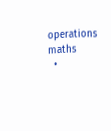operations maths
  •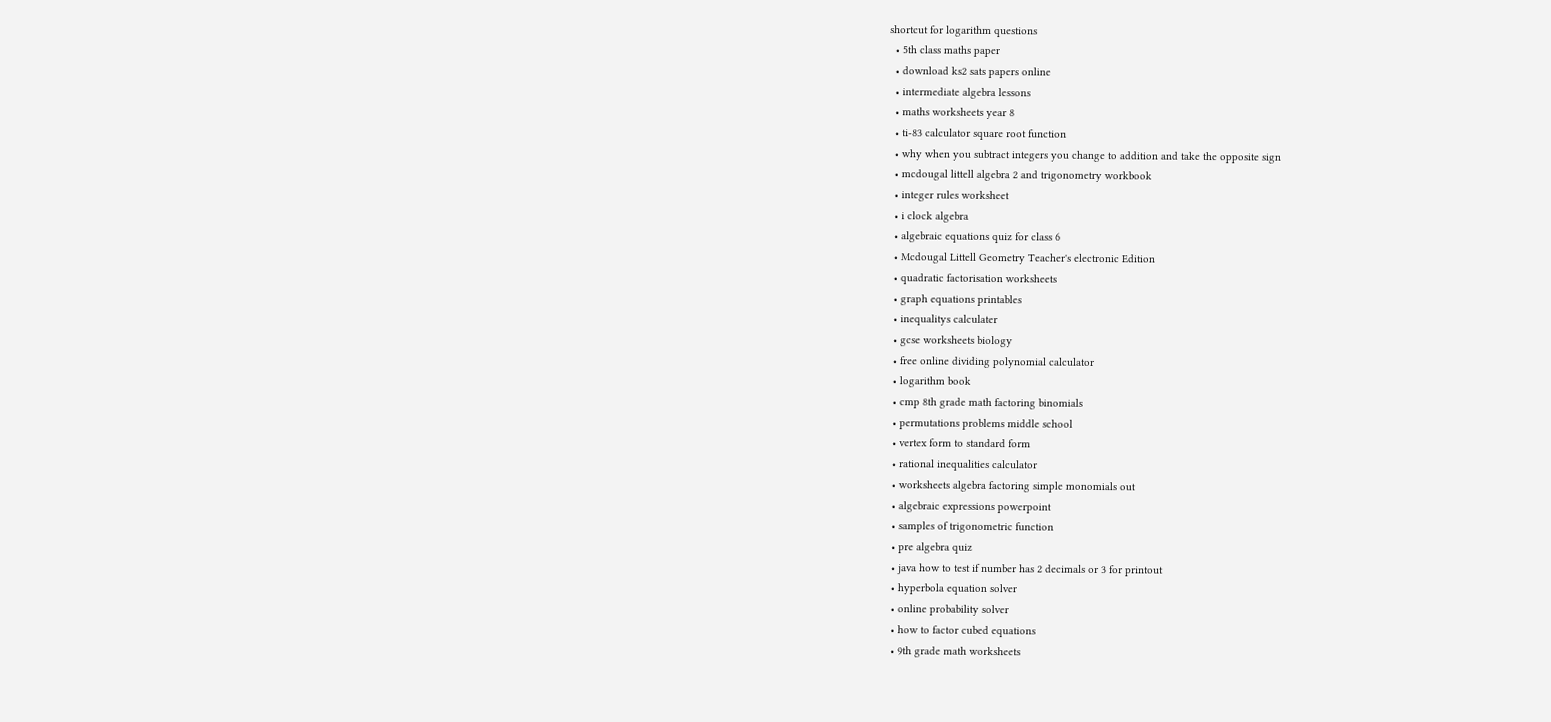shortcut for logarithm questions
  • 5th class maths paper
  • download ks2 sats papers online
  • intermediate algebra lessons
  • maths worksheets year 8
  • ti-83 calculator square root function
  • why when you subtract integers you change to addition and take the opposite sign
  • mcdougal littell algebra 2 and trigonometry workbook
  • integer rules worksheet
  • i clock algebra
  • algebraic equations quiz for class 6
  • Mcdougal Littell Geometry Teacher's electronic Edition
  • quadratic factorisation worksheets
  • graph equations printables
  • inequalitys calculater
  • gcse worksheets biology
  • free online dividing polynomial calculator
  • logarithm book
  • cmp 8th grade math factoring binomials
  • permutations problems middle school
  • vertex form to standard form
  • rational inequalities calculator
  • worksheets algebra factoring simple monomials out
  • algebraic expressions powerpoint
  • samples of trigonometric function
  • pre algebra quiz
  • java how to test if number has 2 decimals or 3 for printout
  • hyperbola equation solver
  • online probability solver
  • how to factor cubed equations
  • 9th grade math worksheets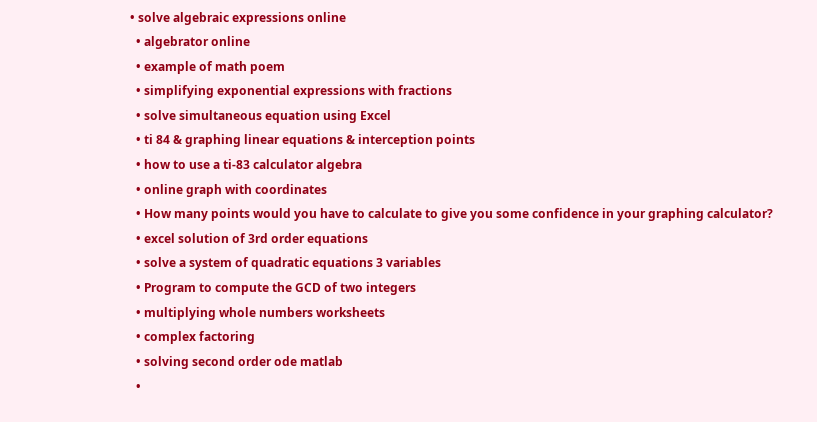• solve algebraic expressions online
  • algebrator online
  • example of math poem
  • simplifying exponential expressions with fractions
  • solve simultaneous equation using Excel
  • ti 84 & graphing linear equations & interception points
  • how to use a ti-83 calculator algebra
  • online graph with coordinates
  • How many points would you have to calculate to give you some confidence in your graphing calculator?
  • excel solution of 3rd order equations
  • solve a system of quadratic equations 3 variables
  • Program to compute the GCD of two integers
  • multiplying whole numbers worksheets
  • complex factoring
  • solving second order ode matlab
  •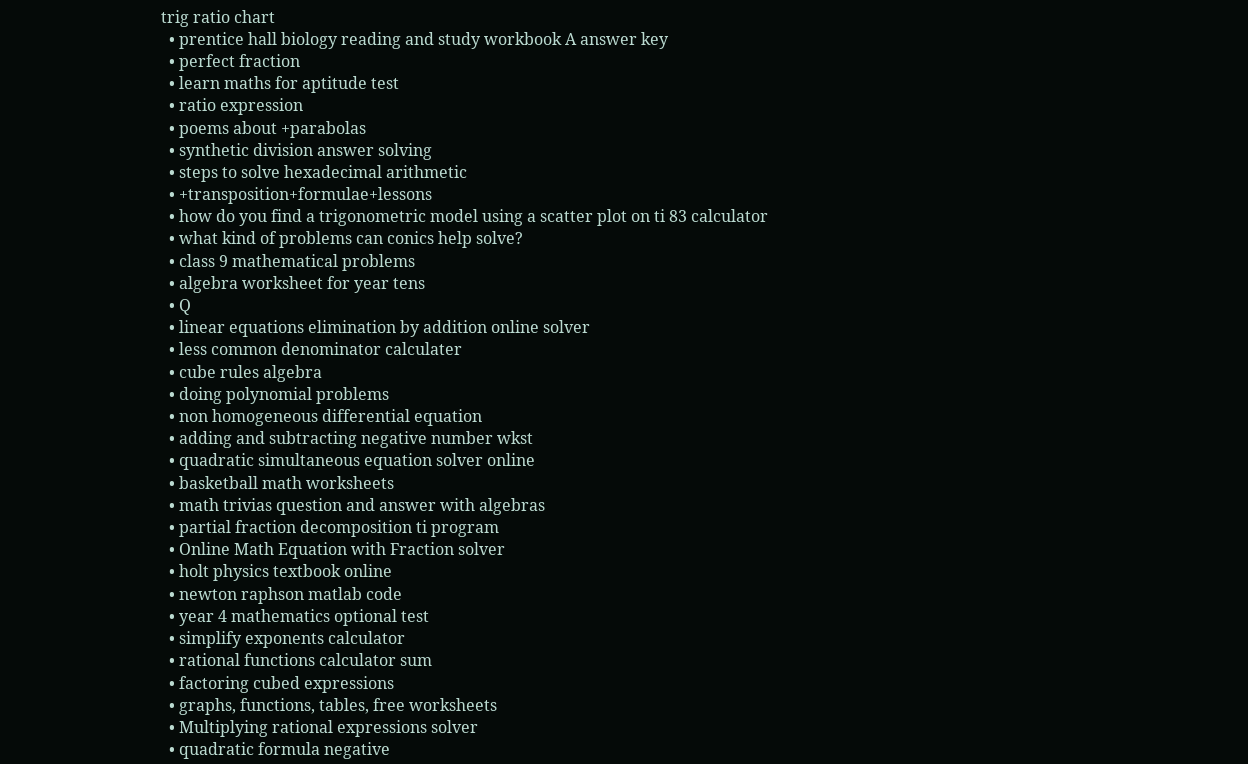trig ratio chart
  • prentice hall biology reading and study workbook A answer key
  • perfect fraction
  • learn maths for aptitude test
  • ratio expression
  • poems about +parabolas
  • synthetic division answer solving
  • steps to solve hexadecimal arithmetic
  • +transposition+formulae+lessons
  • how do you find a trigonometric model using a scatter plot on ti 83 calculator
  • what kind of problems can conics help solve?
  • class 9 mathematical problems
  • algebra worksheet for year tens
  • Q
  • linear equations elimination by addition online solver
  • less common denominator calculater
  • cube rules algebra
  • doing polynomial problems
  • non homogeneous differential equation
  • adding and subtracting negative number wkst
  • quadratic simultaneous equation solver online
  • basketball math worksheets
  • math trivias question and answer with algebras
  • partial fraction decomposition ti program
  • Online Math Equation with Fraction solver
  • holt physics textbook online
  • newton raphson matlab code
  • year 4 mathematics optional test
  • simplify exponents calculator
  • rational functions calculator sum
  • factoring cubed expressions
  • graphs, functions, tables, free worksheets
  • Multiplying rational expressions solver
  • quadratic formula negative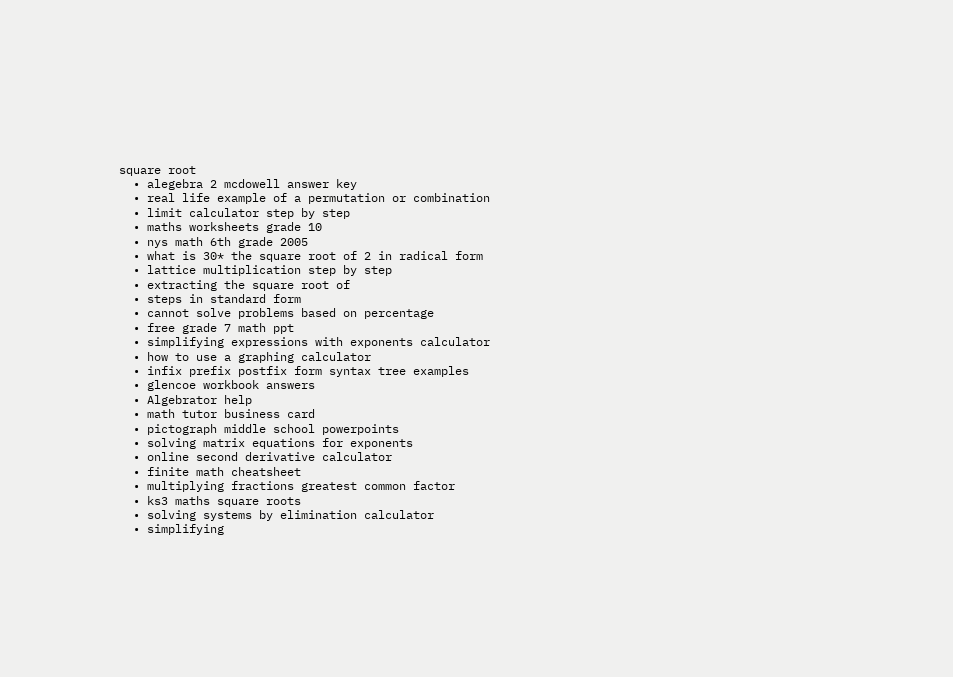square root
  • alegebra 2 mcdowell answer key
  • real life example of a permutation or combination
  • limit calculator step by step
  • maths worksheets grade 10
  • nys math 6th grade 2005
  • what is 30* the square root of 2 in radical form
  • lattice multiplication step by step
  • extracting the square root of
  • steps in standard form
  • cannot solve problems based on percentage
  • free grade 7 math ppt
  • simplifying expressions with exponents calculator
  • how to use a graphing calculator
  • infix prefix postfix form syntax tree examples
  • glencoe workbook answers
  • Algebrator help
  • math tutor business card
  • pictograph middle school powerpoints
  • solving matrix equations for exponents
  • online second derivative calculator
  • finite math cheatsheet
  • multiplying fractions greatest common factor
  • ks3 maths square roots
  • solving systems by elimination calculator
  • simplifying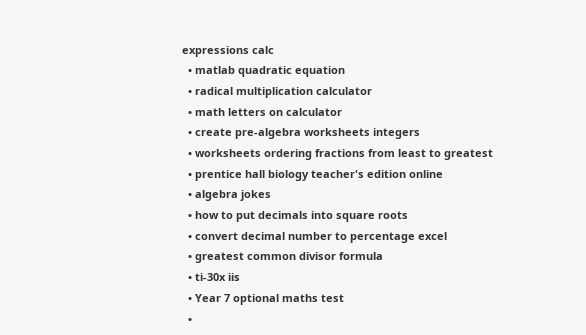expressions calc
  • matlab quadratic equation
  • radical multiplication calculator
  • math letters on calculator
  • create pre-algebra worksheets integers
  • worksheets ordering fractions from least to greatest
  • prentice hall biology teacher's edition online
  • algebra jokes
  • how to put decimals into square roots
  • convert decimal number to percentage excel
  • greatest common divisor formula
  • ti-30x iis
  • Year 7 optional maths test
  •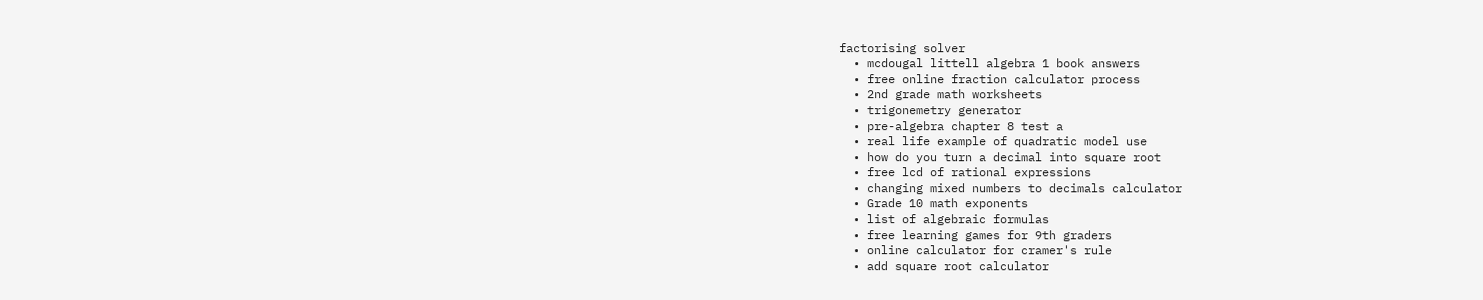factorising solver
  • mcdougal littell algebra 1 book answers
  • free online fraction calculator process
  • 2nd grade math worksheets
  • trigonemetry generator
  • pre-algebra chapter 8 test a
  • real life example of quadratic model use
  • how do you turn a decimal into square root
  • free lcd of rational expressions
  • changing mixed numbers to decimals calculator
  • Grade 10 math exponents
  • list of algebraic formulas
  • free learning games for 9th graders
  • online calculator for cramer's rule
  • add square root calculator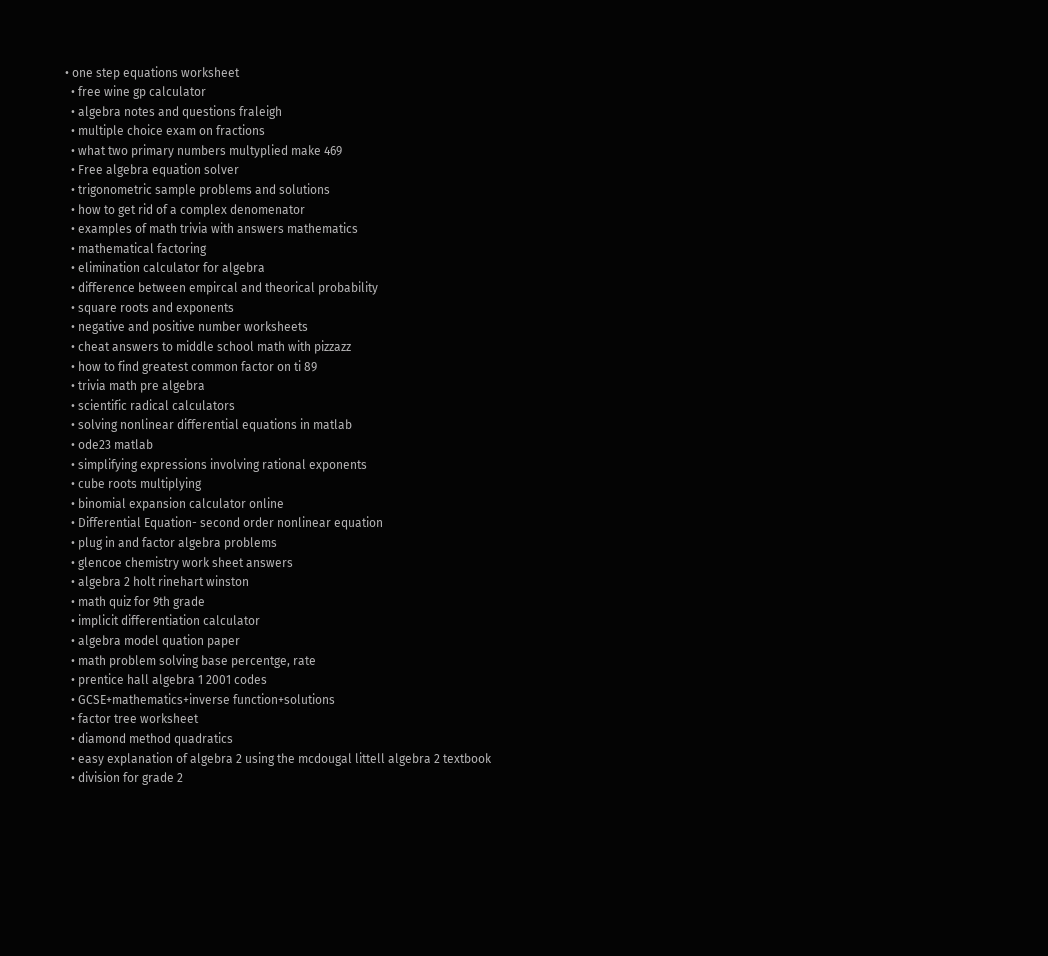• one step equations worksheet
  • free wine gp calculator
  • algebra notes and questions fraleigh
  • multiple choice exam on fractions
  • what two primary numbers multyplied make 469
  • Free algebra equation solver
  • trigonometric sample problems and solutions
  • how to get rid of a complex denomenator
  • examples of math trivia with answers mathematics
  • mathematical factoring
  • elimination calculator for algebra
  • difference between empircal and theorical probability
  • square roots and exponents
  • negative and positive number worksheets
  • cheat answers to middle school math with pizzazz
  • how to find greatest common factor on ti 89
  • trivia math pre algebra
  • scientific radical calculators
  • solving nonlinear differential equations in matlab
  • ode23 matlab
  • simplifying expressions involving rational exponents
  • cube roots multiplying
  • binomial expansion calculator online
  • Differential Equation- second order nonlinear equation
  • plug in and factor algebra problems
  • glencoe chemistry work sheet answers
  • algebra 2 holt rinehart winston
  • math quiz for 9th grade
  • implicit differentiation calculator
  • algebra model quation paper
  • math problem solving base percentge, rate
  • prentice hall algebra 1 2001 codes
  • GCSE+mathematics+inverse function+solutions
  • factor tree worksheet
  • diamond method quadratics
  • easy explanation of algebra 2 using the mcdougal littell algebra 2 textbook
  • division for grade 2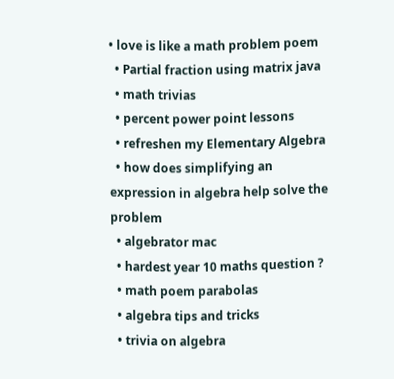• love is like a math problem poem
  • Partial fraction using matrix java
  • math trivias
  • percent power point lessons
  • refreshen my Elementary Algebra
  • how does simplifying an expression in algebra help solve the problem
  • algebrator mac
  • hardest year 10 maths question ?
  • math poem parabolas
  • algebra tips and tricks
  • trivia on algebra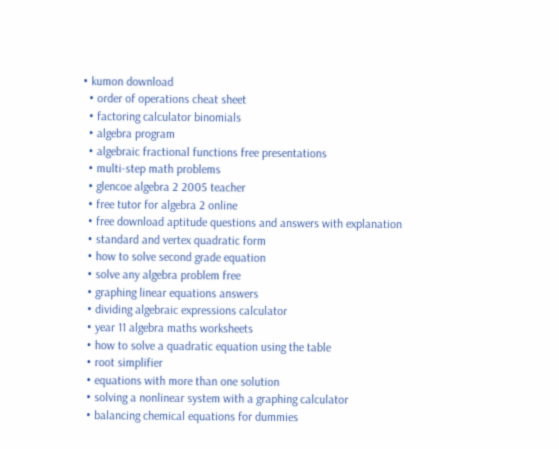• kumon download
  • order of operations cheat sheet
  • factoring calculator binomials
  • algebra program
  • algebraic fractional functions free presentations
  • multi-step math problems
  • glencoe algebra 2 2005 teacher
  • free tutor for algebra 2 online
  • free download aptitude questions and answers with explanation
  • standard and vertex quadratic form
  • how to solve second grade equation
  • solve any algebra problem free
  • graphing linear equations answers
  • dividing algebraic expressions calculator
  • year 11 algebra maths worksheets
  • how to solve a quadratic equation using the table
  • root simplifier
  • equations with more than one solution
  • solving a nonlinear system with a graphing calculator
  • balancing chemical equations for dummies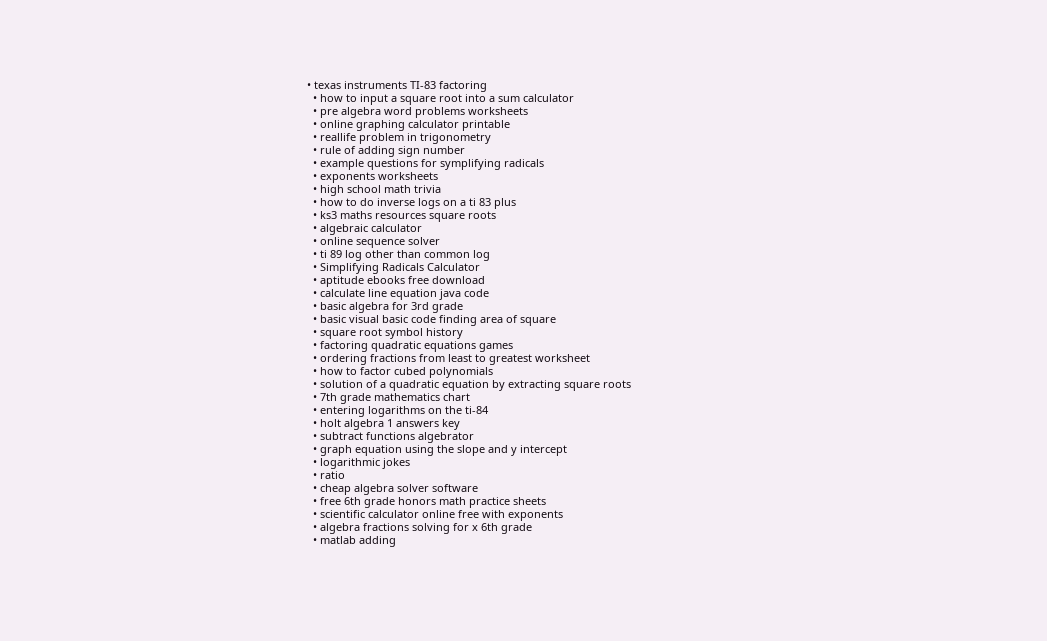• texas instruments TI-83 factoring
  • how to input a square root into a sum calculator
  • pre algebra word problems worksheets
  • online graphing calculator printable
  • reallife problem in trigonometry
  • rule of adding sign number
  • example questions for symplifying radicals
  • exponents worksheets
  • high school math trivia
  • how to do inverse logs on a ti 83 plus
  • ks3 maths resources square roots
  • algebraic calculator
  • online sequence solver
  • ti 89 log other than common log
  • Simplifying Radicals Calculator
  • aptitude ebooks free download
  • calculate line equation java code
  • basic algebra for 3rd grade
  • basic visual basic code finding area of square
  • square root symbol history
  • factoring quadratic equations games
  • ordering fractions from least to greatest worksheet
  • how to factor cubed polynomials
  • solution of a quadratic equation by extracting square roots
  • 7th grade mathematics chart
  • entering logarithms on the ti-84
  • holt algebra 1 answers key
  • subtract functions algebrator
  • graph equation using the slope and y intercept
  • logarithmic jokes
  • ratio
  • cheap algebra solver software
  • free 6th grade honors math practice sheets
  • scientific calculator online free with exponents
  • algebra fractions solving for x 6th grade
  • matlab adding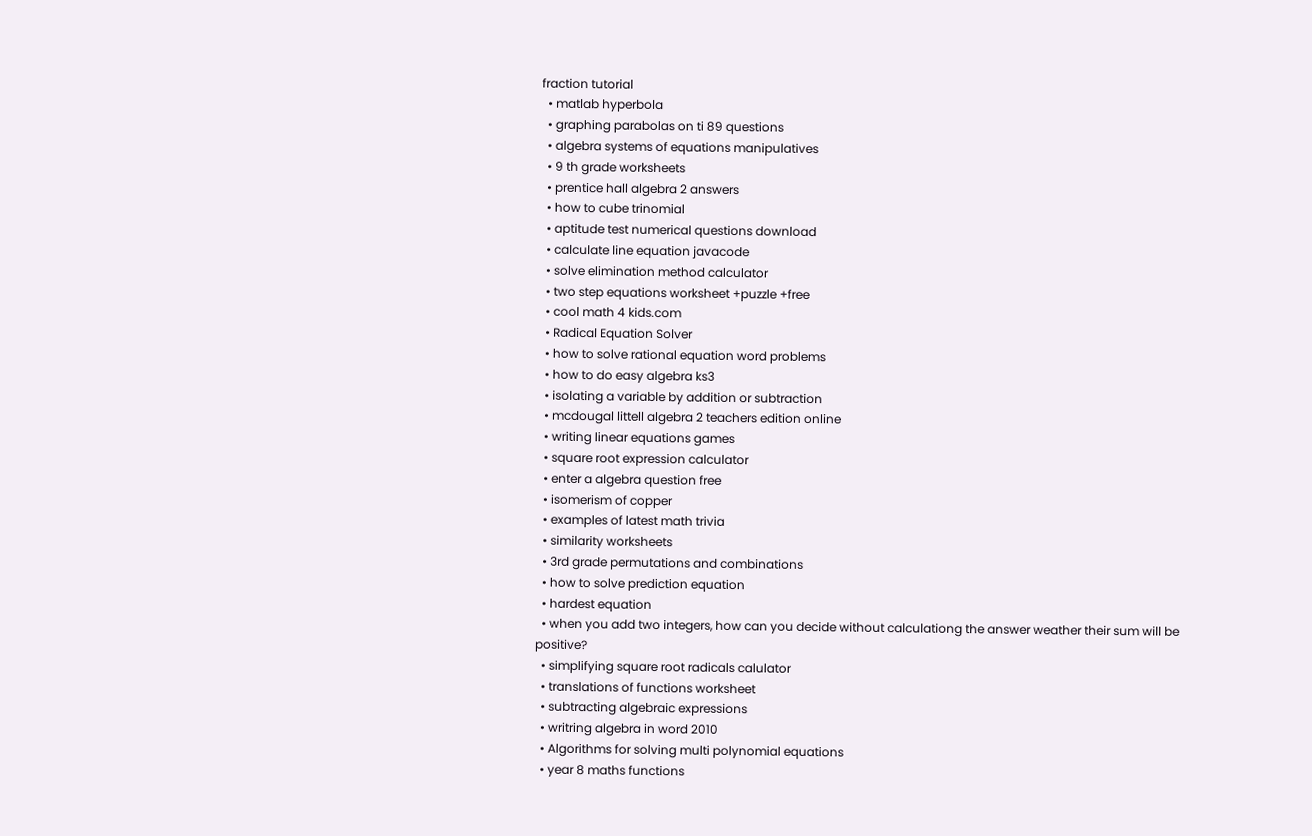fraction tutorial
  • matlab hyperbola
  • graphing parabolas on ti 89 questions
  • algebra systems of equations manipulatives
  • 9 th grade worksheets
  • prentice hall algebra 2 answers
  • how to cube trinomial
  • aptitude test numerical questions download
  • calculate line equation javacode
  • solve elimination method calculator
  • two step equations worksheet +puzzle +free
  • cool math 4 kids.com
  • Radical Equation Solver
  • how to solve rational equation word problems
  • how to do easy algebra ks3
  • isolating a variable by addition or subtraction
  • mcdougal littell algebra 2 teachers edition online
  • writing linear equations games
  • square root expression calculator
  • enter a algebra question free
  • isomerism of copper
  • examples of latest math trivia
  • similarity worksheets
  • 3rd grade permutations and combinations
  • how to solve prediction equation
  • hardest equation
  • when you add two integers, how can you decide without calculationg the answer weather their sum will be positive?
  • simplifying square root radicals calulator
  • translations of functions worksheet
  • subtracting algebraic expressions
  • writring algebra in word 2010
  • Algorithms for solving multi polynomial equations
  • year 8 maths functions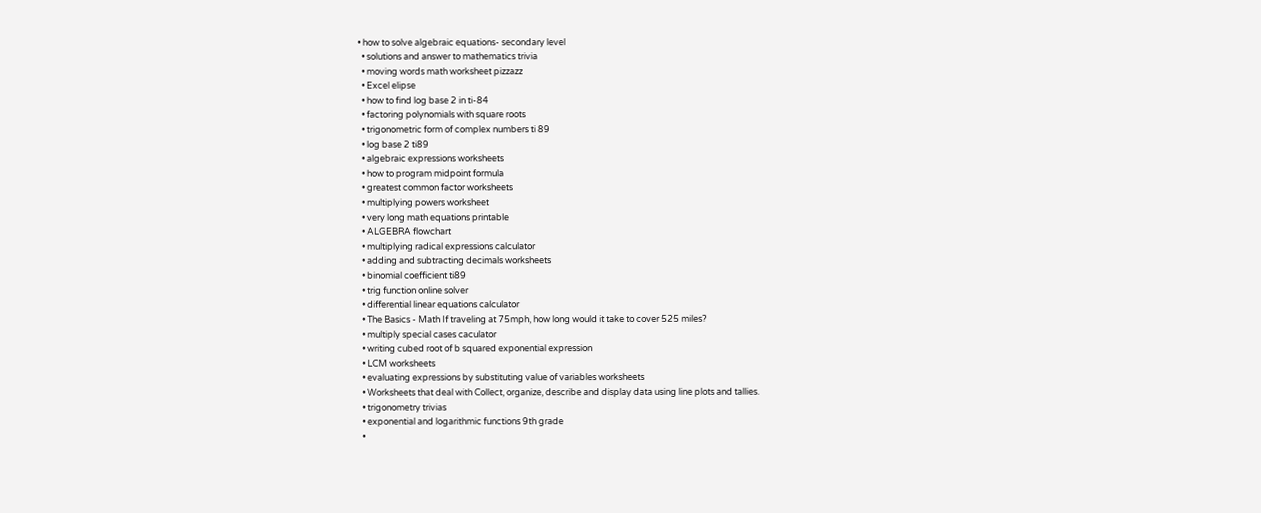• how to solve algebraic equations- secondary level
  • solutions and answer to mathematics trivia
  • moving words math worksheet pizzazz
  • Excel elipse
  • how to find log base 2 in ti-84
  • factoring polynomials with square roots
  • trigonometric form of complex numbers ti 89
  • log base 2 ti89
  • algebraic expressions worksheets
  • how to program midpoint formula
  • greatest common factor worksheets
  • multiplying powers worksheet
  • very long math equations printable
  • ALGEBRA flowchart
  • multiplying radical expressions calculator
  • adding and subtracting decimals worksheets
  • binomial coefficient ti89
  • trig function online solver
  • differential linear equations calculator
  • The Basics - Math If traveling at 75mph, how long would it take to cover 525 miles?
  • multiply special cases caculator
  • writing cubed root of b squared exponential expression
  • LCM worksheets
  • evaluating expressions by substituting value of variables worksheets
  • Worksheets that deal with Collect, organize, describe and display data using line plots and tallies.
  • trigonometry trivias
  • exponential and logarithmic functions 9th grade
  •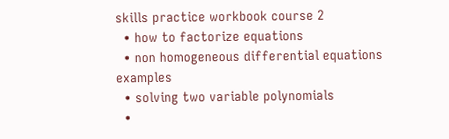skills practice workbook course 2
  • how to factorize equations
  • non homogeneous differential equations examples
  • solving two variable polynomials
  •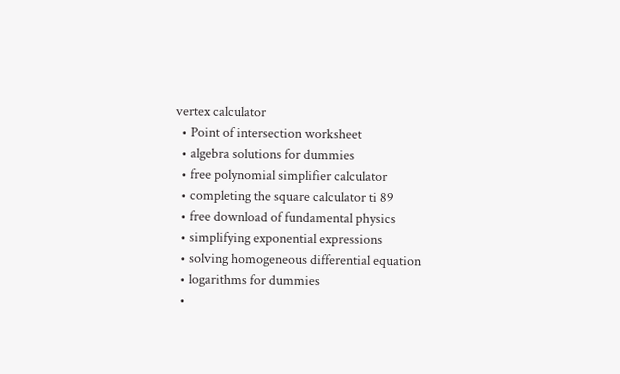vertex calculator
  • Point of intersection worksheet
  • algebra solutions for dummies
  • free polynomial simplifier calculator
  • completing the square calculator ti 89
  • free download of fundamental physics
  • simplifying exponential expressions
  • solving homogeneous differential equation
  • logarithms for dummies
  •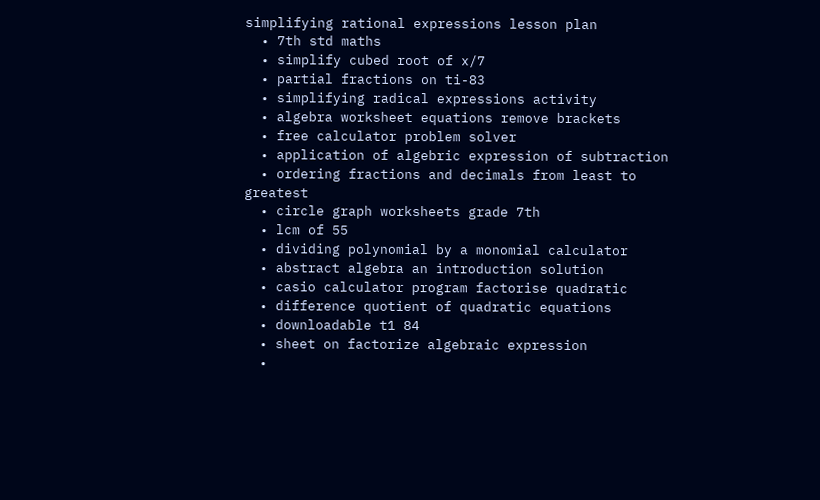simplifying rational expressions lesson plan
  • 7th std maths
  • simplify cubed root of x/7
  • partial fractions on ti-83
  • simplifying radical expressions activity
  • algebra worksheet equations remove brackets
  • free calculator problem solver
  • application of algebric expression of subtraction
  • ordering fractions and decimals from least to greatest
  • circle graph worksheets grade 7th
  • lcm of 55
  • dividing polynomial by a monomial calculator
  • abstract algebra an introduction solution
  • casio calculator program factorise quadratic
  • difference quotient of quadratic equations
  • downloadable t1 84
  • sheet on factorize algebraic expression
  •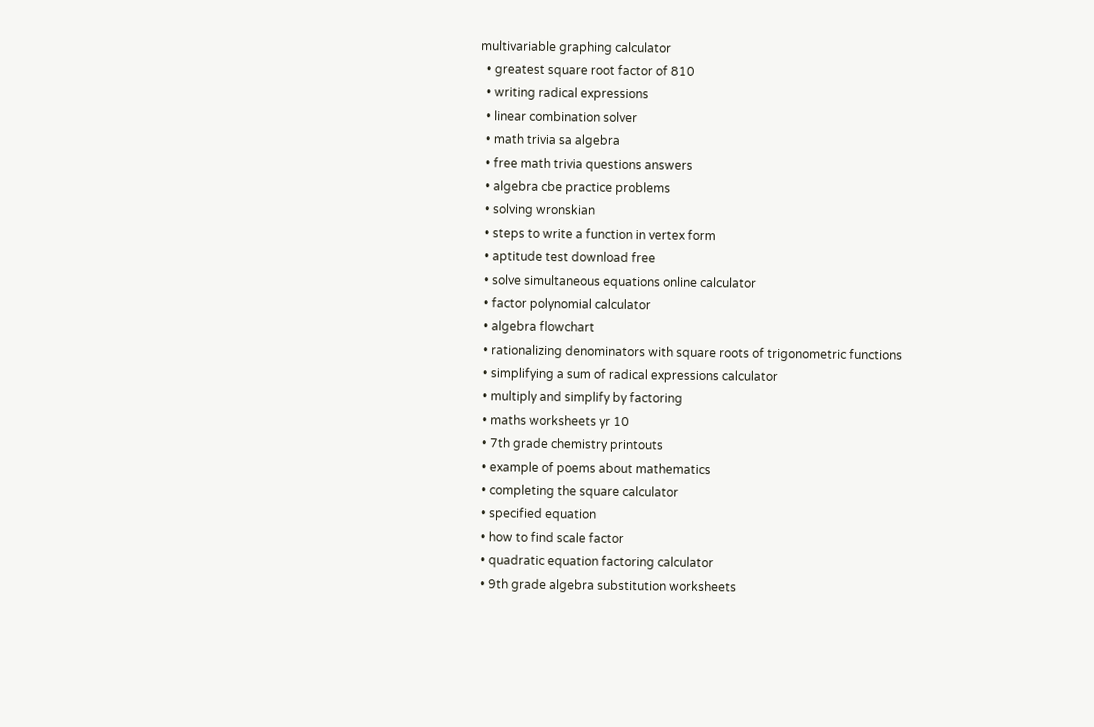multivariable graphing calculator
  • greatest square root factor of 810
  • writing radical expressions
  • linear combination solver
  • math trivia sa algebra
  • free math trivia questions answers
  • algebra cbe practice problems
  • solving wronskian
  • steps to write a function in vertex form
  • aptitude test download free
  • solve simultaneous equations online calculator
  • factor polynomial calculator
  • algebra flowchart
  • rationalizing denominators with square roots of trigonometric functions
  • simplifying a sum of radical expressions calculator
  • multiply and simplify by factoring
  • maths worksheets yr 10
  • 7th grade chemistry printouts
  • example of poems about mathematics
  • completing the square calculator
  • specified equation
  • how to find scale factor
  • quadratic equation factoring calculator
  • 9th grade algebra substitution worksheets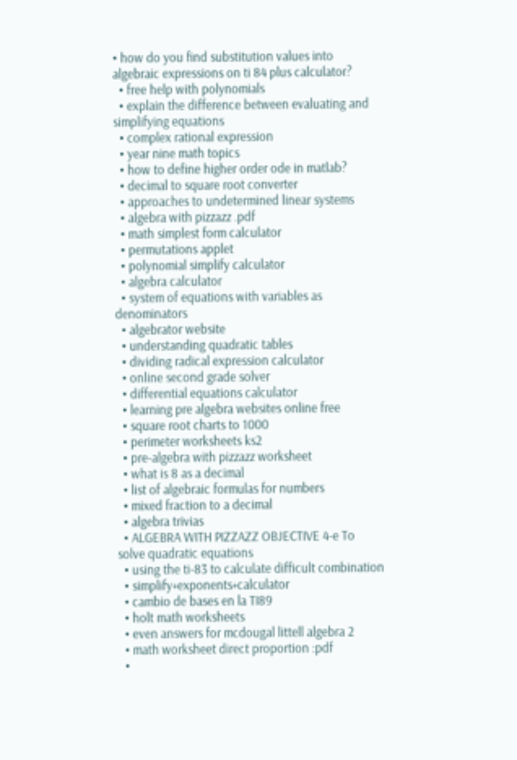• how do you find substitution values into algebraic expressions on ti 84 plus calculator?
  • free help with polynomials
  • explain the difference between evaluating and simplifying equations
  • complex rational expression
  • year nine math topics
  • how to define higher order ode in matlab?
  • decimal to square root converter
  • approaches to undetermined linear systems
  • algebra with pizzazz .pdf
  • math simplest form calculator
  • permutations applet
  • polynomial simplify calculator
  • algebra calculator
  • system of equations with variables as denominators
  • algebrator website
  • understanding quadratic tables
  • dividing radical expression calculator
  • online second grade solver
  • differential equations calculator
  • learning pre algebra websites online free
  • square root charts to 1000
  • perimeter worksheets ks2
  • pre-algebra with pizzazz worksheet
  • what is 8 as a decimal
  • list of algebraic formulas for numbers
  • mixed fraction to a decimal
  • algebra trivias
  • ALGEBRA WITH PIZZAZZ OBJECTIVE 4-e To solve quadratic equations
  • using the ti-83 to calculate difficult combination
  • simplify+exponents+calculator
  • cambio de bases en la TI89
  • holt math worksheets
  • even answers for mcdougal littell algebra 2
  • math worksheet direct proportion :pdf
  •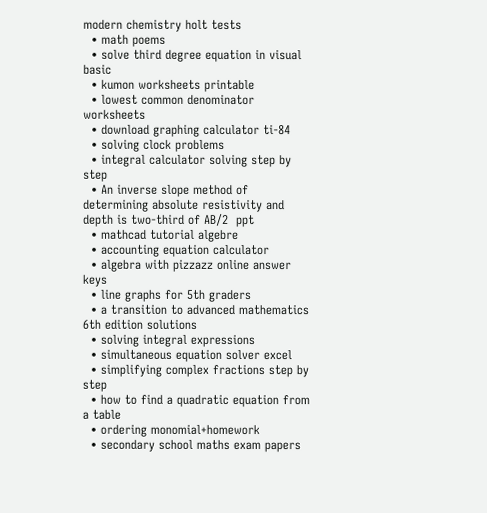modern chemistry holt tests
  • math poems
  • solve third degree equation in visual basic
  • kumon worksheets printable
  • lowest common denominator worksheets
  • download graphing calculator ti-84
  • solving clock problems
  • integral calculator solving step by step
  • An inverse slope method of determining absolute resistivity and depth is two-third of AB/2  ppt
  • mathcad tutorial algebre
  • accounting equation calculator
  • algebra with pizzazz online answer keys
  • line graphs for 5th graders
  • a transition to advanced mathematics 6th edition solutions
  • solving integral expressions
  • simultaneous equation solver excel
  • simplifying complex fractions step by step
  • how to find a quadratic equation from a table
  • ordering monomial+homework
  • secondary school maths exam papers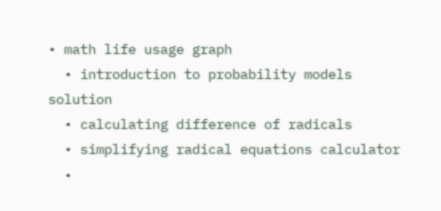• math life usage graph
  • introduction to probability models solution
  • calculating difference of radicals
  • simplifying radical equations calculator
  •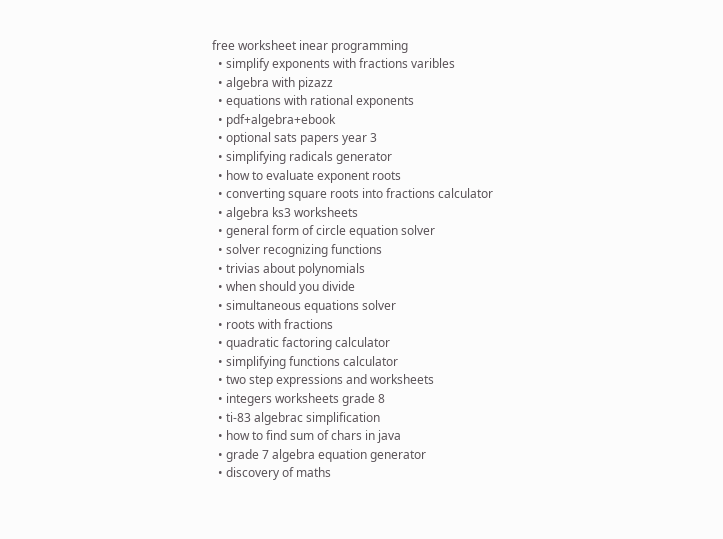free worksheet inear programming
  • simplify exponents with fractions varibles
  • algebra with pizazz
  • equations with rational exponents
  • pdf+algebra+ebook
  • optional sats papers year 3
  • simplifying radicals generator
  • how to evaluate exponent roots
  • converting square roots into fractions calculator
  • algebra ks3 worksheets
  • general form of circle equation solver
  • solver recognizing functions
  • trivias about polynomials
  • when should you divide
  • simultaneous equations solver
  • roots with fractions
  • quadratic factoring calculator
  • simplifying functions calculator
  • two step expressions and worksheets
  • integers worksheets grade 8
  • ti-83 algebrac simplification
  • how to find sum of chars in java
  • grade 7 algebra equation generator
  • discovery of maths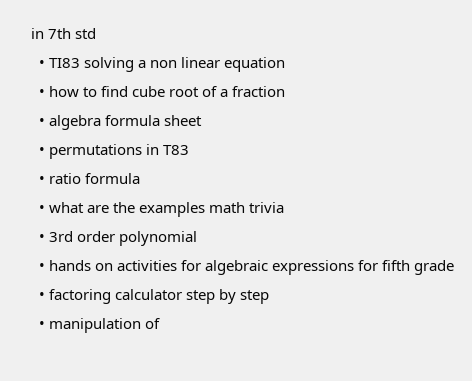in 7th std
  • TI83 solving a non linear equation
  • how to find cube root of a fraction
  • algebra formula sheet
  • permutations in T83
  • ratio formula
  • what are the examples math trivia
  • 3rd order polynomial
  • hands on activities for algebraic expressions for fifth grade
  • factoring calculator step by step
  • manipulation of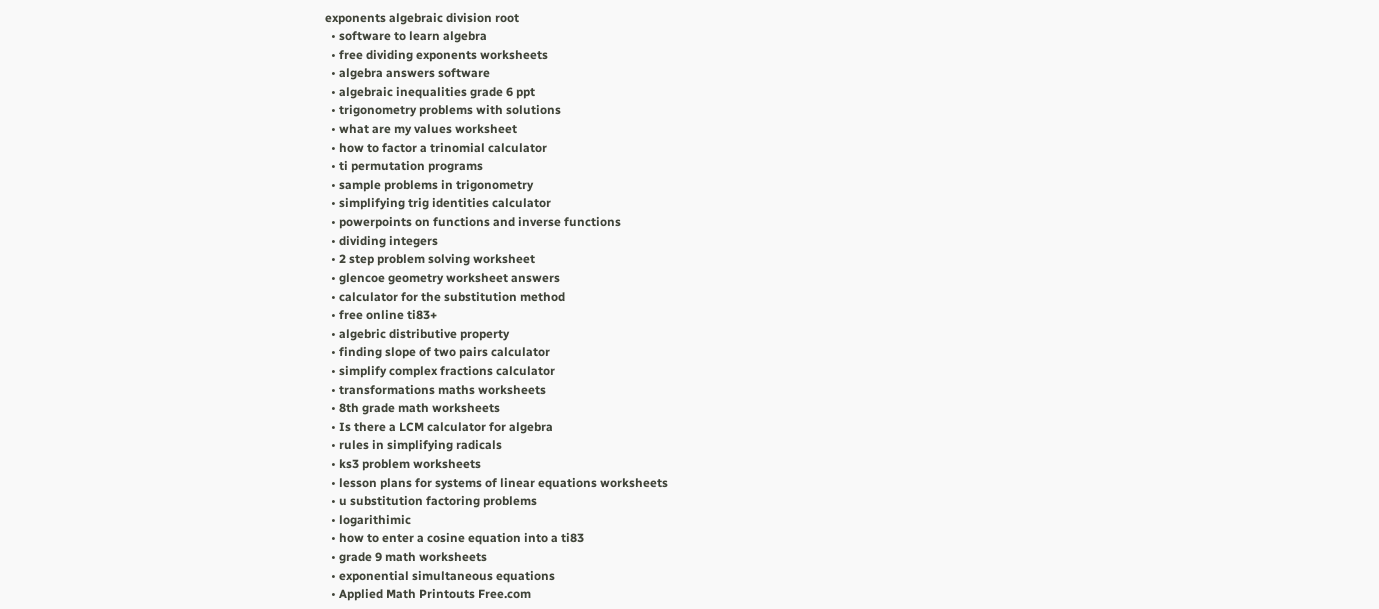exponents algebraic division root
  • software to learn algebra
  • free dividing exponents worksheets
  • algebra answers software
  • algebraic inequalities grade 6 ppt
  • trigonometry problems with solutions
  • what are my values worksheet
  • how to factor a trinomial calculator
  • ti permutation programs
  • sample problems in trigonometry
  • simplifying trig identities calculator
  • powerpoints on functions and inverse functions
  • dividing integers
  • 2 step problem solving worksheet
  • glencoe geometry worksheet answers
  • calculator for the substitution method
  • free online ti83+
  • algebric distributive property
  • finding slope of two pairs calculator
  • simplify complex fractions calculator
  • transformations maths worksheets
  • 8th grade math worksheets
  • Is there a LCM calculator for algebra
  • rules in simplifying radicals
  • ks3 problem worksheets
  • lesson plans for systems of linear equations worksheets
  • u substitution factoring problems
  • logarithimic
  • how to enter a cosine equation into a ti83
  • grade 9 math worksheets
  • exponential simultaneous equations
  • Applied Math Printouts Free.com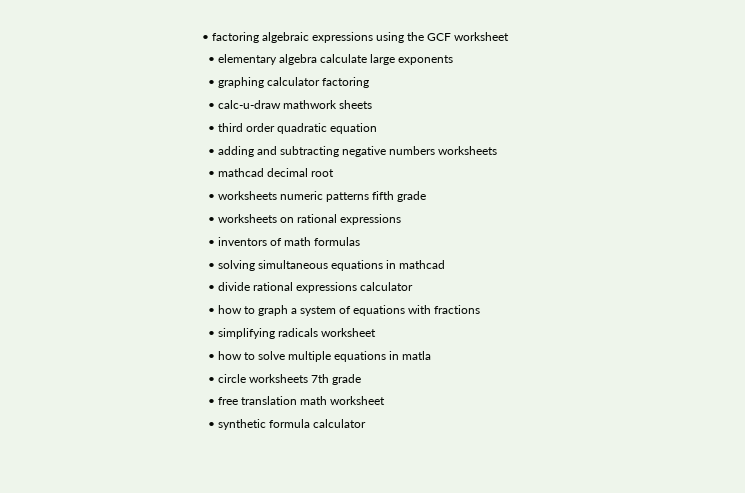• factoring algebraic expressions using the GCF worksheet
  • elementary algebra calculate large exponents
  • graphing calculator factoring
  • calc-u-draw mathwork sheets
  • third order quadratic equation
  • adding and subtracting negative numbers worksheets
  • mathcad decimal root
  • worksheets numeric patterns fifth grade
  • worksheets on rational expressions
  • inventors of math formulas
  • solving simultaneous equations in mathcad
  • divide rational expressions calculator
  • how to graph a system of equations with fractions
  • simplifying radicals worksheet
  • how to solve multiple equations in matla
  • circle worksheets 7th grade
  • free translation math worksheet
  • synthetic formula calculator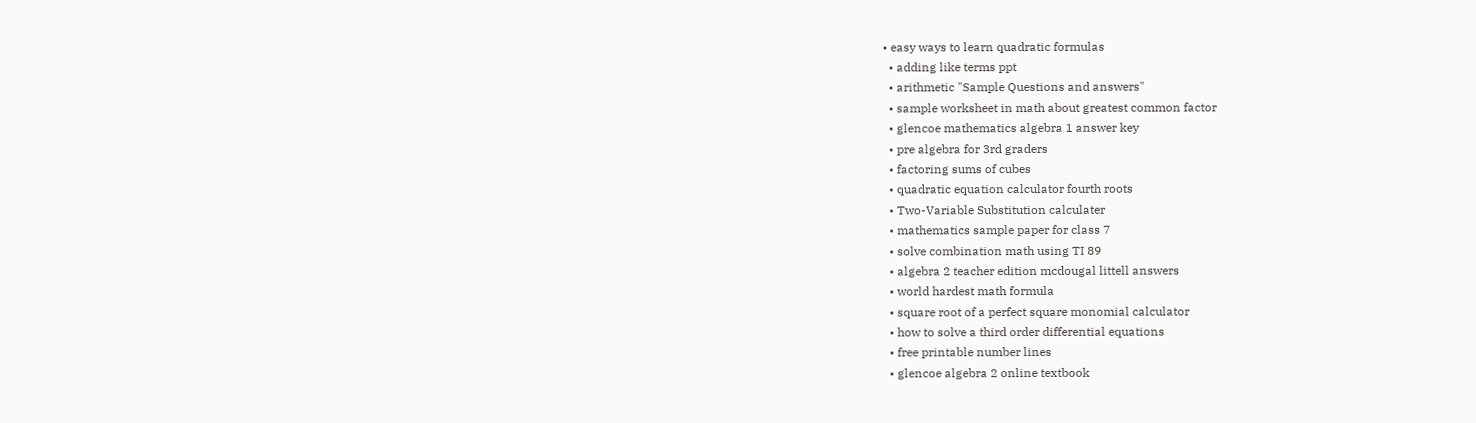• easy ways to learn quadratic formulas
  • adding like terms ppt
  • arithmetic "Sample Questions and answers"
  • sample worksheet in math about greatest common factor
  • glencoe mathematics algebra 1 answer key
  • pre algebra for 3rd graders
  • factoring sums of cubes
  • quadratic equation calculator fourth roots
  • Two-Variable Substitution calculater
  • mathematics sample paper for class 7
  • solve combination math using TI 89
  • algebra 2 teacher edition mcdougal littell answers
  • world hardest math formula
  • square root of a perfect square monomial calculator
  • how to solve a third order differential equations
  • free printable number lines
  • glencoe algebra 2 online textbook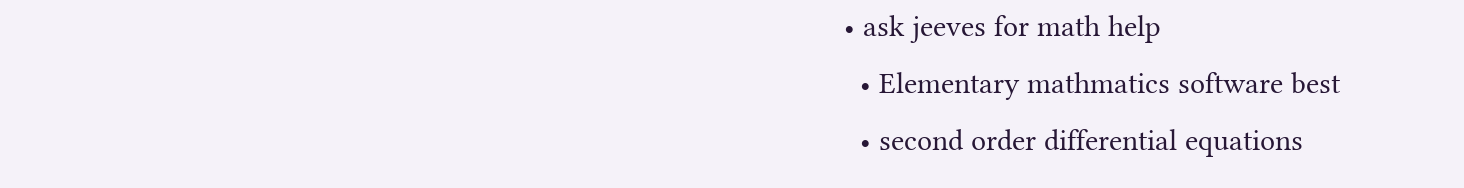• ask jeeves for math help
  • Elementary mathmatics software best
  • second order differential equations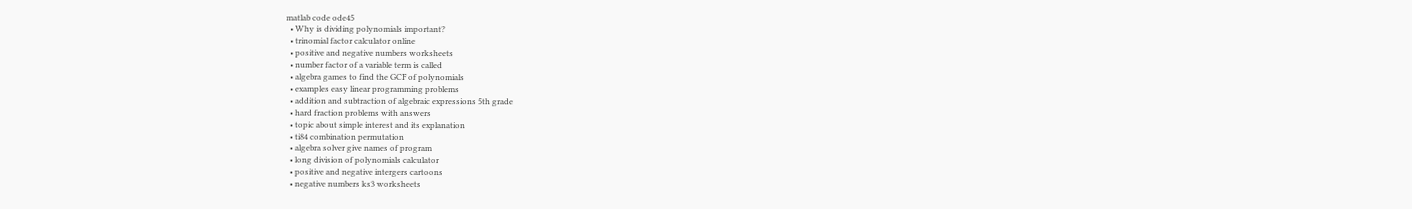matlab code ode45
  • Why is dividing polynomials important?
  • trinomial factor calculator online
  • positive and negative numbers worksheets
  • number factor of a variable term is called
  • algebra games to find the GCF of polynomials
  • examples easy linear programming problems
  • addition and subtraction of algebraic expressions 5th grade
  • hard fraction problems with answers
  • topic about simple interest and its explanation
  • ti84 combination permutation
  • algebra solver give names of program
  • long division of polynomials calculator
  • positive and negative intergers cartoons
  • negative numbers ks3 worksheets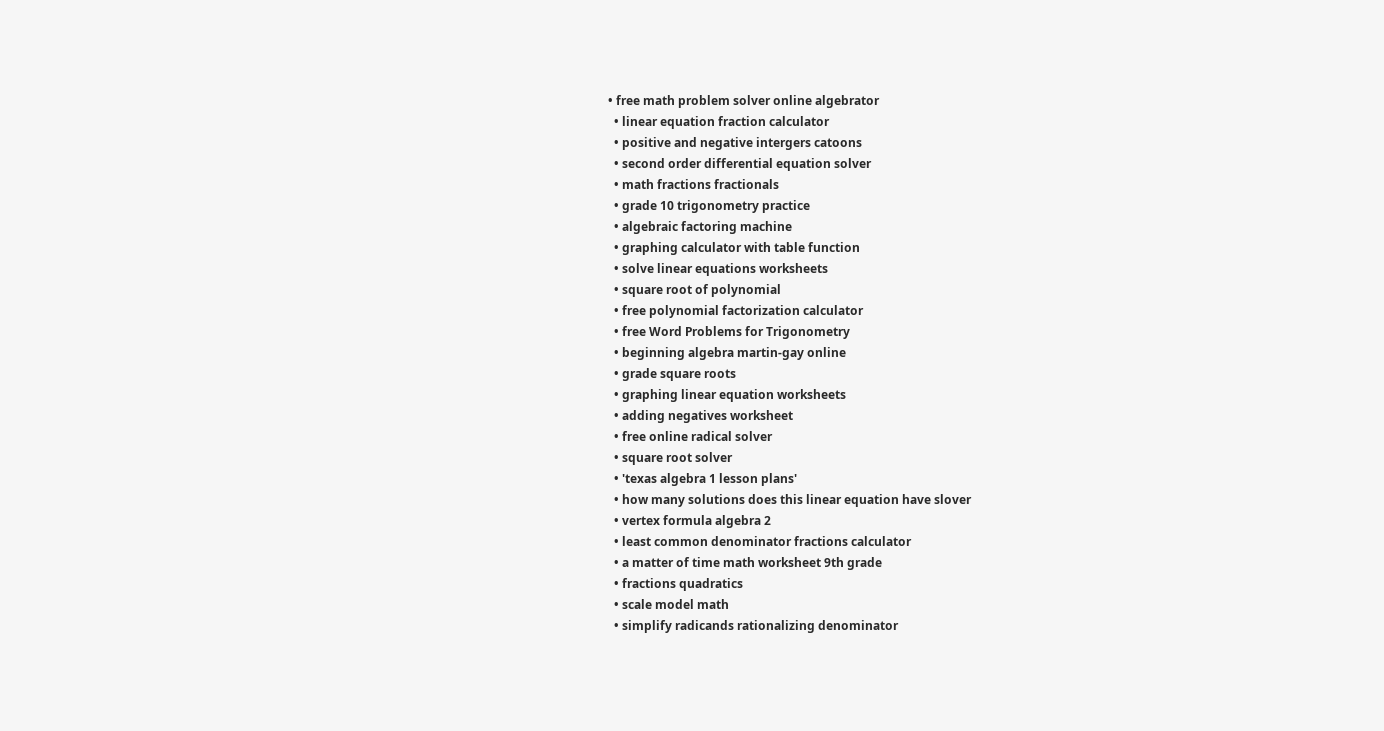• free math problem solver online algebrator
  • linear equation fraction calculator
  • positive and negative intergers catoons
  • second order differential equation solver
  • math fractions fractionals
  • grade 10 trigonometry practice
  • algebraic factoring machine
  • graphing calculator with table function
  • solve linear equations worksheets
  • square root of polynomial
  • free polynomial factorization calculator
  • free Word Problems for Trigonometry
  • beginning algebra martin-gay online
  • grade square roots
  • graphing linear equation worksheets
  • adding negatives worksheet
  • free online radical solver
  • square root solver
  • 'texas algebra 1 lesson plans'
  • how many solutions does this linear equation have slover
  • vertex formula algebra 2
  • least common denominator fractions calculator
  • a matter of time math worksheet 9th grade
  • fractions quadratics
  • scale model math
  • simplify radicands rationalizing denominator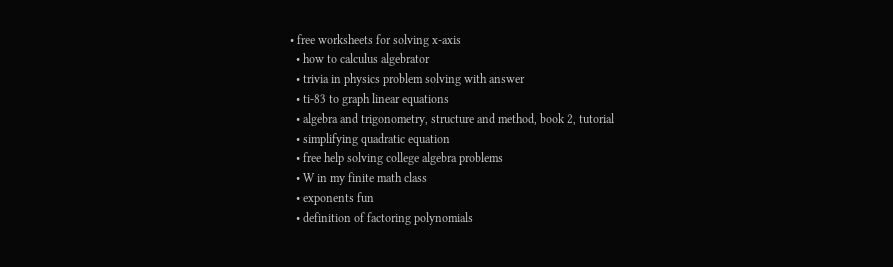• free worksheets for solving x-axis
  • how to calculus algebrator
  • trivia in physics problem solving with answer
  • ti-83 to graph linear equations
  • algebra and trigonometry, structure and method, book 2, tutorial
  • simplifying quadratic equation
  • free help solving college algebra problems
  • W in my finite math class
  • exponents fun
  • definition of factoring polynomials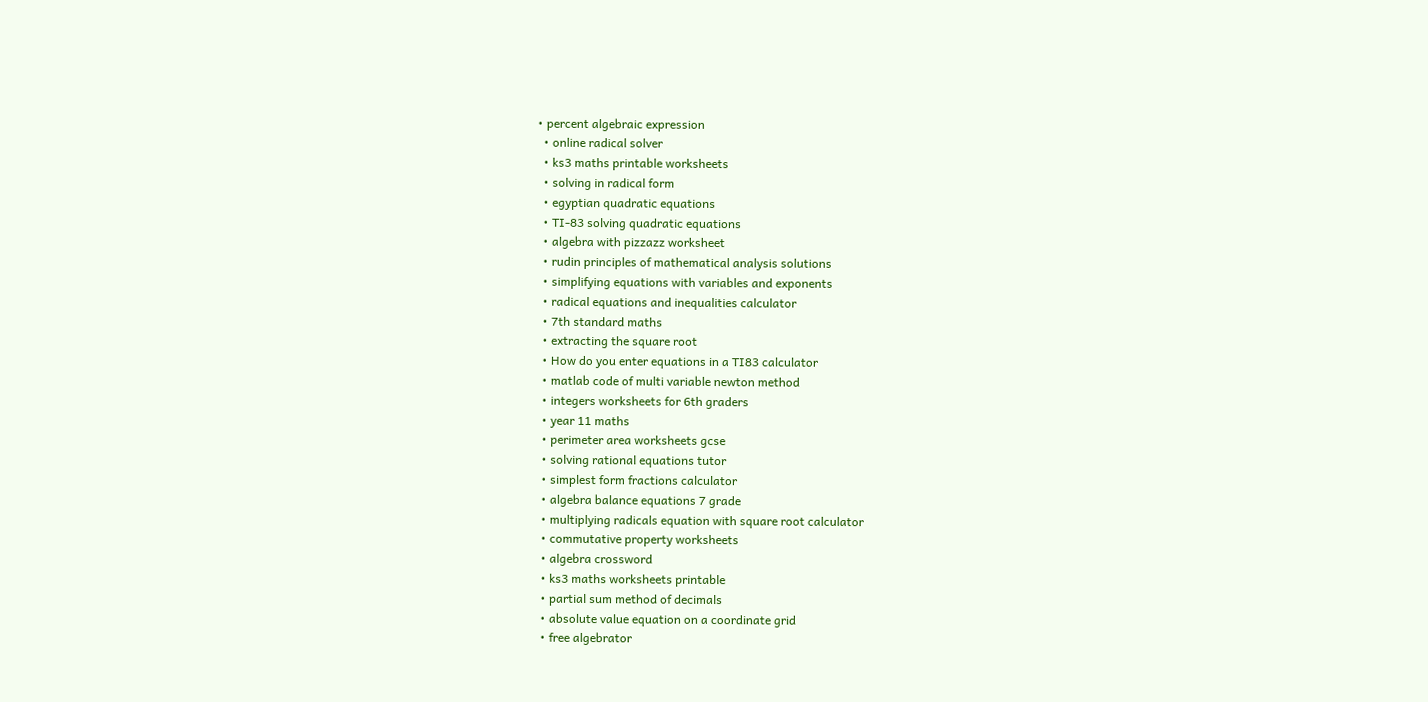• percent algebraic expression
  • online radical solver
  • ks3 maths printable worksheets
  • solving in radical form
  • egyptian quadratic equations
  • TI-83 solving quadratic equations
  • algebra with pizzazz worksheet
  • rudin principles of mathematical analysis solutions
  • simplifying equations with variables and exponents
  • radical equations and inequalities calculator
  • 7th standard maths
  • extracting the square root
  • How do you enter equations in a TI83 calculator
  • matlab code of multi variable newton method
  • integers worksheets for 6th graders
  • year 11 maths
  • perimeter area worksheets gcse
  • solving rational equations tutor
  • simplest form fractions calculator
  • algebra balance equations 7 grade
  • multiplying radicals equation with square root calculator
  • commutative property worksheets
  • algebra crossword
  • ks3 maths worksheets printable
  • partial sum method of decimals
  • absolute value equation on a coordinate grid
  • free algebrator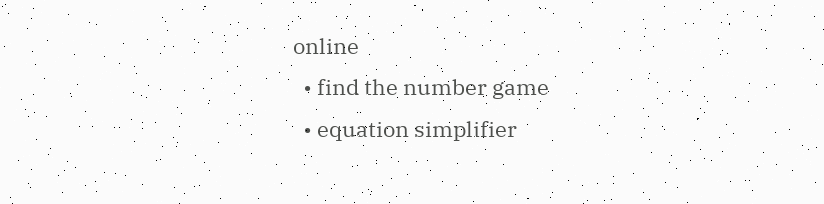online
  • find the number game
  • equation simplifier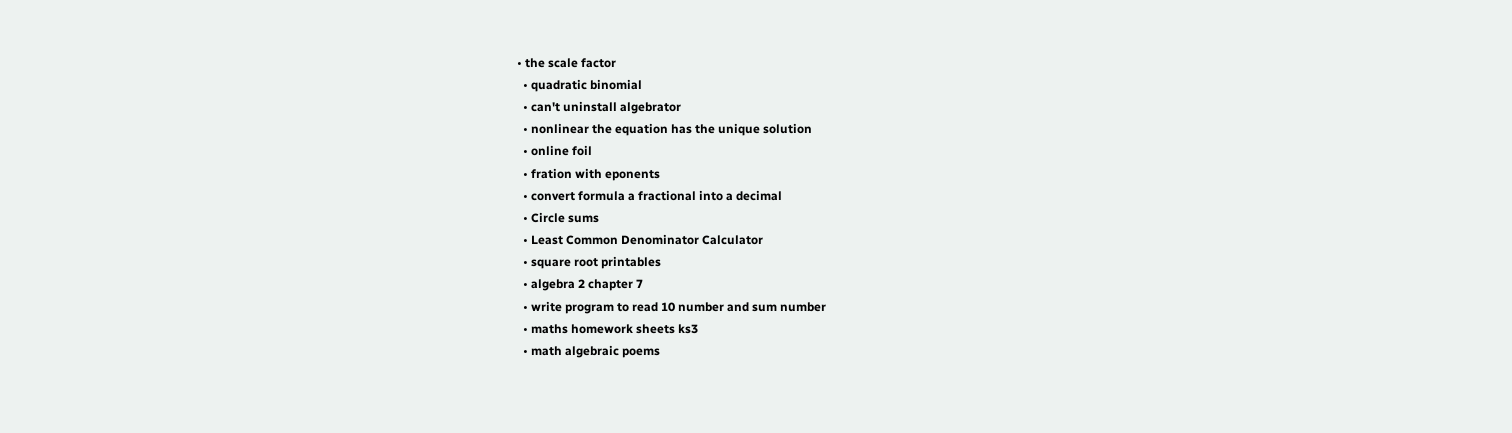• the scale factor
  • quadratic binomial
  • can't uninstall algebrator
  • nonlinear the equation has the unique solution
  • online foil
  • fration with eponents
  • convert formula a fractional into a decimal
  • Circle sums
  • Least Common Denominator Calculator
  • square root printables
  • algebra 2 chapter 7
  • write program to read 10 number and sum number
  • maths homework sheets ks3
  • math algebraic poems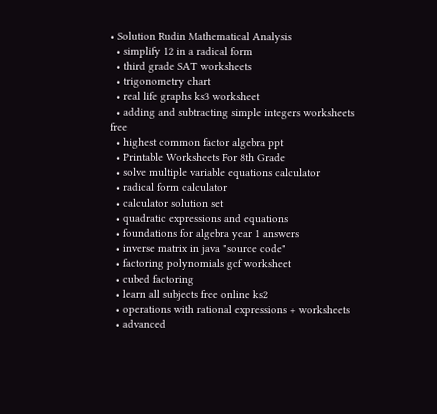• Solution Rudin Mathematical Analysis
  • simplify 12 in a radical form
  • third grade SAT worksheets
  • trigonometry chart
  • real life graphs ks3 worksheet
  • adding and subtracting simple integers worksheets free
  • highest common factor algebra ppt
  • Printable Worksheets For 8th Grade
  • solve multiple variable equations calculator
  • radical form calculator
  • calculator solution set
  • quadratic expressions and equations
  • foundations for algebra year 1 answers
  • inverse matrix in java "source code"
  • factoring polynomials gcf worksheet
  • cubed factoring
  • learn all subjects free online ks2
  • operations with rational expressions + worksheets
  • advanced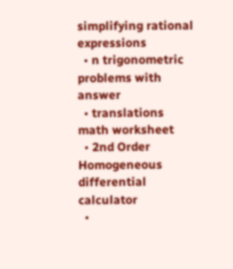simplifying rational expressions
  • n trigonometric problems with answer
  • translations math worksheet
  • 2nd Order Homogeneous differential calculator
  •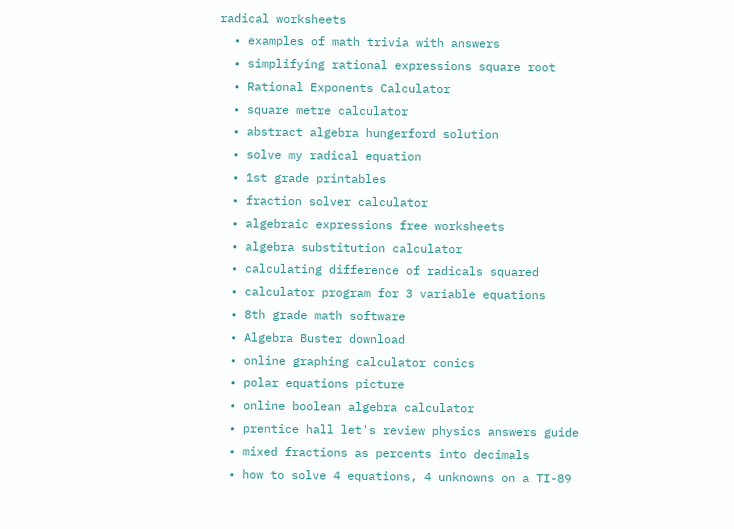radical worksheets
  • examples of math trivia with answers
  • simplifying rational expressions square root
  • Rational Exponents Calculator
  • square metre calculator
  • abstract algebra hungerford solution
  • solve my radical equation
  • 1st grade printables
  • fraction solver calculator
  • algebraic expressions free worksheets
  • algebra substitution calculator
  • calculating difference of radicals squared
  • calculator program for 3 variable equations
  • 8th grade math software
  • Algebra Buster download
  • online graphing calculator conics
  • polar equations picture
  • online boolean algebra calculator
  • prentice hall let's review physics answers guide
  • mixed fractions as percents into decimals
  • how to solve 4 equations, 4 unknowns on a TI-89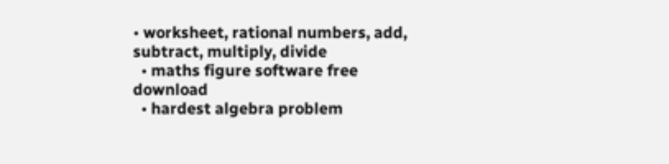• worksheet, rational numbers, add, subtract, multiply, divide
  • maths figure software free download
  • hardest algebra problem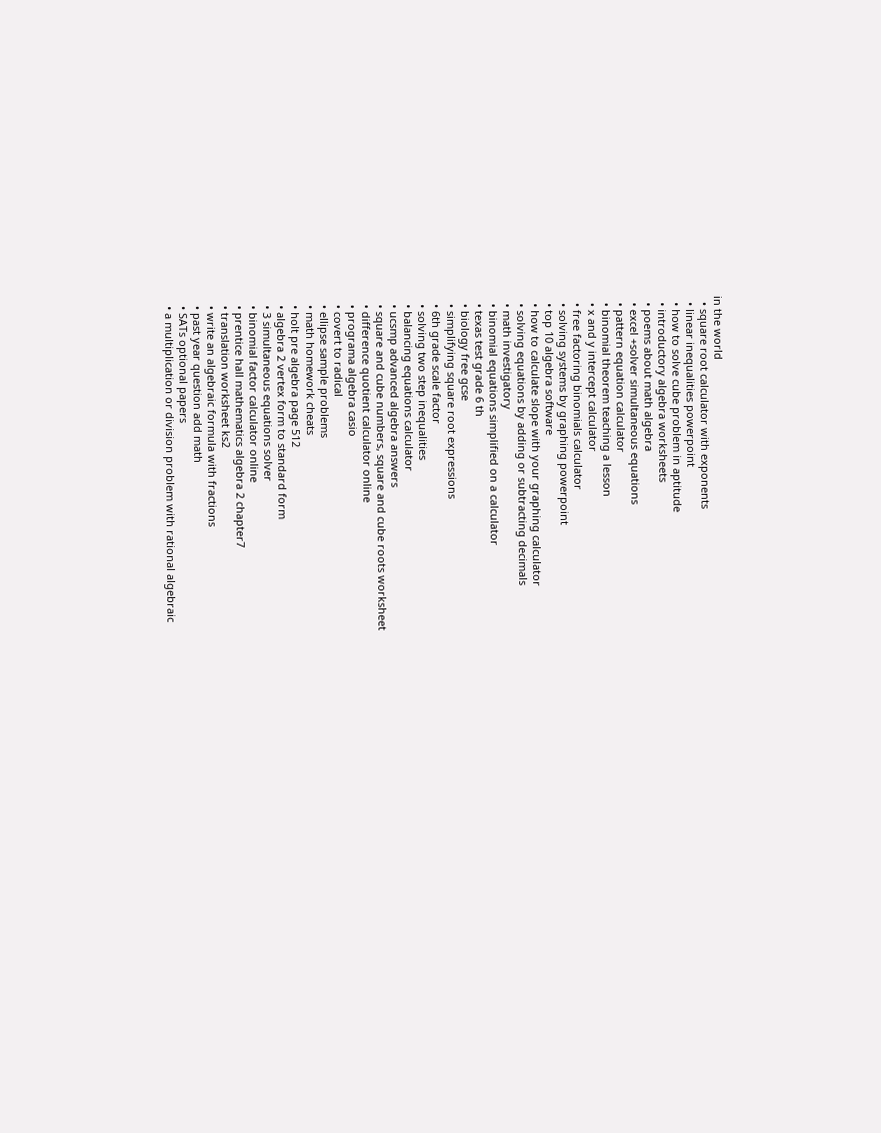in the world
  • square root calculator with exponents
  • linear inequalities powerpoint
  • how to solve cube problem in aptitude
  • introductory algebra worksheets
  • poems about math algebra
  • excel +solver simultaneous equations
  • pattern equation calculator
  • binomial theorem teaching a lesson
  • x and y intercept calculator
  • free factoring binomials calculator
  • solving systems by graphing powerpoint
  • top 10 algebra software
  • how to calculate slope with your graphing calculator
  • solving equations by adding or subtracting decimals
  • math investigatory
  • binomial equations simplified on a calculator
  • texas test grade 6 th
  • biology free gcse
  • simplifying square root expressions
  • 6th grade scale factor
  • solving two step inequalities
  • balancing equations calculator
  • ucsmp advanced algebra answers
  • square and cube numbers, square and cube roots worksheet
  • difference quotient calculator online
  • programa algebra casio
  • covert to radical
  • ellipse sample problems
  • math homework cheats
  • holt pre algebra page 512
  • algebra 2 vertex form to standard form
  • 3 simultaneous equations solver
  • binomial factor calculator online
  • prentice hall mathematics algebra 2 chapter7
  • translation worksheet ks2
  • write an algebraic formula with fractions
  • past year question add math
  • SATs optional papers
  • a multiplication or division problem with rational algebraic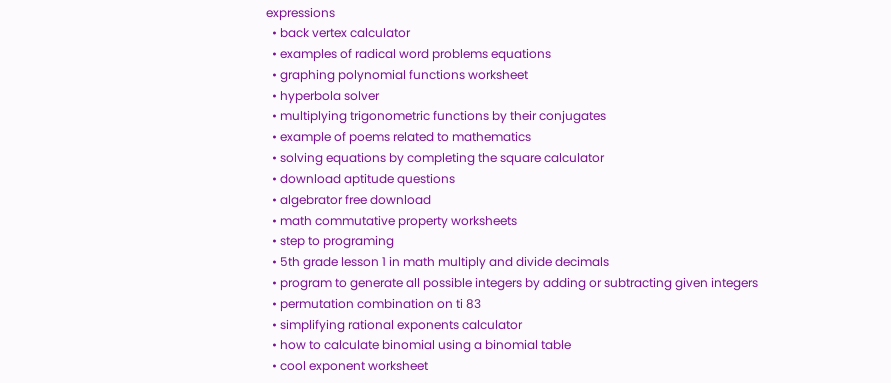expressions
  • back vertex calculator
  • examples of radical word problems equations
  • graphing polynomial functions worksheet
  • hyperbola solver
  • multiplying trigonometric functions by their conjugates
  • example of poems related to mathematics
  • solving equations by completing the square calculator
  • download aptitude questions
  • algebrator free download
  • math commutative property worksheets
  • step to programing
  • 5th grade lesson 1 in math multiply and divide decimals
  • program to generate all possible integers by adding or subtracting given integers
  • permutation combination on ti 83
  • simplifying rational exponents calculator
  • how to calculate binomial using a binomial table
  • cool exponent worksheet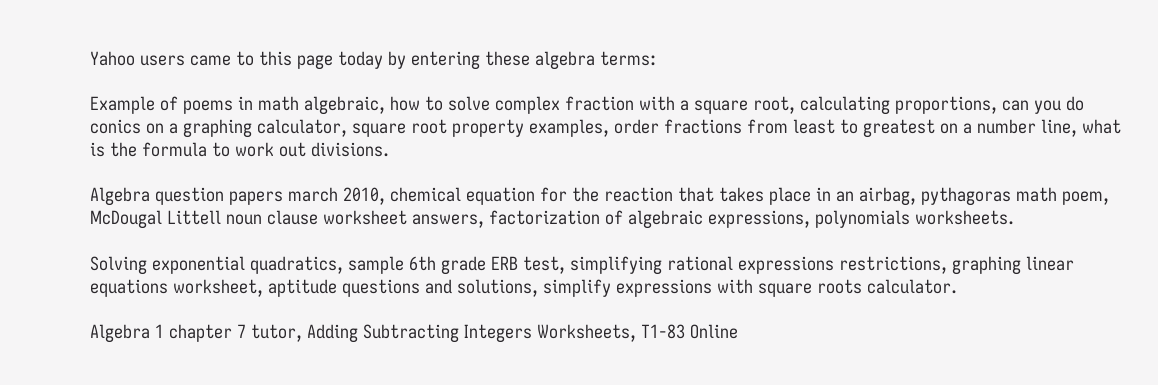Yahoo users came to this page today by entering these algebra terms:

Example of poems in math algebraic, how to solve complex fraction with a square root, calculating proportions, can you do conics on a graphing calculator, square root property examples, order fractions from least to greatest on a number line, what is the formula to work out divisions.

Algebra question papers march 2010, chemical equation for the reaction that takes place in an airbag, pythagoras math poem, McDougal Littell noun clause worksheet answers, factorization of algebraic expressions, polynomials worksheets.

Solving exponential quadratics, sample 6th grade ERB test, simplifying rational expressions restrictions, graphing linear equations worksheet, aptitude questions and solutions, simplify expressions with square roots calculator.

Algebra 1 chapter 7 tutor, Adding Subtracting Integers Worksheets, T1-83 Online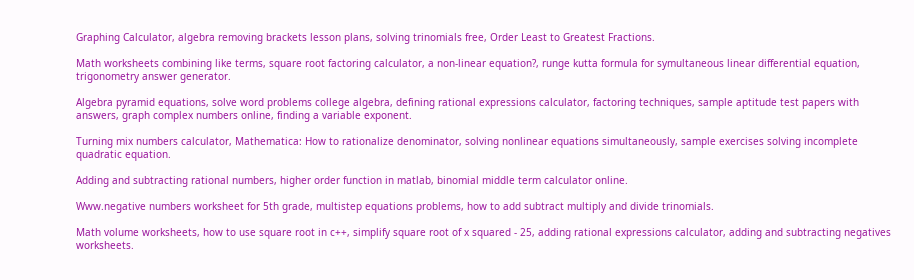Graphing Calculator, algebra removing brackets lesson plans, solving trinomials free, Order Least to Greatest Fractions.

Math worksheets combining like terms, square root factoring calculator, a non-linear equation?, runge kutta formula for symultaneous linear differential equation, trigonometry answer generator.

Algebra pyramid equations, solve word problems college algebra, defining rational expressions calculator, factoring techniques, sample aptitude test papers with answers, graph complex numbers online, finding a variable exponent.

Turning mix numbers calculator, Mathematica: How to rationalize denominator, solving nonlinear equations simultaneously, sample exercises solving incomplete quadratic equation.

Adding and subtracting rational numbers, higher order function in matlab, binomial middle term calculator online.

Www.negative numbers worksheet for 5th grade, multistep equations problems, how to add subtract multiply and divide trinomials.

Math volume worksheets, how to use square root in c++, simplify square root of x squared - 25, adding rational expressions calculator, adding and subtracting negatives worksheets.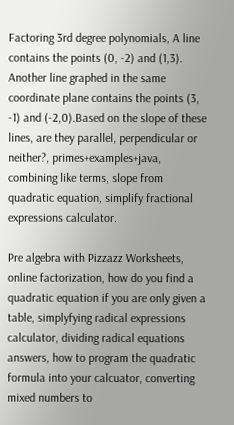Factoring 3rd degree polynomials, A line contains the points (0, -2) and (1,3). Another line graphed in the same coordinate plane contains the points (3, -1) and (-2,0).Based on the slope of these lines, are they parallel, perpendicular or neither?, primes+examples+java, combining like terms, slope from quadratic equation, simplify fractional expressions calculator.

Pre algebra with Pizzazz Worksheets, online factorization, how do you find a quadratic equation if you are only given a table, simplyfying radical expressions calculator, dividing radical equations answers, how to program the quadratic formula into your calcuator, converting mixed numbers to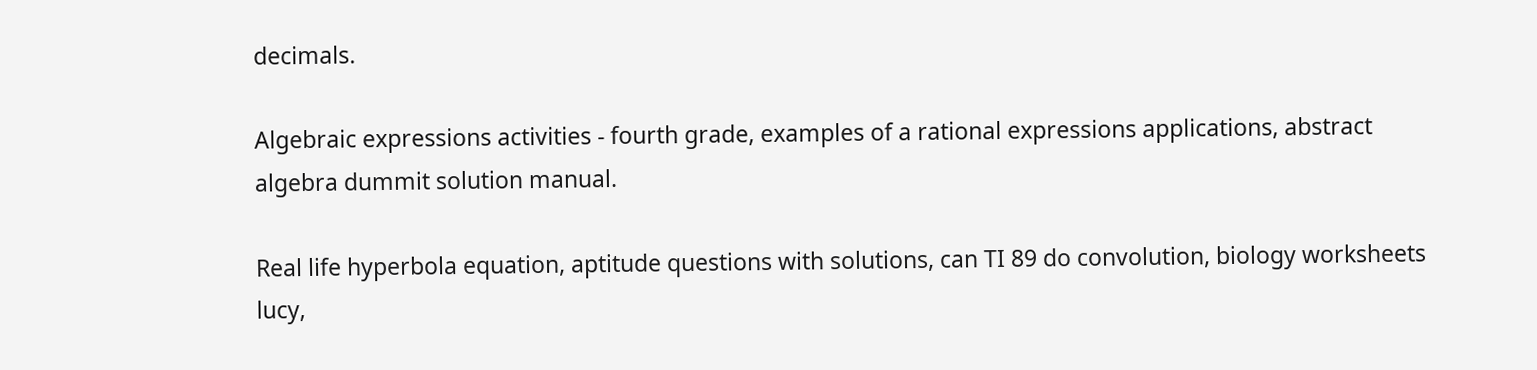decimals.

Algebraic expressions activities - fourth grade, examples of a rational expressions applications, abstract algebra dummit solution manual.

Real life hyperbola equation, aptitude questions with solutions, can TI 89 do convolution, biology worksheets lucy,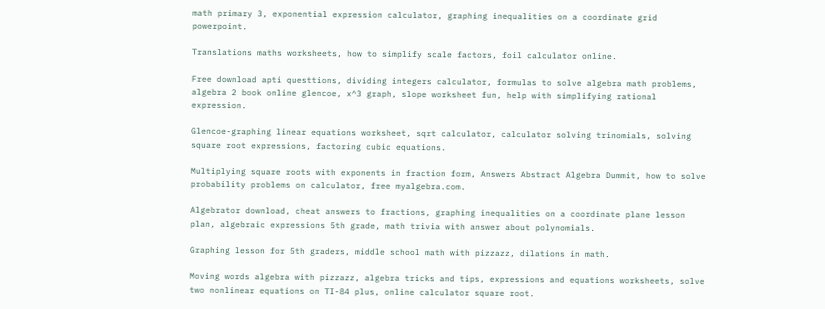math primary 3, exponential expression calculator, graphing inequalities on a coordinate grid powerpoint.

Translations maths worksheets, how to simplify scale factors, foil calculator online.

Free download apti questtions, dividing integers calculator, formulas to solve algebra math problems, algebra 2 book online glencoe, x^3 graph, slope worksheet fun, help with simplifying rational expression.

Glencoe-graphing linear equations worksheet, sqrt calculator, calculator solving trinomials, solving square root expressions, factoring cubic equations.

Multiplying square roots with exponents in fraction form, Answers Abstract Algebra Dummit, how to solve probability problems on calculator, free myalgebra.com.

Algebrator download, cheat answers to fractions, graphing inequalities on a coordinate plane lesson plan, algebraic expressions 5th grade, math trivia with answer about polynomials.

Graphing lesson for 5th graders, middle school math with pizzazz, dilations in math.

Moving words algebra with pizzazz, algebra tricks and tips, expressions and equations worksheets, solve two nonlinear equations on TI-84 plus, online calculator square root.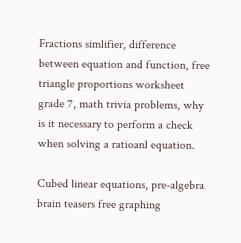Fractions simlifier, difference between equation and function, free triangle proportions worksheet grade 7, math trivia problems, why is it necessary to perform a check when solving a ratioanl equation.

Cubed linear equations, pre-algebra brain teasers free graphing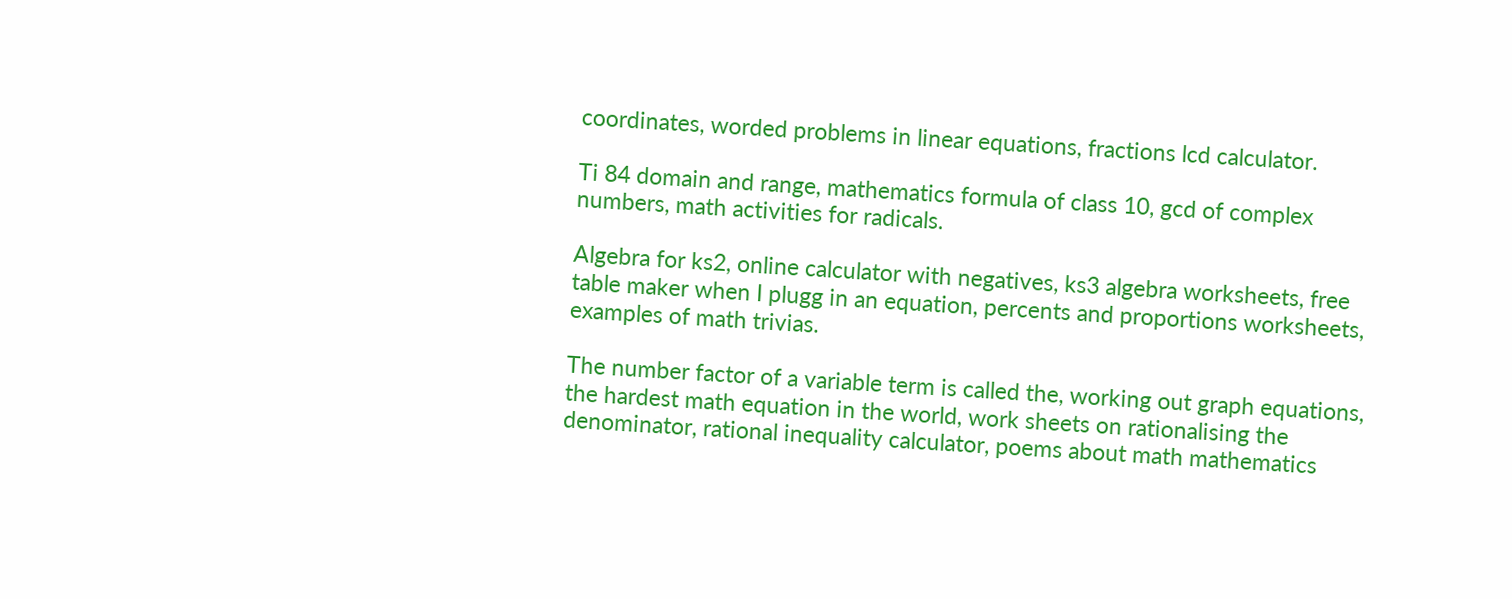coordinates, worded problems in linear equations, fractions lcd calculator.

Ti 84 domain and range, mathematics formula of class 10, gcd of complex numbers, math activities for radicals.

Algebra for ks2, online calculator with negatives, ks3 algebra worksheets, free table maker when I plugg in an equation, percents and proportions worksheets, examples of math trivias.

The number factor of a variable term is called the, working out graph equations, the hardest math equation in the world, work sheets on rationalising the denominator, rational inequality calculator, poems about math mathematics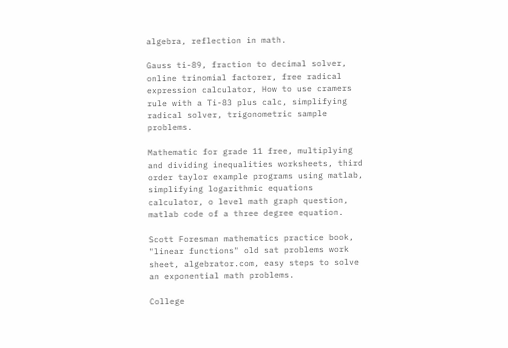algebra, reflection in math.

Gauss ti-89, fraction to decimal solver, online trinomial factorer, free radical expression calculator, How to use cramers rule with a Ti-83 plus calc, simplifying radical solver, trigonometric sample problems.

Mathematic for grade 11 free, multiplying and dividing inequalities worksheets, third order taylor example programs using matlab, simplifying logarithmic equations calculator, o level math graph question, matlab code of a three degree equation.

Scott Foresman mathematics practice book, "linear functions" old sat problems work sheet, algebrator.com, easy steps to solve an exponential math problems.

College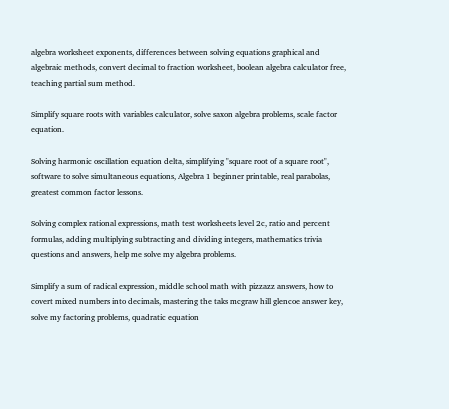algebra worksheet exponents, differences between solving equations graphical and algebraic methods, convert decimal to fraction worksheet, boolean algebra calculator free, teaching partial sum method.

Simplify square roots with variables calculator, solve saxon algebra problems, scale factor equation.

Solving harmonic oscillation equation delta, simplifying "square root of a square root", software to solve simultaneous equations, Algebra 1 beginner printable, real parabolas, greatest common factor lessons.

Solving complex rational expressions, math test worksheets level 2c, ratio and percent formulas, adding multiplying subtracting and dividing integers, mathematics trivia questions and answers, help me solve my algebra problems.

Simplify a sum of radical expression, middle school math with pizzazz answers, how to covert mixed numbers into decimals, mastering the taks mcgraw hill glencoe answer key, solve my factoring problems, quadratic equation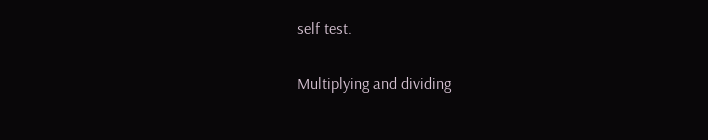self test.

Multiplying and dividing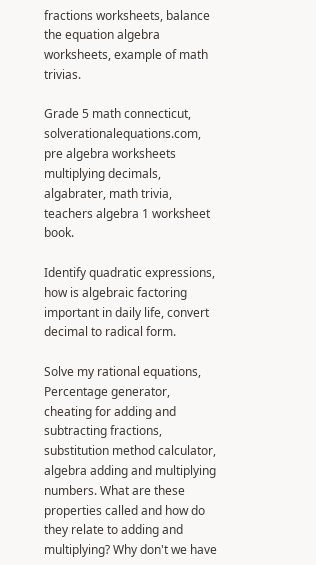fractions worksheets, balance the equation algebra worksheets, example of math trivias.

Grade 5 math connecticut, solverationalequations.com, pre algebra worksheets multiplying decimals, algabrater, math trivia, teachers algebra 1 worksheet book.

Identify quadratic expressions, how is algebraic factoring important in daily life, convert decimal to radical form.

Solve my rational equations, Percentage generator, cheating for adding and subtracting fractions, substitution method calculator, algebra adding and multiplying numbers. What are these properties called and how do they relate to adding and multiplying? Why don't we have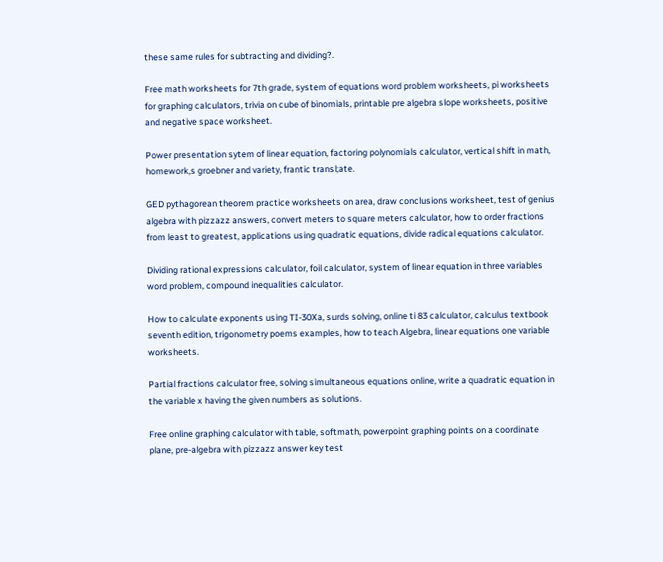these same rules for subtracting and dividing?.

Free math worksheets for 7th grade, system of equations word problem worksheets, pi worksheets for graphing calculators, trivia on cube of binomials, printable pre algebra slope worksheets, positive and negative space worksheet.

Power presentation sytem of linear equation, factoring polynomials calculator, vertical shift in math, homework,s groebner and variety, frantic transl;ate.

GED pythagorean theorem practice worksheets on area, draw conclusions worksheet, test of genius algebra with pizzazz answers, convert meters to square meters calculator, how to order fractions from least to greatest, applications using quadratic equations, divide radical equations calculator.

Dividing rational expressions calculator, foil calculator, system of linear equation in three variables word problem, compound inequalities calculator.

How to calculate exponents using TI-30Xa, surds solving, online ti 83 calculator, calculus textbook seventh edition, trigonometry poems examples, how to teach Algebra, linear equations one variable worksheets.

Partial fractions calculator free, solving simultaneous equations online, write a quadratic equation in the variable x having the given numbers as solutions.

Free online graphing calculator with table, softmath, powerpoint graphing points on a coordinate plane, pre-algebra with pizzazz answer key test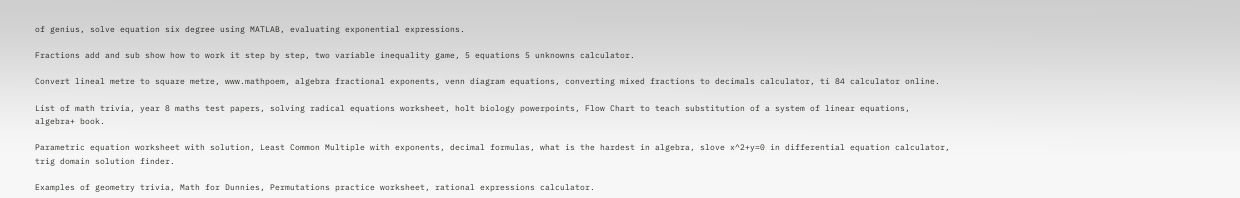of genius, solve equation six degree using MATLAB, evaluating exponential expressions.

Fractions add and sub show how to work it step by step, two variable inequality game, 5 equations 5 unknowns calculator.

Convert lineal metre to square metre, www.mathpoem, algebra fractional exponents, venn diagram equations, converting mixed fractions to decimals calculator, ti 84 calculator online.

List of math trivia, year 8 maths test papers, solving radical equations worksheet, holt biology powerpoints, Flow Chart to teach substitution of a system of linear equations, algebra+ book.

Parametric equation worksheet with solution, Least Common Multiple with exponents, decimal formulas, what is the hardest in algebra, slove x^2+y=0 in differential equation calculator, trig domain solution finder.

Examples of geometry trivia, Math for Dunnies, Permutations practice worksheet, rational expressions calculator.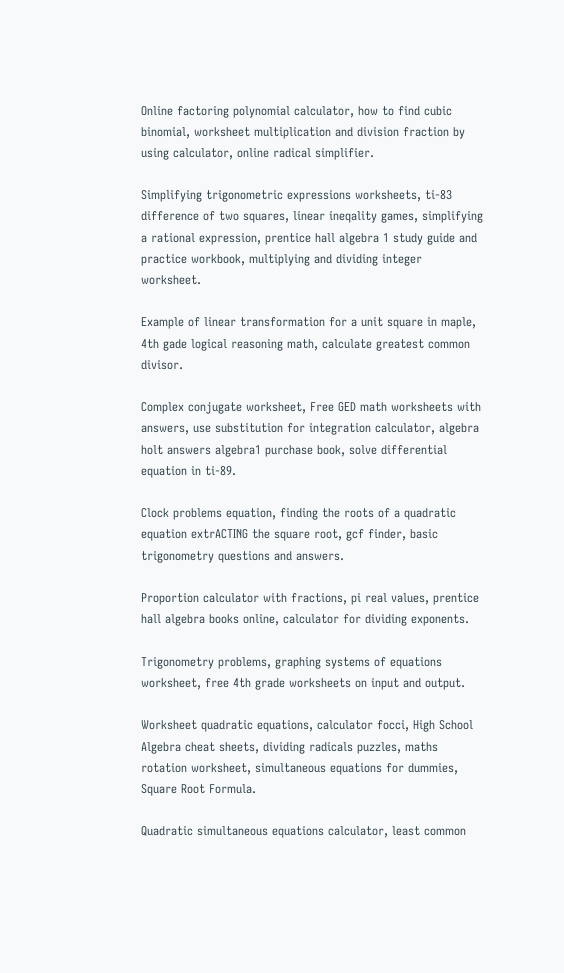Online factoring polynomial calculator, how to find cubic binomial, worksheet multiplication and division fraction by using calculator, online radical simplifier.

Simplifying trigonometric expressions worksheets, ti-83 difference of two squares, linear ineqality games, simplifying a rational expression, prentice hall algebra 1 study guide and practice workbook, multiplying and dividing integer worksheet.

Example of linear transformation for a unit square in maple, 4th gade logical reasoning math, calculate greatest common divisor.

Complex conjugate worksheet, Free GED math worksheets with answers, use substitution for integration calculator, algebra holt answers algebra1 purchase book, solve differential equation in ti-89.

Clock problems equation, finding the roots of a quadratic equation extrACTING the square root, gcf finder, basic trigonometry questions and answers.

Proportion calculator with fractions, pi real values, prentice hall algebra books online, calculator for dividing exponents.

Trigonometry problems, graphing systems of equations worksheet, free 4th grade worksheets on input and output.

Worksheet quadratic equations, calculator focci, High School Algebra cheat sheets, dividing radicals puzzles, maths rotation worksheet, simultaneous equations for dummies, Square Root Formula.

Quadratic simultaneous equations calculator, least common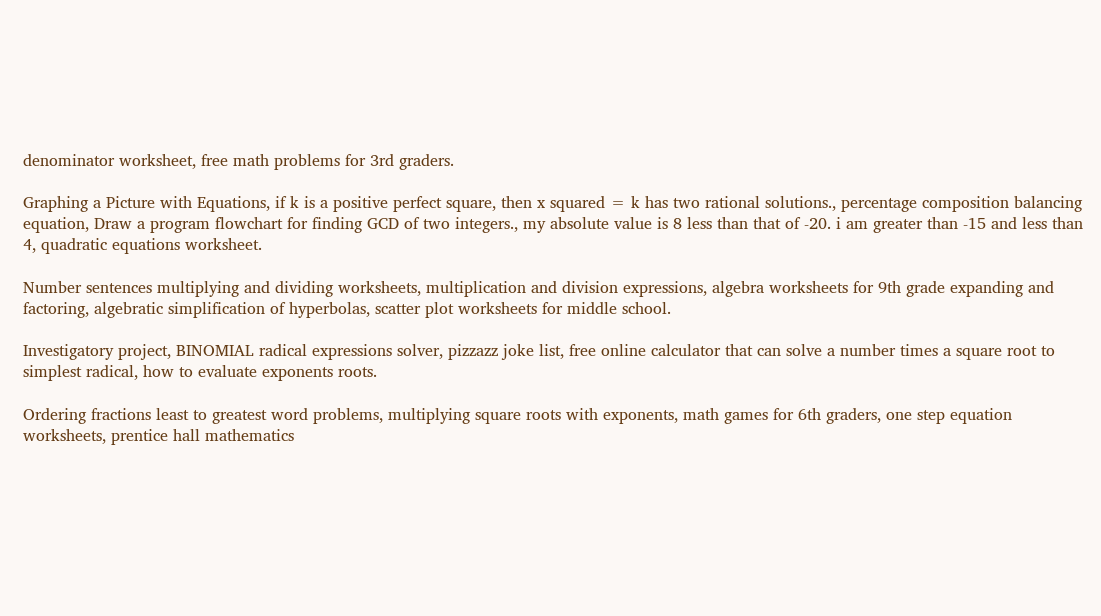denominator worksheet, free math problems for 3rd graders.

Graphing a Picture with Equations, if k is a positive perfect square, then x squared = k has two rational solutions., percentage composition balancing equation, Draw a program flowchart for finding GCD of two integers., my absolute value is 8 less than that of -20. i am greater than -15 and less than 4, quadratic equations worksheet.

Number sentences multiplying and dividing worksheets, multiplication and division expressions, algebra worksheets for 9th grade expanding and factoring, algebratic simplification of hyperbolas, scatter plot worksheets for middle school.

Investigatory project, BINOMIAL radical expressions solver, pizzazz joke list, free online calculator that can solve a number times a square root to simplest radical, how to evaluate exponents roots.

Ordering fractions least to greatest word problems, multiplying square roots with exponents, math games for 6th graders, one step equation worksheets, prentice hall mathematics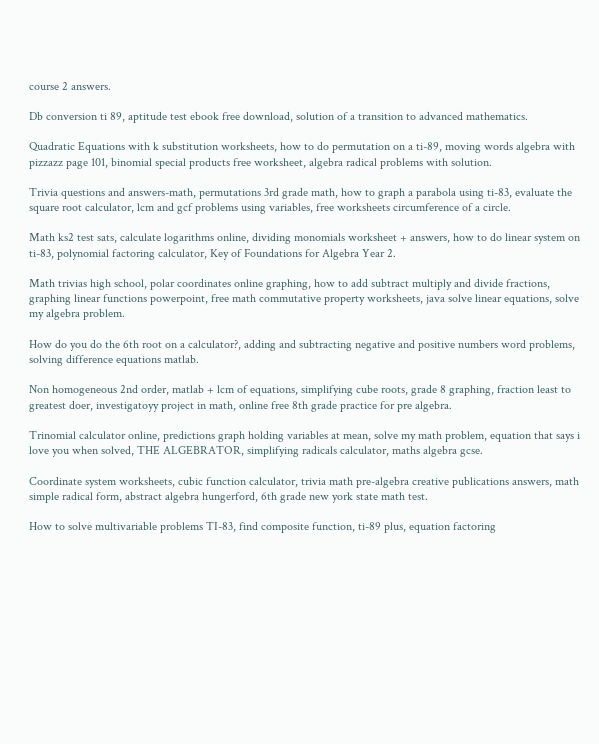course 2 answers.

Db conversion ti 89, aptitude test ebook free download, solution of a transition to advanced mathematics.

Quadratic Equations with k substitution worksheets, how to do permutation on a ti-89, moving words algebra with pizzazz page 101, binomial special products free worksheet, algebra radical problems with solution.

Trivia questions and answers-math, permutations 3rd grade math, how to graph a parabola using ti-83, evaluate the square root calculator, lcm and gcf problems using variables, free worksheets circumference of a circle.

Math ks2 test sats, calculate logarithms online, dividing monomials worksheet + answers, how to do linear system on ti-83, polynomial factoring calculator, Key of Foundations for Algebra Year 2.

Math trivias high school, polar coordinates online graphing, how to add subtract multiply and divide fractions, graphing linear functions powerpoint, free math commutative property worksheets, java solve linear equations, solve my algebra problem.

How do you do the 6th root on a calculator?, adding and subtracting negative and positive numbers word problems, solving difference equations matlab.

Non homogeneous 2nd order, matlab + lcm of equations, simplifying cube roots, grade 8 graphing, fraction least to greatest doer, investigatoyy project in math, online free 8th grade practice for pre algebra.

Trinomial calculator online, predictions graph holding variables at mean, solve my math problem, equation that says i love you when solved, THE ALGEBRATOR, simplifying radicals calculator, maths algebra gcse.

Coordinate system worksheets, cubic function calculator, trivia math pre-algebra creative publications answers, math simple radical form, abstract algebra hungerford, 6th grade new york state math test.

How to solve multivariable problems TI-83, find composite function, ti-89 plus, equation factoring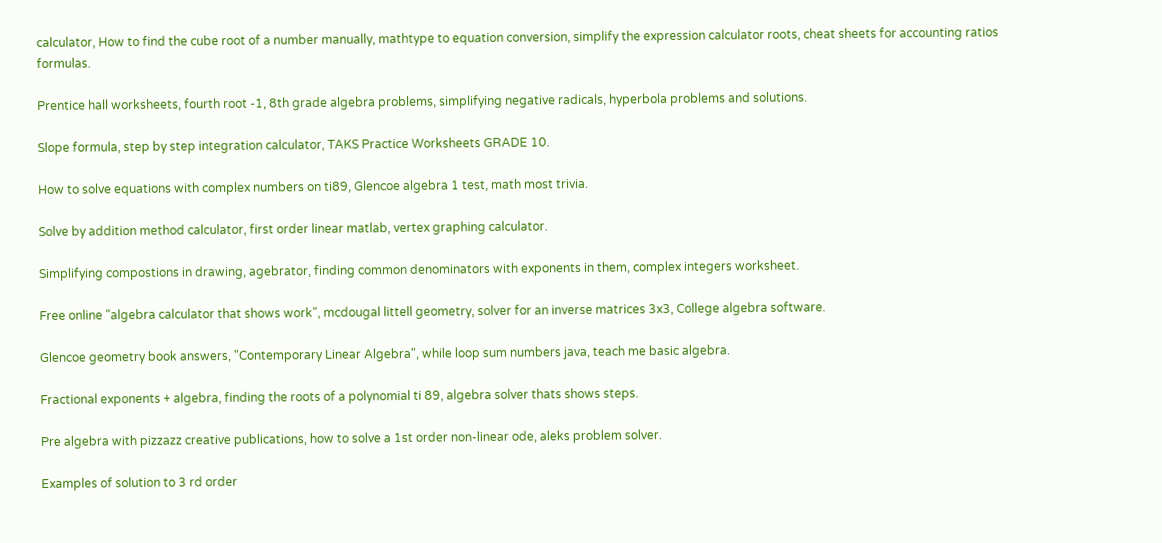calculator, How to find the cube root of a number manually, mathtype to equation conversion, simplify the expression calculator roots, cheat sheets for accounting ratios formulas.

Prentice hall worksheets, fourth root -1, 8th grade algebra problems, simplifying negative radicals, hyperbola problems and solutions.

Slope formula, step by step integration calculator, TAKS Practice Worksheets GRADE 10.

How to solve equations with complex numbers on ti89, Glencoe algebra 1 test, math most trivia.

Solve by addition method calculator, first order linear matlab, vertex graphing calculator.

Simplifying compostions in drawing, agebrator, finding common denominators with exponents in them, complex integers worksheet.

Free online "algebra calculator that shows work", mcdougal littell geometry, solver for an inverse matrices 3x3, College algebra software.

Glencoe geometry book answers, "Contemporary Linear Algebra", while loop sum numbers java, teach me basic algebra.

Fractional exponents + algebra, finding the roots of a polynomial ti 89, algebra solver thats shows steps.

Pre algebra with pizzazz creative publications, how to solve a 1st order non-linear ode, aleks problem solver.

Examples of solution to 3 rd order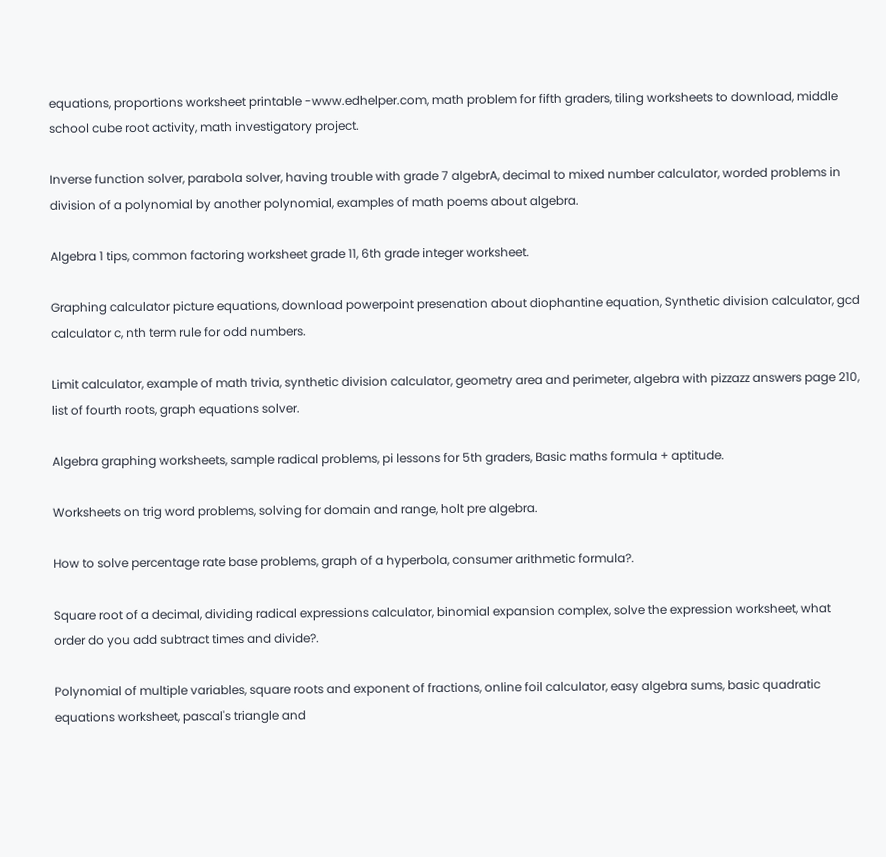equations, proportions worksheet printable -www.edhelper.com, math problem for fifth graders, tiling worksheets to download, middle school cube root activity, math investigatory project.

Inverse function solver, parabola solver, having trouble with grade 7 algebrA, decimal to mixed number calculator, worded problems in division of a polynomial by another polynomial, examples of math poems about algebra.

Algebra 1 tips, common factoring worksheet grade 11, 6th grade integer worksheet.

Graphing calculator picture equations, download powerpoint presenation about diophantine equation, Synthetic division calculator, gcd calculator c, nth term rule for odd numbers.

Limit calculator, example of math trivia, synthetic division calculator, geometry area and perimeter, algebra with pizzazz answers page 210, list of fourth roots, graph equations solver.

Algebra graphing worksheets, sample radical problems, pi lessons for 5th graders, Basic maths formula + aptitude.

Worksheets on trig word problems, solving for domain and range, holt pre algebra.

How to solve percentage rate base problems, graph of a hyperbola, consumer arithmetic formula?.

Square root of a decimal, dividing radical expressions calculator, binomial expansion complex, solve the expression worksheet, what order do you add subtract times and divide?.

Polynomial of multiple variables, square roots and exponent of fractions, online foil calculator, easy algebra sums, basic quadratic equations worksheet, pascal's triangle and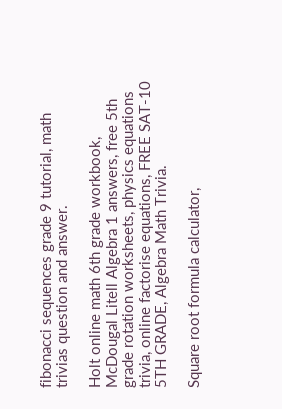fibonacci sequences grade 9 tutorial, math trivias question and answer.

Holt online math 6th grade workbook, McDougal Litell Algebra 1 answers, free 5th grade rotation worksheets, physics equations trivia, online factorise equations, FREE SAT-10 5TH GRADE, Algebra Math Trivia.

Square root formula calculator,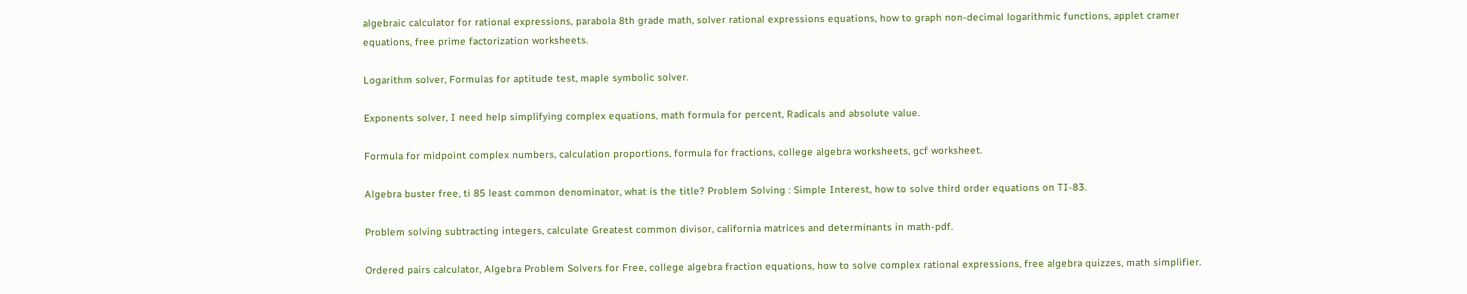algebraic calculator for rational expressions, parabola 8th grade math, solver rational expressions equations, how to graph non-decimal logarithmic functions, applet cramer equations, free prime factorization worksheets.

Logarithm solver, Formulas for aptitude test, maple symbolic solver.

Exponents solver, I need help simplifying complex equations, math formula for percent, Radicals and absolute value.

Formula for midpoint complex numbers, calculation proportions, formula for fractions, college algebra worksheets, gcf worksheet.

Algebra buster free, ti 85 least common denominator, what is the title? Problem Solving : Simple Interest, how to solve third order equations on TI-83.

Problem solving subtracting integers, calculate Greatest common divisor, california matrices and determinants in math-pdf.

Ordered pairs calculator, Algebra Problem Solvers for Free, college algebra fraction equations, how to solve complex rational expressions, free algebra quizzes, math simplifier.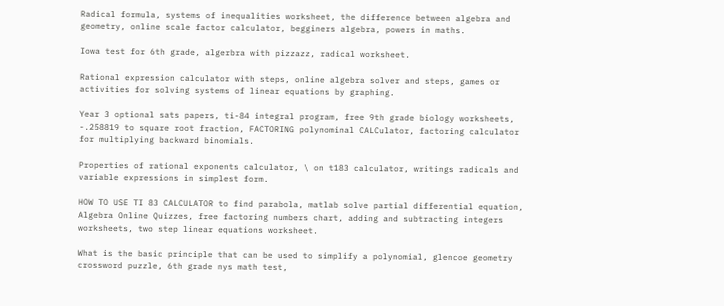Radical formula, systems of inequalities worksheet, the difference between algebra and geometry, online scale factor calculator, begginers algebra, powers in maths.

Iowa test for 6th grade, algerbra with pizzazz, radical worksheet.

Rational expression calculator with steps, online algebra solver and steps, games or activities for solving systems of linear equations by graphing.

Year 3 optional sats papers, ti-84 integral program, free 9th grade biology worksheets, -.258819 to square root fraction, FACTORING polynominal CALCulator, factoring calculator for multiplying backward binomials.

Properties of rational exponents calculator, \ on t183 calculator, writings radicals and variable expressions in simplest form.

HOW TO USE TI 83 CALCULATOR to find parabola, matlab solve partial differential equation, Algebra Online Quizzes, free factoring numbers chart, adding and subtracting integers worksheets, two step linear equations worksheet.

What is the basic principle that can be used to simplify a polynomial, glencoe geometry crossword puzzle, 6th grade nys math test,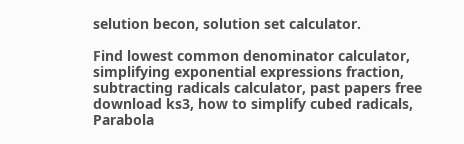selution becon, solution set calculator.

Find lowest common denominator calculator, simplifying exponential expressions fraction, subtracting radicals calculator, past papers free download ks3, how to simplify cubed radicals, Parabola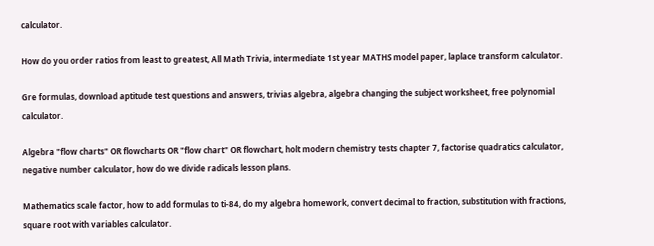calculator.

How do you order ratios from least to greatest, All Math Trivia, intermediate 1st year MATHS model paper, laplace transform calculator.

Gre formulas, download aptitude test questions and answers, trivias algebra, algebra changing the subject worksheet, free polynomial calculator.

Algebra "flow charts" OR flowcharts OR "flow chart" OR flowchart, holt modern chemistry tests chapter 7, factorise quadratics calculator, negative number calculator, how do we divide radicals lesson plans.

Mathematics scale factor, how to add formulas to ti-84, do my algebra homework, convert decimal to fraction, substitution with fractions, square root with variables calculator.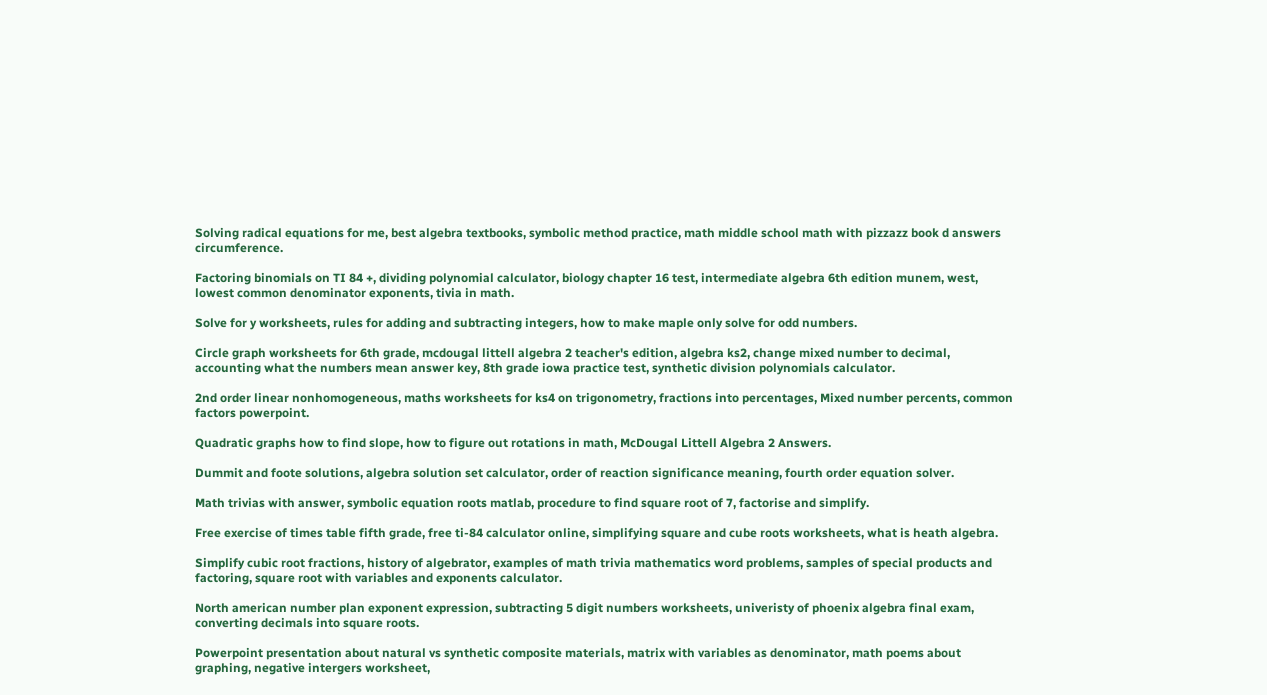Solving radical equations for me, best algebra textbooks, symbolic method practice, math middle school math with pizzazz book d answers circumference.

Factoring binomials on TI 84 +, dividing polynomial calculator, biology chapter 16 test, intermediate algebra 6th edition munem, west, lowest common denominator exponents, tivia in math.

Solve for y worksheets, rules for adding and subtracting integers, how to make maple only solve for odd numbers.

Circle graph worksheets for 6th grade, mcdougal littell algebra 2 teacher's edition, algebra ks2, change mixed number to decimal, accounting what the numbers mean answer key, 8th grade iowa practice test, synthetic division polynomials calculator.

2nd order linear nonhomogeneous, maths worksheets for ks4 on trigonometry, fractions into percentages, Mixed number percents, common factors powerpoint.

Quadratic graphs how to find slope, how to figure out rotations in math, McDougal Littell Algebra 2 Answers.

Dummit and foote solutions, algebra solution set calculator, order of reaction significance meaning, fourth order equation solver.

Math trivias with answer, symbolic equation roots matlab, procedure to find square root of 7, factorise and simplify.

Free exercise of times table fifth grade, free ti-84 calculator online, simplifying square and cube roots worksheets, what is heath algebra.

Simplify cubic root fractions, history of algebrator, examples of math trivia mathematics word problems, samples of special products and factoring, square root with variables and exponents calculator.

North american number plan exponent expression, subtracting 5 digit numbers worksheets, univeristy of phoenix algebra final exam, converting decimals into square roots.

Powerpoint presentation about natural vs synthetic composite materials, matrix with variables as denominator, math poems about graphing, negative intergers worksheet,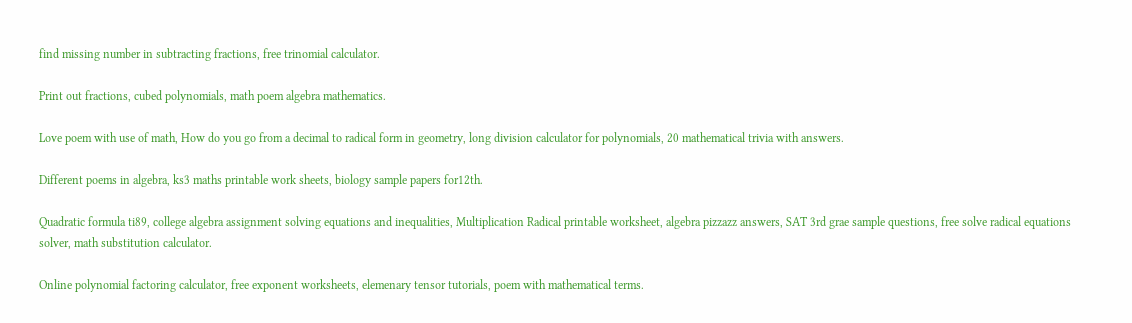find missing number in subtracting fractions, free trinomial calculator.

Print out fractions, cubed polynomials, math poem algebra mathematics.

Love poem with use of math, How do you go from a decimal to radical form in geometry, long division calculator for polynomials, 20 mathematical trivia with answers.

Different poems in algebra, ks3 maths printable work sheets, biology sample papers for12th.

Quadratic formula ti89, college algebra assignment solving equations and inequalities, Multiplication Radical printable worksheet, algebra pizzazz answers, SAT 3rd grae sample questions, free solve radical equations solver, math substitution calculator.

Online polynomial factoring calculator, free exponent worksheets, elemenary tensor tutorials, poem with mathematical terms.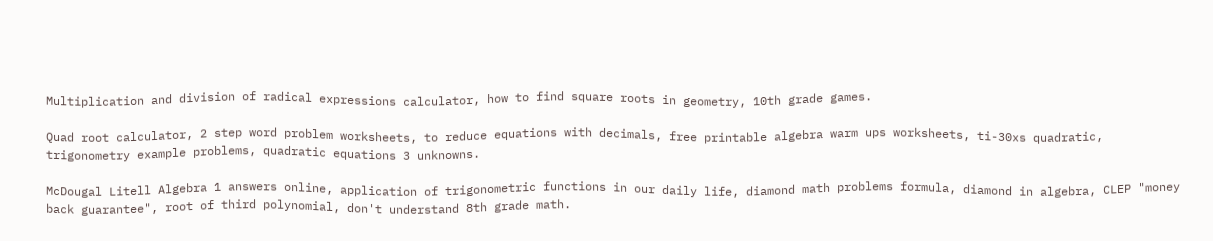Multiplication and division of radical expressions calculator, how to find square roots in geometry, 10th grade games.

Quad root calculator, 2 step word problem worksheets, to reduce equations with decimals, free printable algebra warm ups worksheets, ti-30xs quadratic, trigonometry example problems, quadratic equations 3 unknowns.

McDougal Litell Algebra 1 answers online, application of trigonometric functions in our daily life, diamond math problems formula, diamond in algebra, CLEP "money back guarantee", root of third polynomial, don't understand 8th grade math.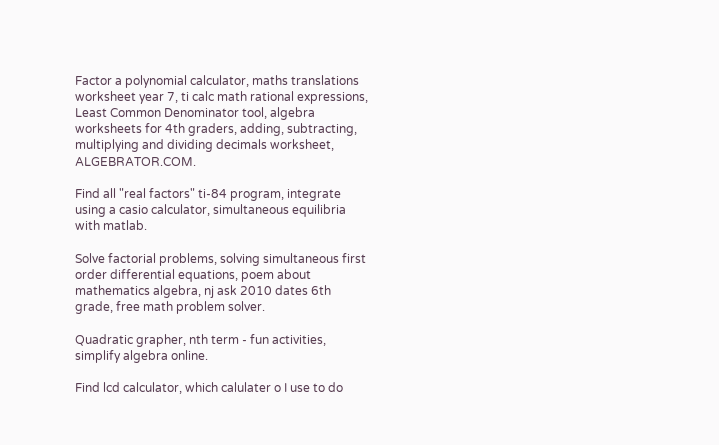Factor a polynomial calculator, maths translations worksheet year 7, ti calc math rational expressions, Least Common Denominator tool, algebra worksheets for 4th graders, adding, subtracting, multiplying and dividing decimals worksheet, ALGEBRATOR.COM.

Find all "real factors" ti-84 program, integrate using a casio calculator, simultaneous equilibria with matlab.

Solve factorial problems, solving simultaneous first order differential equations, poem about mathematics algebra, nj ask 2010 dates 6th grade, free math problem solver.

Quadratic grapher, nth term - fun activities, simplify algebra online.

Find lcd calculator, which calulater o I use to do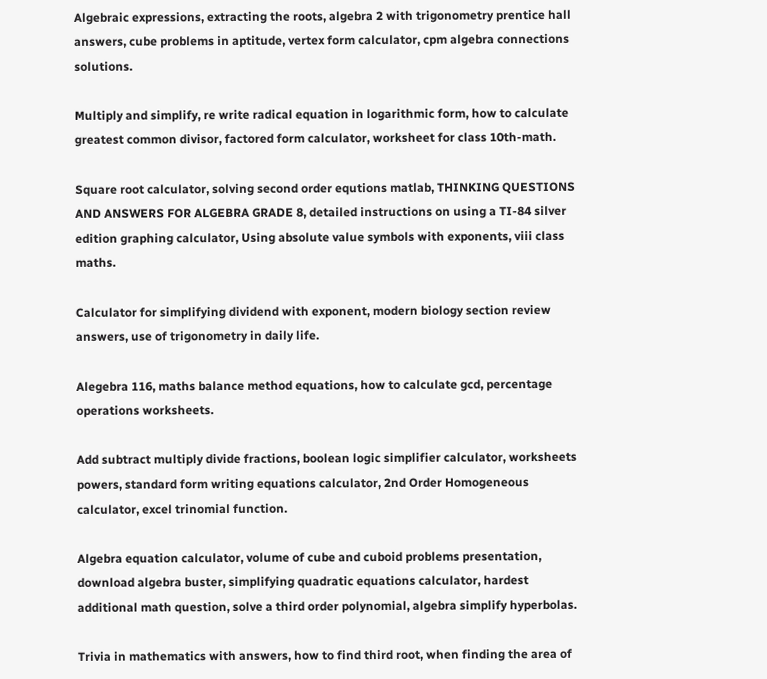Algebraic expressions, extracting the roots, algebra 2 with trigonometry prentice hall answers, cube problems in aptitude, vertex form calculator, cpm algebra connections solutions.

Multiply and simplify, re write radical equation in logarithmic form, how to calculate greatest common divisor, factored form calculator, worksheet for class 10th-math.

Square root calculator, solving second order equtions matlab, THINKING QUESTIONS AND ANSWERS FOR ALGEBRA GRADE 8, detailed instructions on using a TI-84 silver edition graphing calculator, Using absolute value symbols with exponents, viii class maths.

Calculator for simplifying dividend with exponent, modern biology section review answers, use of trigonometry in daily life.

Alegebra 116, maths balance method equations, how to calculate gcd, percentage operations worksheets.

Add subtract multiply divide fractions, boolean logic simplifier calculator, worksheets powers, standard form writing equations calculator, 2nd Order Homogeneous calculator, excel trinomial function.

Algebra equation calculator, volume of cube and cuboid problems presentation, download algebra buster, simplifying quadratic equations calculator, hardest additional math question, solve a third order polynomial, algebra simplify hyperbolas.

Trivia in mathematics with answers, how to find third root, when finding the area of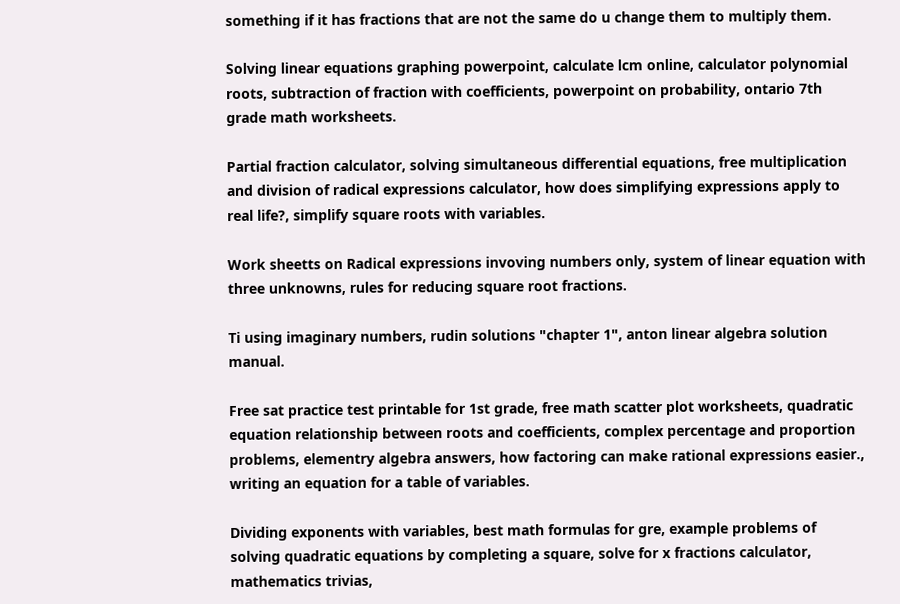something if it has fractions that are not the same do u change them to multiply them.

Solving linear equations graphing powerpoint, calculate lcm online, calculator polynomial roots, subtraction of fraction with coefficients, powerpoint on probability, ontario 7th grade math worksheets.

Partial fraction calculator, solving simultaneous differential equations, free multiplication and division of radical expressions calculator, how does simplifying expressions apply to real life?, simplify square roots with variables.

Work sheetts on Radical expressions invoving numbers only, system of linear equation with three unknowns, rules for reducing square root fractions.

Ti using imaginary numbers, rudin solutions "chapter 1", anton linear algebra solution manual.

Free sat practice test printable for 1st grade, free math scatter plot worksheets, quadratic equation relationship between roots and coefficients, complex percentage and proportion problems, elementry algebra answers, how factoring can make rational expressions easier., writing an equation for a table of variables.

Dividing exponents with variables, best math formulas for gre, example problems of solving quadratic equations by completing a square, solve for x fractions calculator, mathematics trivias,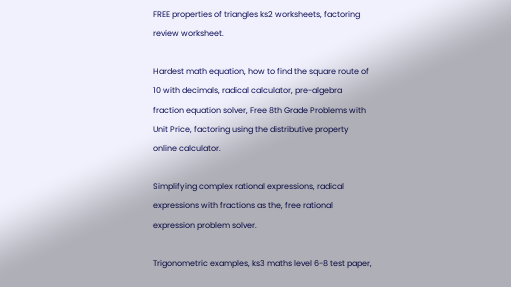FREE properties of triangles ks2 worksheets, factoring review worksheet.

Hardest math equation, how to find the square route of 10 with decimals, radical calculator, pre-algebra fraction equation solver, Free 8th Grade Problems with Unit Price, factoring using the distributive property online calculator.

Simplifying complex rational expressions, radical expressions with fractions as the, free rational expression problem solver.

Trigonometric examples, ks3 maths level 6-8 test paper,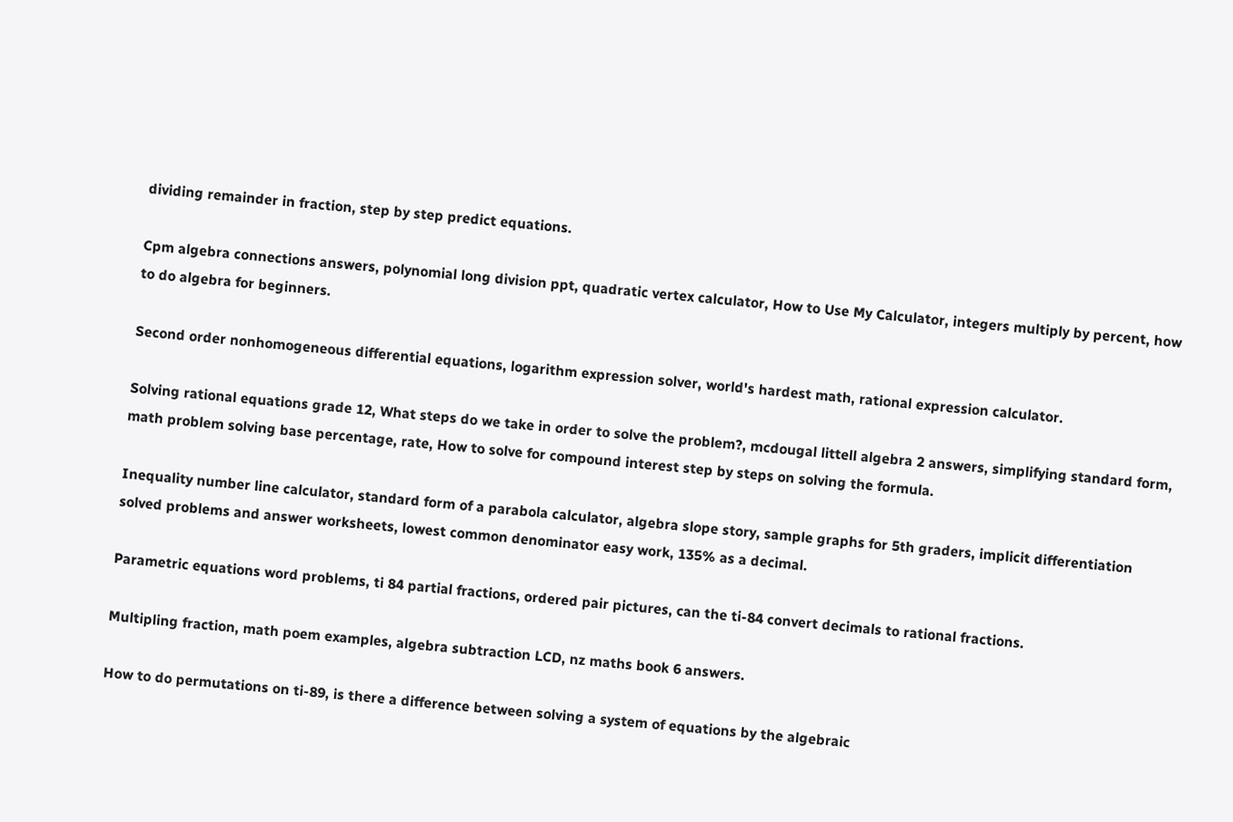dividing remainder in fraction, step by step predict equations.

Cpm algebra connections answers, polynomial long division ppt, quadratic vertex calculator, How to Use My Calculator, integers multiply by percent, how to do algebra for beginners.

Second order nonhomogeneous differential equations, logarithm expression solver, world's hardest math, rational expression calculator.

Solving rational equations grade 12, What steps do we take in order to solve the problem?, mcdougal littell algebra 2 answers, simplifying standard form, math problem solving base percentage, rate, How to solve for compound interest step by steps on solving the formula.

Inequality number line calculator, standard form of a parabola calculator, algebra slope story, sample graphs for 5th graders, implicit differentiation solved problems and answer worksheets, lowest common denominator easy work, 135% as a decimal.

Parametric equations word problems, ti 84 partial fractions, ordered pair pictures, can the ti-84 convert decimals to rational fractions.

Multipling fraction, math poem examples, algebra subtraction LCD, nz maths book 6 answers.

How to do permutations on ti-89, is there a difference between solving a system of equations by the algebraic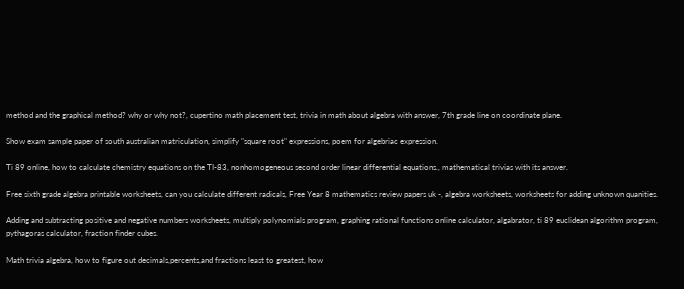method and the graphical method? why or why not?, cupertino math placement test, trivia in math about algebra with answer, 7th grade line on coordinate plane.

Show exam sample paper of south australian matriculation, simplify "square root" expressions, poem for algebriac expression.

Ti 89 online, how to calculate chemistry equations on the TI-83, nonhomogeneous second order linear differential equations., mathematical trivias with its answer.

Free sixth grade algebra printable worksheets, can you calculate different radicals, Free Year 8 mathematics review papers uk -, algebra worksheets, worksheets for adding unknown quanities.

Adding and subtracting positive and negative numbers worksheets, multiply polynomials program, graphing rational functions online calculator, algabrator, ti 89 euclidean algorithm program, pythagoras calculator, fraction finder cubes.

Math trivia algebra, how to figure out decimals,percents,and fractions least to greatest, how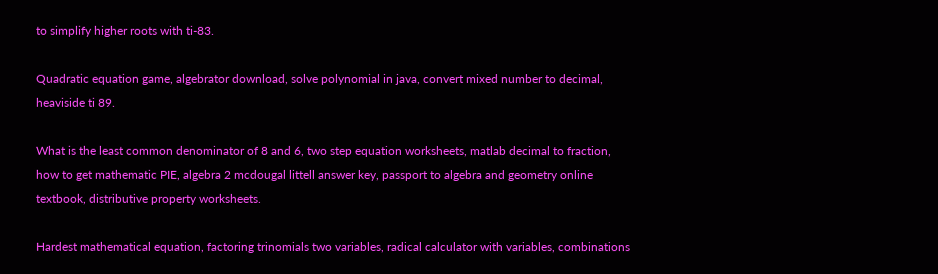to simplify higher roots with ti-83.

Quadratic equation game, algebrator download, solve polynomial in java, convert mixed number to decimal, heaviside ti 89.

What is the least common denominator of 8 and 6, two step equation worksheets, matlab decimal to fraction, how to get mathematic PIE, algebra 2 mcdougal littell answer key, passport to algebra and geometry online textbook, distributive property worksheets.

Hardest mathematical equation, factoring trinomials two variables, radical calculator with variables, combinations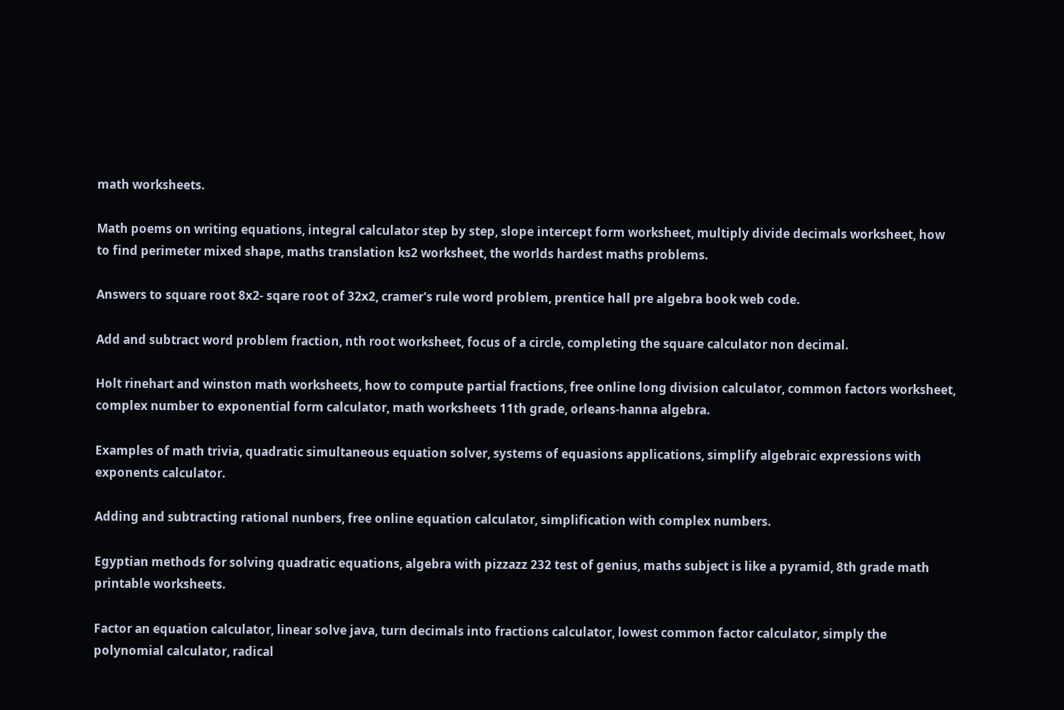math worksheets.

Math poems on writing equations, integral calculator step by step, slope intercept form worksheet, multiply divide decimals worksheet, how to find perimeter mixed shape, maths translation ks2 worksheet, the worlds hardest maths problems.

Answers to square root 8x2- sqare root of 32x2, cramer's rule word problem, prentice hall pre algebra book web code.

Add and subtract word problem fraction, nth root worksheet, focus of a circle, completing the square calculator non decimal.

Holt rinehart and winston math worksheets, how to compute partial fractions, free online long division calculator, common factors worksheet, complex number to exponential form calculator, math worksheets 11th grade, orleans-hanna algebra.

Examples of math trivia, quadratic simultaneous equation solver, systems of equasions applications, simplify algebraic expressions with exponents calculator.

Adding and subtracting rational nunbers, free online equation calculator, simplification with complex numbers.

Egyptian methods for solving quadratic equations, algebra with pizzazz 232 test of genius, maths subject is like a pyramid, 8th grade math printable worksheets.

Factor an equation calculator, linear solve java, turn decimals into fractions calculator, lowest common factor calculator, simply the polynomial calculator, radical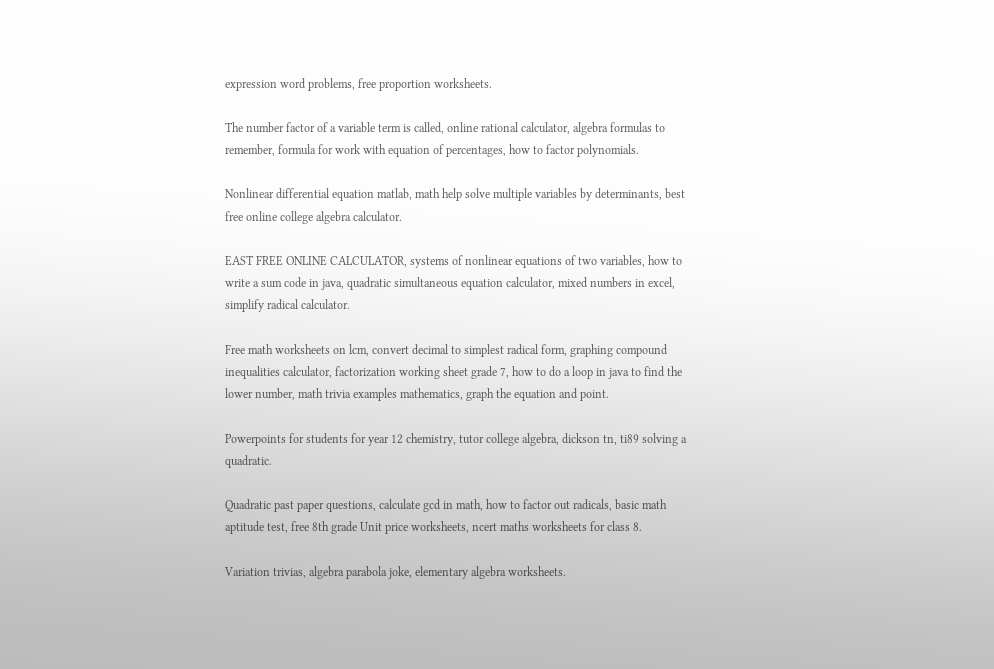expression word problems, free proportion worksheets.

The number factor of a variable term is called, online rational calculator, algebra formulas to remember, formula for work with equation of percentages, how to factor polynomials.

Nonlinear differential equation matlab, math help solve multiple variables by determinants, best free online college algebra calculator.

EAST FREE ONLINE CALCULATOR, systems of nonlinear equations of two variables, how to write a sum code in java, quadratic simultaneous equation calculator, mixed numbers in excel, simplify radical calculator.

Free math worksheets on lcm, convert decimal to simplest radical form, graphing compound inequalities calculator, factorization working sheet grade 7, how to do a loop in java to find the lower number, math trivia examples mathematics, graph the equation and point.

Powerpoints for students for year 12 chemistry, tutor college algebra, dickson tn, ti89 solving a quadratic.

Quadratic past paper questions, calculate gcd in math, how to factor out radicals, basic math aptitude test, free 8th grade Unit price worksheets, ncert maths worksheets for class 8.

Variation trivias, algebra parabola joke, elementary algebra worksheets.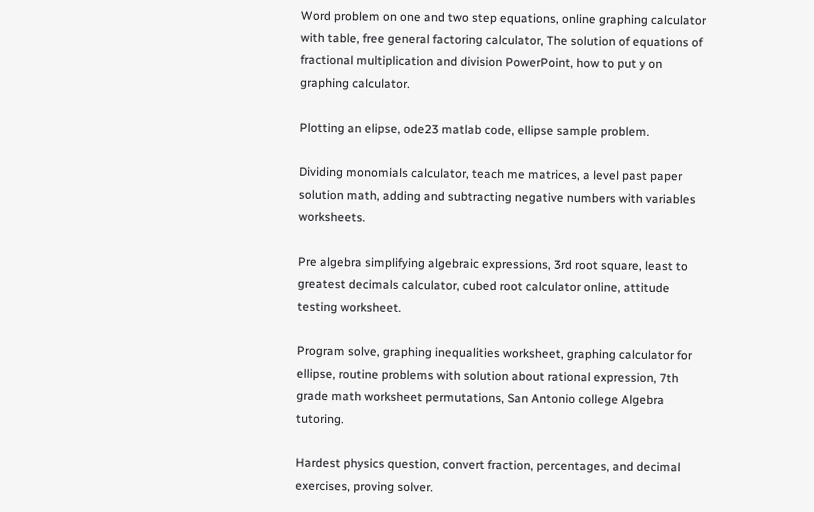Word problem on one and two step equations, online graphing calculator with table, free general factoring calculator, The solution of equations of fractional multiplication and division PowerPoint, how to put y on graphing calculator.

Plotting an elipse, ode23 matlab code, ellipse sample problem.

Dividing monomials calculator, teach me matrices, a level past paper solution math, adding and subtracting negative numbers with variables worksheets.

Pre algebra simplifying algebraic expressions, 3rd root square, least to greatest decimals calculator, cubed root calculator online, attitude testing worksheet.

Program solve, graphing inequalities worksheet, graphing calculator for ellipse, routine problems with solution about rational expression, 7th grade math worksheet permutations, San Antonio college Algebra tutoring.

Hardest physics question, convert fraction, percentages, and decimal exercises, proving solver.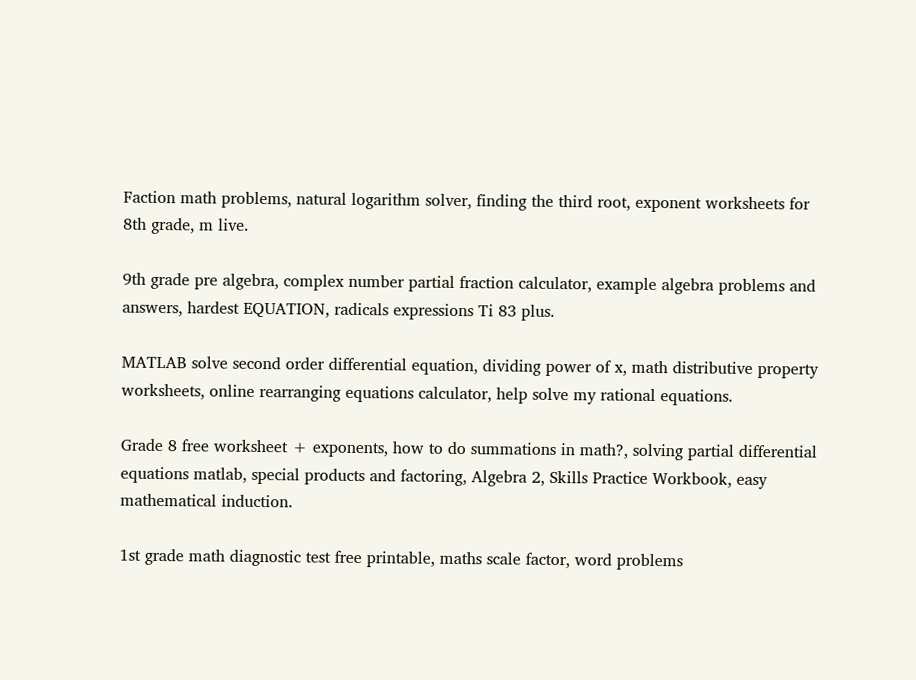Faction math problems, natural logarithm solver, finding the third root, exponent worksheets for 8th grade, m live.

9th grade pre algebra, complex number partial fraction calculator, example algebra problems and answers, hardest EQUATION, radicals expressions Ti 83 plus.

MATLAB solve second order differential equation, dividing power of x, math distributive property worksheets, online rearranging equations calculator, help solve my rational equations.

Grade 8 free worksheet + exponents, how to do summations in math?, solving partial differential equations matlab, special products and factoring, Algebra 2, Skills Practice Workbook, easy mathematical induction.

1st grade math diagnostic test free printable, maths scale factor, word problems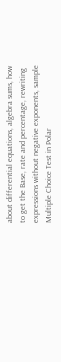about differential equations, algebra sums, how to get the Base, rate and percentage, rewriting expressions without negative exponents, sample Multiple Choice Test in Polar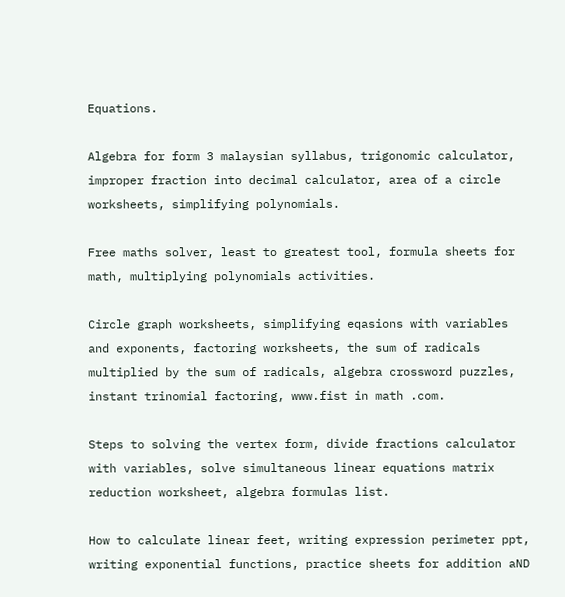Equations.

Algebra for form 3 malaysian syllabus, trigonomic calculator, improper fraction into decimal calculator, area of a circle worksheets, simplifying polynomials.

Free maths solver, least to greatest tool, formula sheets for math, multiplying polynomials activities.

Circle graph worksheets, simplifying eqasions with variables and exponents, factoring worksheets, the sum of radicals multiplied by the sum of radicals, algebra crossword puzzles, instant trinomial factoring, www.fist in math .com.

Steps to solving the vertex form, divide fractions calculator with variables, solve simultaneous linear equations matrix reduction worksheet, algebra formulas list.

How to calculate linear feet, writing expression perimeter ppt, writing exponential functions, practice sheets for addition aND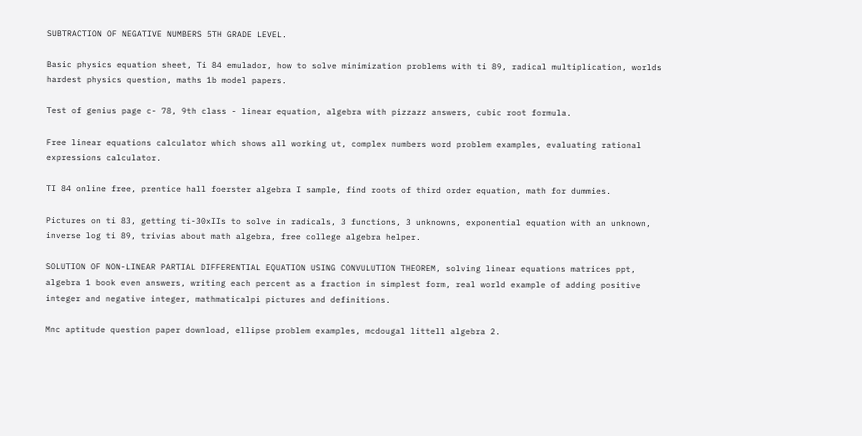SUBTRACTION OF NEGATIVE NUMBERS 5TH GRADE LEVEL.

Basic physics equation sheet, Ti 84 emulador, how to solve minimization problems with ti 89, radical multiplication, worlds hardest physics question, maths 1b model papers.

Test of genius page c- 78, 9th class - linear equation, algebra with pizzazz answers, cubic root formula.

Free linear equations calculator which shows all working ut, complex numbers word problem examples, evaluating rational expressions calculator.

TI 84 online free, prentice hall foerster algebra I sample, find roots of third order equation, math for dummies.

Pictures on ti 83, getting ti-30xIIs to solve in radicals, 3 functions, 3 unknowns, exponential equation with an unknown, inverse log ti 89, trivias about math algebra, free college algebra helper.

SOLUTION OF NON-LINEAR PARTIAL DIFFERENTIAL EQUATION USING CONVULUTION THEOREM, solving linear equations matrices ppt, algebra 1 book even answers, writing each percent as a fraction in simplest form, real world example of adding positive integer and negative integer, mathmaticalpi pictures and definitions.

Mnc aptitude question paper download, ellipse problem examples, mcdougal littell algebra 2.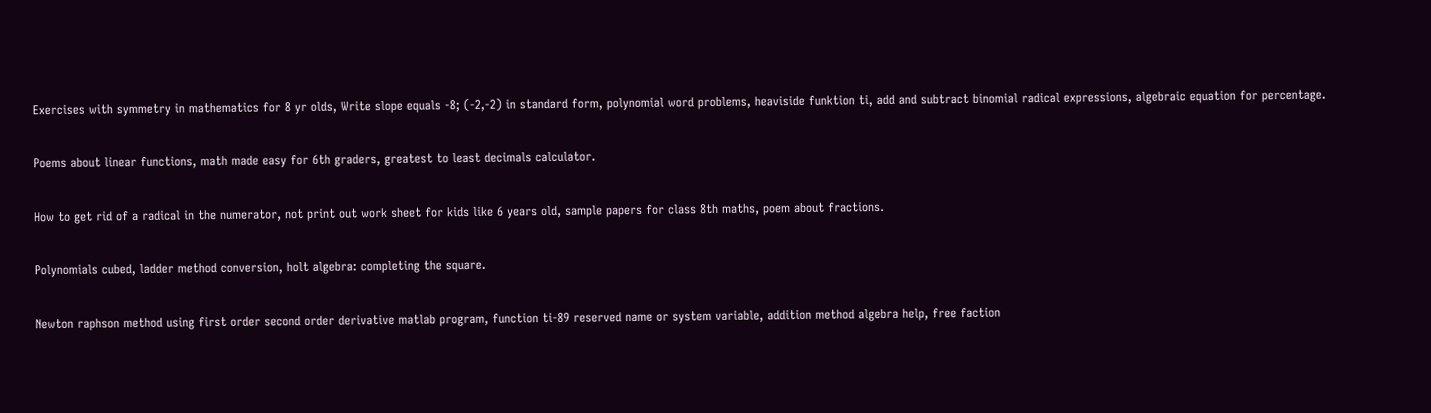Exercises with symmetry in mathematics for 8 yr olds, Write slope equals -8; (-2,-2) in standard form, polynomial word problems, heaviside funktion ti, add and subtract binomial radical expressions, algebraic equation for percentage.

Poems about linear functions, math made easy for 6th graders, greatest to least decimals calculator.

How to get rid of a radical in the numerator, not print out work sheet for kids like 6 years old, sample papers for class 8th maths, poem about fractions.

Polynomials cubed, ladder method conversion, holt algebra: completing the square.

Newton raphson method using first order second order derivative matlab program, function ti-89 reserved name or system variable, addition method algebra help, free faction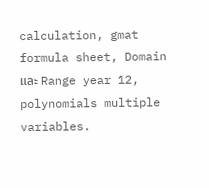calculation, gmat formula sheet, Domain และ Range year 12, polynomials multiple variables.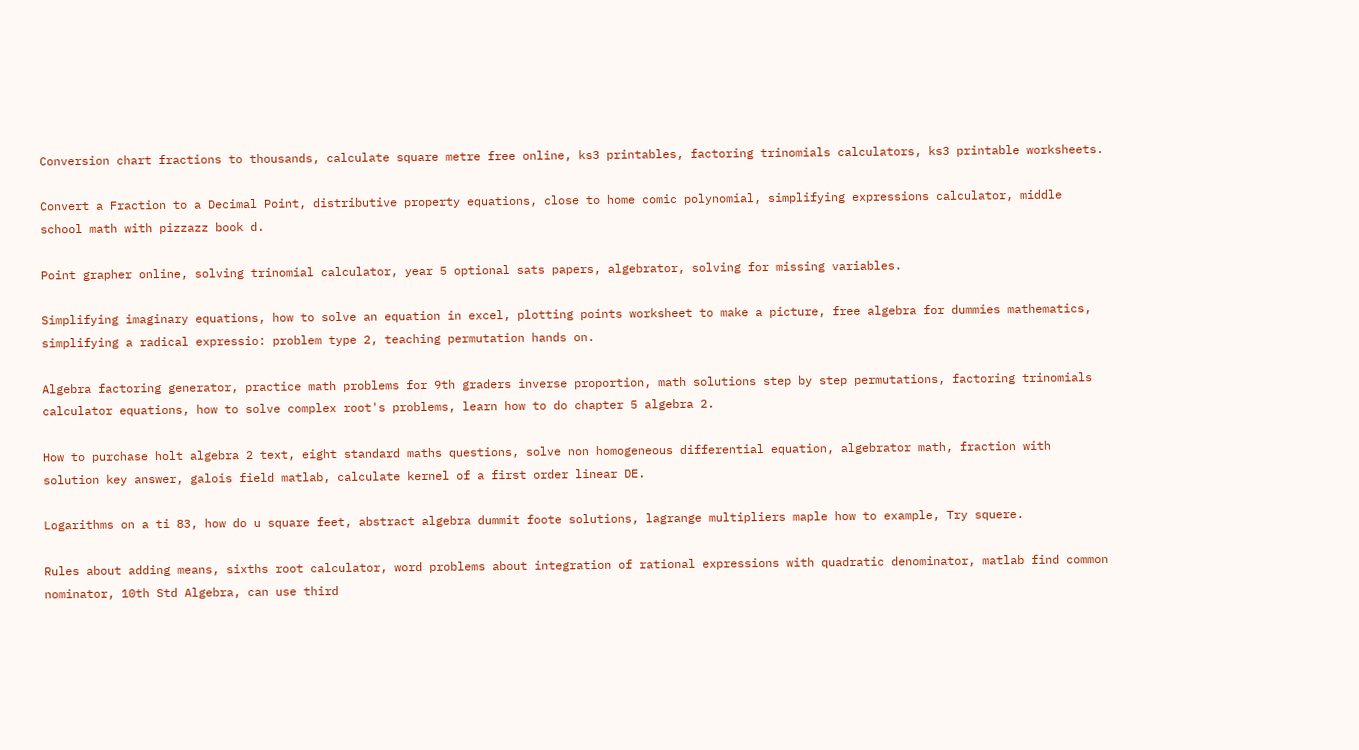Conversion chart fractions to thousands, calculate square metre free online, ks3 printables, factoring trinomials calculators, ks3 printable worksheets.

Convert a Fraction to a Decimal Point, distributive property equations, close to home comic polynomial, simplifying expressions calculator, middle school math with pizzazz book d.

Point grapher online, solving trinomial calculator, year 5 optional sats papers, algebrator, solving for missing variables.

Simplifying imaginary equations, how to solve an equation in excel, plotting points worksheet to make a picture, free algebra for dummies mathematics, simplifying a radical expressio: problem type 2, teaching permutation hands on.

Algebra factoring generator, practice math problems for 9th graders inverse proportion, math solutions step by step permutations, factoring trinomials calculator equations, how to solve complex root's problems, learn how to do chapter 5 algebra 2.

How to purchase holt algebra 2 text, eight standard maths questions, solve non homogeneous differential equation, algebrator math, fraction with solution key answer, galois field matlab, calculate kernel of a first order linear DE.

Logarithms on a ti 83, how do u square feet, abstract algebra dummit foote solutions, lagrange multipliers maple how to example, Try squere.

Rules about adding means, sixths root calculator, word problems about integration of rational expressions with quadratic denominator, matlab find common nominator, 10th Std Algebra, can use third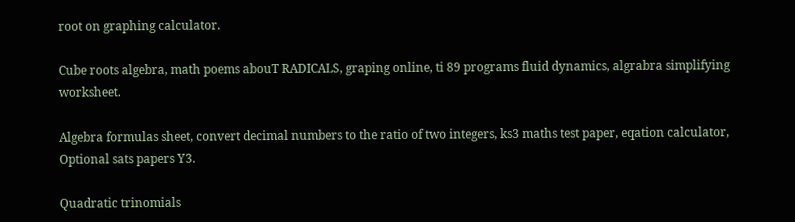root on graphing calculator.

Cube roots algebra, math poems abouT RADICALS, graping online, ti 89 programs fluid dynamics, algrabra simplifying worksheet.

Algebra formulas sheet, convert decimal numbers to the ratio of two integers, ks3 maths test paper, eqation calculator, Optional sats papers Y3.

Quadratic trinomials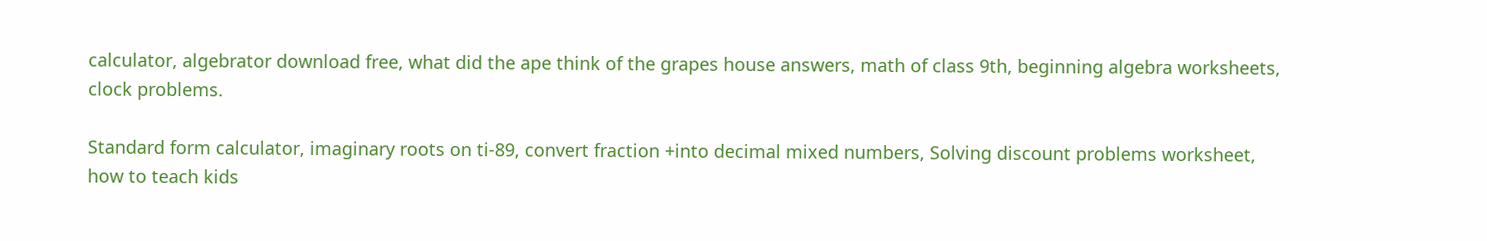calculator, algebrator download free, what did the ape think of the grapes house answers, math of class 9th, beginning algebra worksheets, clock problems.

Standard form calculator, imaginary roots on ti-89, convert fraction +into decimal mixed numbers, Solving discount problems worksheet, how to teach kids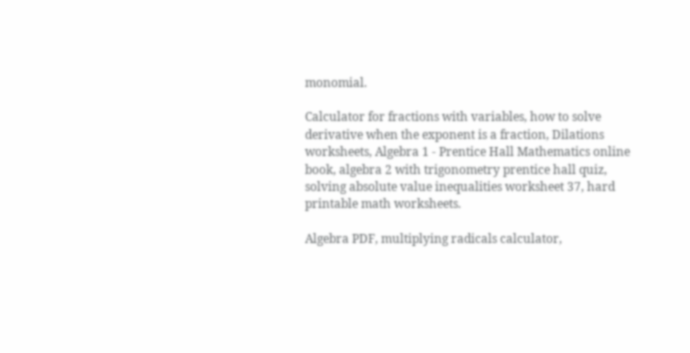monomial.

Calculator for fractions with variables, how to solve derivative when the exponent is a fraction, Dilations worksheets, Algebra 1 - Prentice Hall Mathematics online book, algebra 2 with trigonometry prentice hall quiz, solving absolute value inequalities worksheet 37, hard printable math worksheets.

Algebra PDF, multiplying radicals calculator,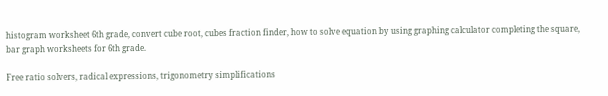histogram worksheet 6th grade, convert cube root, cubes fraction finder, how to solve equation by using graphing calculator completing the square, bar graph worksheets for 6th grade.

Free ratio solvers, radical expressions, trigonometry simplifications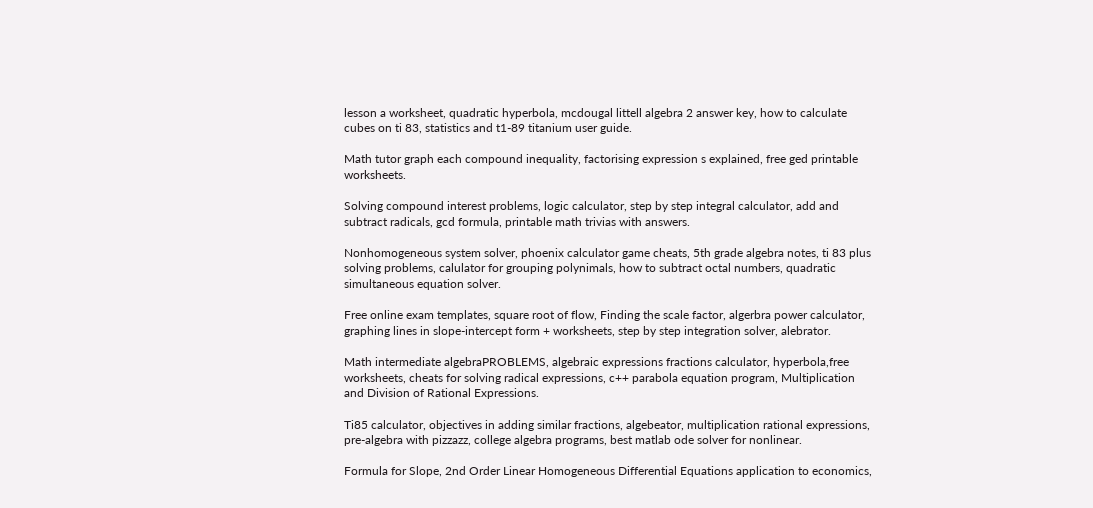lesson a worksheet, quadratic hyperbola, mcdougal littell algebra 2 answer key, how to calculate cubes on ti 83, statistics and t1-89 titanium user guide.

Math tutor graph each compound inequality, factorising expression s explained, free ged printable worksheets.

Solving compound interest problems, logic calculator, step by step integral calculator, add and subtract radicals, gcd formula, printable math trivias with answers.

Nonhomogeneous system solver, phoenix calculator game cheats, 5th grade algebra notes, ti 83 plus solving problems, calulator for grouping polynimals, how to subtract octal numbers, quadratic simultaneous equation solver.

Free online exam templates, square root of flow, Finding the scale factor, algerbra power calculator, graphing lines in slope-intercept form + worksheets, step by step integration solver, alebrator.

Math intermediate algebraPROBLEMS, algebraic expressions fractions calculator, hyperbola,free worksheets, cheats for solving radical expressions, c++ parabola equation program, Multiplication and Division of Rational Expressions.

Ti85 calculator, objectives in adding similar fractions, algebeator, multiplication rational expressions, pre-algebra with pizzazz, college algebra programs, best matlab ode solver for nonlinear.

Formula for Slope, 2nd Order Linear Homogeneous Differential Equations application to economics,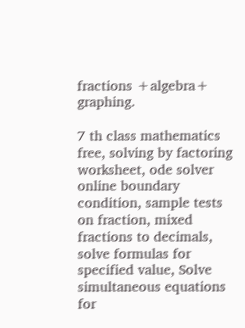fractions +algebra+ graphing.

7 th class mathematics free, solving by factoring worksheet, ode solver online boundary condition, sample tests on fraction, mixed fractions to decimals, solve formulas for specified value, Solve simultaneous equations for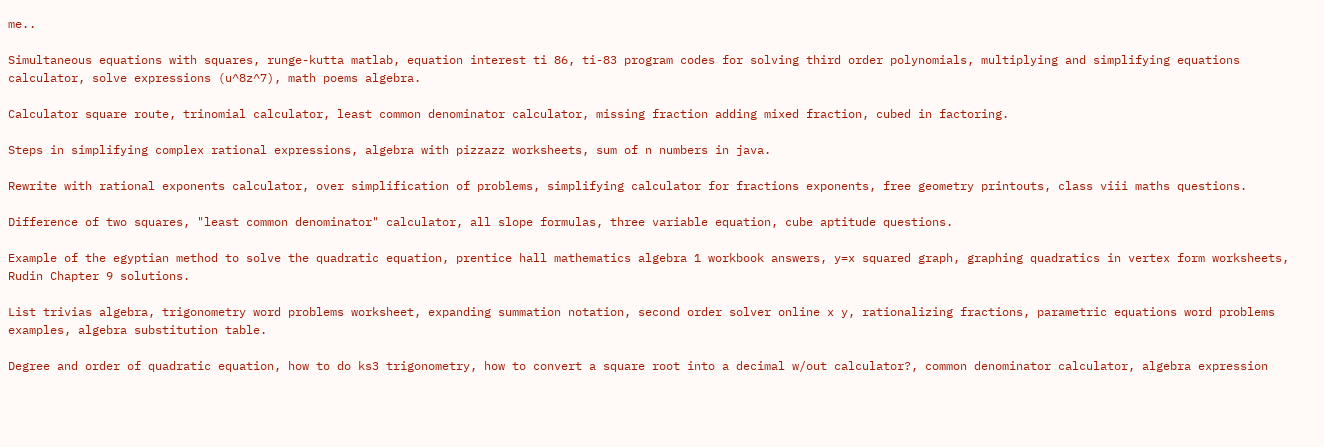me..

Simultaneous equations with squares, runge-kutta matlab, equation interest ti 86, ti-83 program codes for solving third order polynomials, multiplying and simplifying equations calculator, solve expressions (u^8z^7), math poems algebra.

Calculator square route, trinomial calculator, least common denominator calculator, missing fraction adding mixed fraction, cubed in factoring.

Steps in simplifying complex rational expressions, algebra with pizzazz worksheets, sum of n numbers in java.

Rewrite with rational exponents calculator, over simplification of problems, simplifying calculator for fractions exponents, free geometry printouts, class viii maths questions.

Difference of two squares, "least common denominator" calculator, all slope formulas, three variable equation, cube aptitude questions.

Example of the egyptian method to solve the quadratic equation, prentice hall mathematics algebra 1 workbook answers, y=x squared graph, graphing quadratics in vertex form worksheets, Rudin Chapter 9 solutions.

List trivias algebra, trigonometry word problems worksheet, expanding summation notation, second order solver online x y, rationalizing fractions, parametric equations word problems examples, algebra substitution table.

Degree and order of quadratic equation, how to do ks3 trigonometry, how to convert a square root into a decimal w/out calculator?, common denominator calculator, algebra expression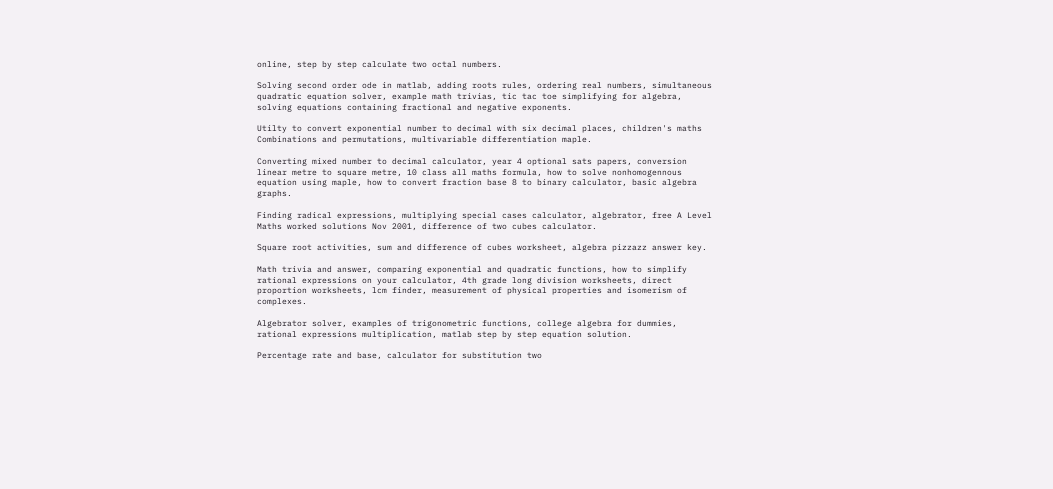online, step by step calculate two octal numbers.

Solving second order ode in matlab, adding roots rules, ordering real numbers, simultaneous quadratic equation solver, example math trivias, tic tac toe simplifying for algebra, solving equations containing fractional and negative exponents.

Utilty to convert exponential number to decimal with six decimal places, children's maths Combinations and permutations, multivariable differentiation maple.

Converting mixed number to decimal calculator, year 4 optional sats papers, conversion linear metre to square metre, 10 class all maths formula, how to solve nonhomogennous equation using maple, how to convert fraction base 8 to binary calculator, basic algebra graphs.

Finding radical expressions, multiplying special cases calculator, algebrator, free A Level Maths worked solutions Nov 2001, difference of two cubes calculator.

Square root activities, sum and difference of cubes worksheet, algebra pizzazz answer key.

Math trivia and answer, comparing exponential and quadratic functions, how to simplify rational expressions on your calculator, 4th grade long division worksheets, direct proportion worksheets, lcm finder, measurement of physical properties and isomerism of complexes.

Algebrator solver, examples of trigonometric functions, college algebra for dummies, rational expressions multiplication, matlab step by step equation solution.

Percentage rate and base, calculator for substitution two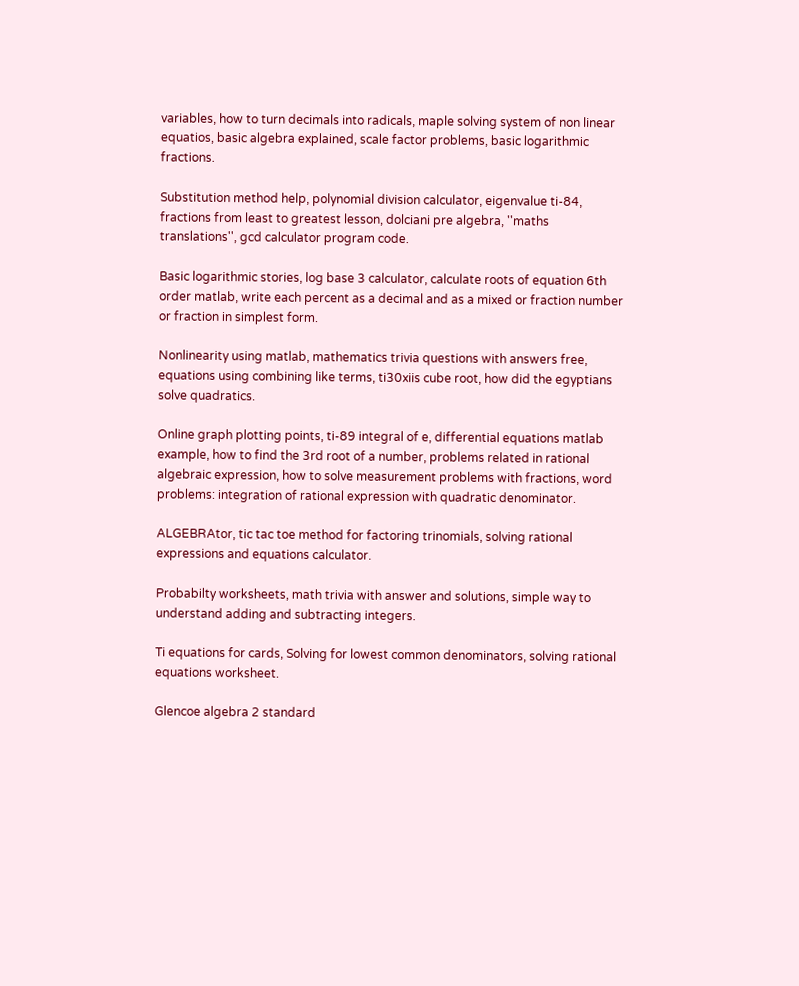variables, how to turn decimals into radicals, maple solving system of non linear equatios, basic algebra explained, scale factor problems, basic logarithmic fractions.

Substitution method help, polynomial division calculator, eigenvalue ti-84, fractions from least to greatest lesson, dolciani pre algebra, ''maths translations'', gcd calculator program code.

Basic logarithmic stories, log base 3 calculator, calculate roots of equation 6th order matlab, write each percent as a decimal and as a mixed or fraction number or fraction in simplest form.

Nonlinearity using matlab, mathematics trivia questions with answers free, equations using combining like terms, ti30xiis cube root, how did the egyptians solve quadratics.

Online graph plotting points, ti-89 integral of e, differential equations matlab example, how to find the 3rd root of a number, problems related in rational algebraic expression, how to solve measurement problems with fractions, word problems: integration of rational expression with quadratic denominator.

ALGEBRAtor, tic tac toe method for factoring trinomials, solving rational expressions and equations calculator.

Probabilty worksheets, math trivia with answer and solutions, simple way to understand adding and subtracting integers.

Ti equations for cards, Solving for lowest common denominators, solving rational equations worksheet.

Glencoe algebra 2 standard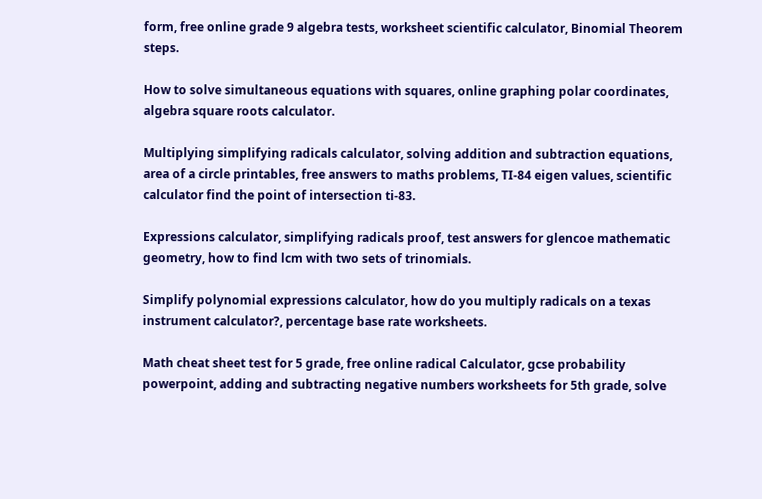form, free online grade 9 algebra tests, worksheet scientific calculator, Binomial Theorem steps.

How to solve simultaneous equations with squares, online graphing polar coordinates, algebra square roots calculator.

Multiplying simplifying radicals calculator, solving addition and subtraction equations, area of a circle printables, free answers to maths problems, TI-84 eigen values, scientific calculator find the point of intersection ti-83.

Expressions calculator, simplifying radicals proof, test answers for glencoe mathematic geometry, how to find lcm with two sets of trinomials.

Simplify polynomial expressions calculator, how do you multiply radicals on a texas instrument calculator?, percentage base rate worksheets.

Math cheat sheet test for 5 grade, free online radical Calculator, gcse probability powerpoint, adding and subtracting negative numbers worksheets for 5th grade, solve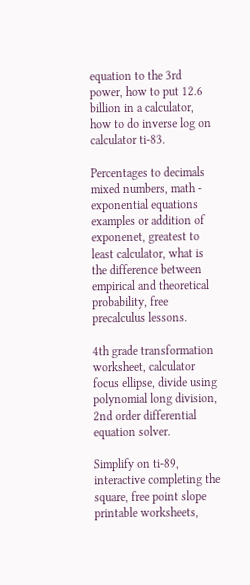equation to the 3rd power, how to put 12.6 billion in a calculator, how to do inverse log on calculator ti-83.

Percentages to decimals mixed numbers, math - exponential equations examples or addition of exponenet, greatest to least calculator, what is the difference between empirical and theoretical probability, free precalculus lessons.

4th grade transformation worksheet, calculator focus ellipse, divide using polynomial long division, 2nd order differential equation solver.

Simplify on ti-89, interactive completing the square, free point slope printable worksheets,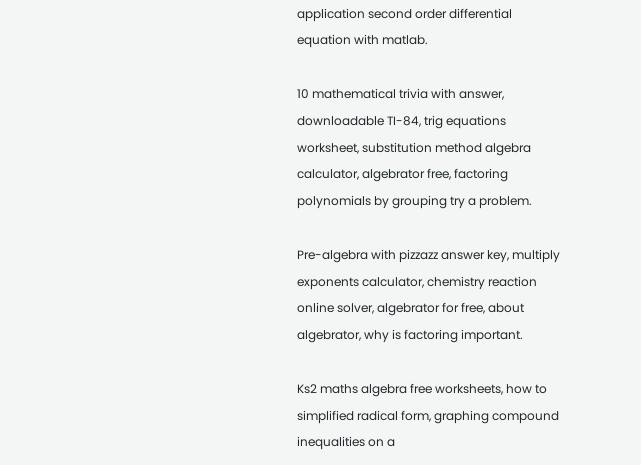application second order differential equation with matlab.

10 mathematical trivia with answer, downloadable TI-84, trig equations worksheet, substitution method algebra calculator, algebrator free, factoring polynomials by grouping try a problem.

Pre-algebra with pizzazz answer key, multiply exponents calculator, chemistry reaction online solver, algebrator for free, about algebrator, why is factoring important.

Ks2 maths algebra free worksheets, how to simplified radical form, graphing compound inequalities on a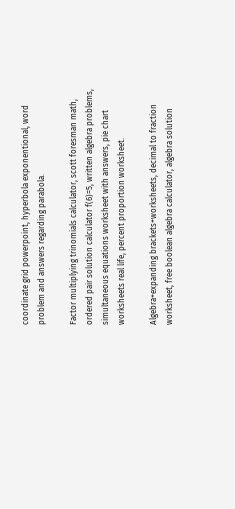coordinate grid powerpoint, hyperbola exponentional, word problem and answers regarding parabola.

Factor multiplying trinomials calculator, scott foresman math, ordered pair solution calculator f(6)=5, written algebra problems, simultaneous equations worksheet with answers, pie chart worksheets real life, percent proportion worksheet.

Algebra+expanding brackets+worksheets, decimal to fraction worksheet, free boolean algebra calculator, algebra solution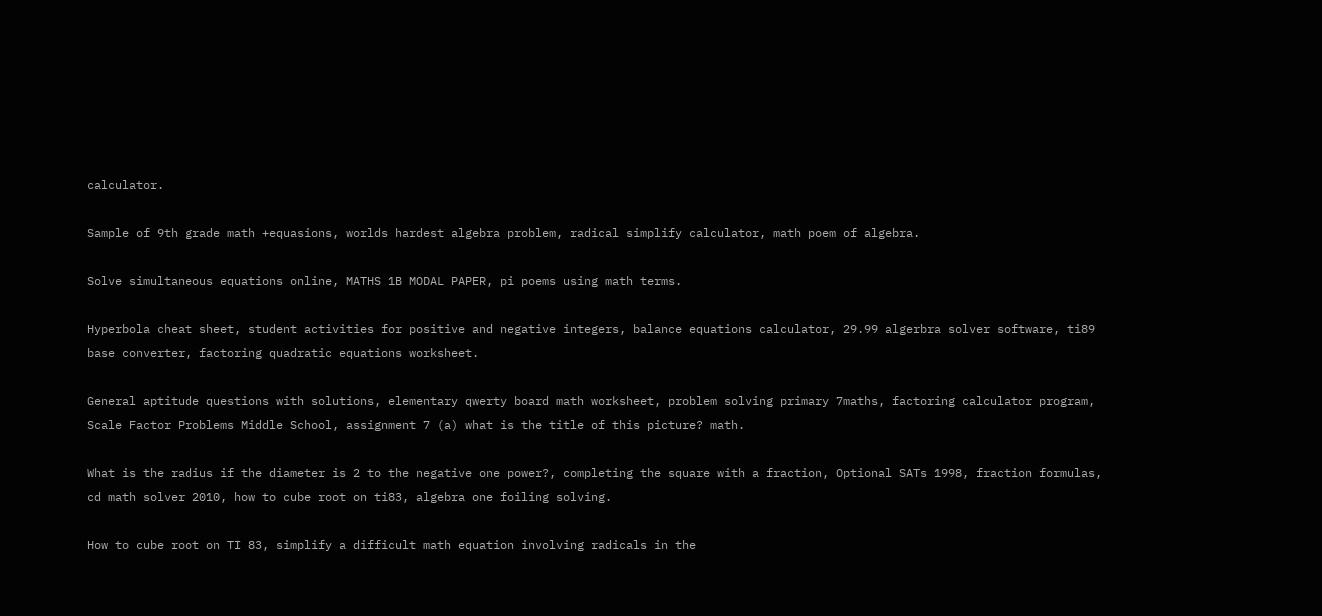calculator.

Sample of 9th grade math +equasions, worlds hardest algebra problem, radical simplify calculator, math poem of algebra.

Solve simultaneous equations online, MATHS 1B MODAL PAPER, pi poems using math terms.

Hyperbola cheat sheet, student activities for positive and negative integers, balance equations calculator, 29.99 algerbra solver software, ti89 base converter, factoring quadratic equations worksheet.

General aptitude questions with solutions, elementary qwerty board math worksheet, problem solving primary 7maths, factoring calculator program, Scale Factor Problems Middle School, assignment 7 (a) what is the title of this picture? math.

What is the radius if the diameter is 2 to the negative one power?, completing the square with a fraction, Optional SATs 1998, fraction formulas, cd math solver 2010, how to cube root on ti83, algebra one foiling solving.

How to cube root on TI 83, simplify a difficult math equation involving radicals in the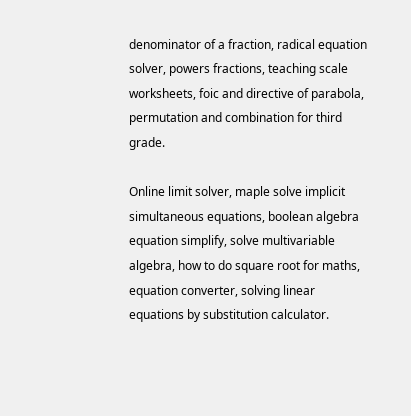denominator of a fraction, radical equation solver, powers fractions, teaching scale worksheets, foic and directive of parabola, permutation and combination for third grade.

Online limit solver, maple solve implicit simultaneous equations, boolean algebra equation simplify, solve multivariable algebra, how to do square root for maths, equation converter, solving linear equations by substitution calculator.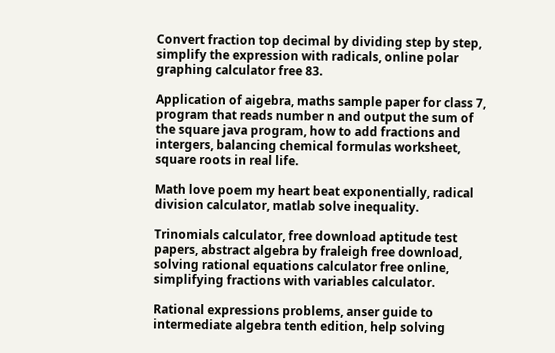Convert fraction top decimal by dividing step by step, simplify the expression with radicals, online polar graphing calculator free 83.

Application of aigebra, maths sample paper for class 7, program that reads number n and output the sum of the square java program, how to add fractions and intergers, balancing chemical formulas worksheet, square roots in real life.

Math love poem my heart beat exponentially, radical division calculator, matlab solve inequality.

Trinomials calculator, free download aptitude test papers, abstract algebra by fraleigh free download, solving rational equations calculator free online, simplifying fractions with variables calculator.

Rational expressions problems, anser guide to intermediate algebra tenth edition, help solving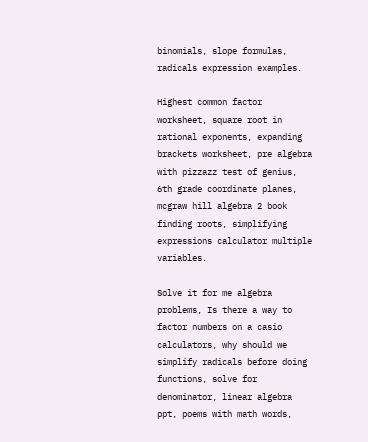binomials, slope formulas, radicals expression examples.

Highest common factor worksheet, square root in rational exponents, expanding brackets worksheet, pre algebra with pizzazz test of genius, 6th grade coordinate planes, mcgraw hill algebra 2 book finding roots, simplifying expressions calculator multiple variables.

Solve it for me algebra problems, Is there a way to factor numbers on a casio calculators, why should we simplify radicals before doing functions, solve for denominator, linear algebra ppt, poems with math words,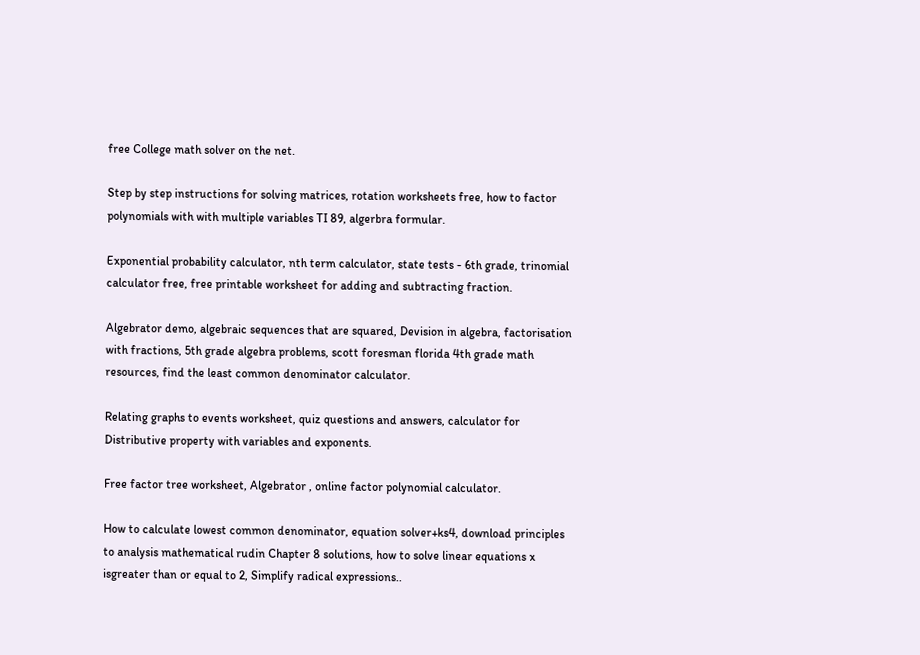free College math solver on the net.

Step by step instructions for solving matrices, rotation worksheets free, how to factor polynomials with with multiple variables TI 89, algerbra formular.

Exponential probability calculator, nth term calculator, state tests - 6th grade, trinomial calculator free, free printable worksheet for adding and subtracting fraction.

Algebrator demo, algebraic sequences that are squared, Devision in algebra, factorisation with fractions, 5th grade algebra problems, scott foresman florida 4th grade math resources, find the least common denominator calculator.

Relating graphs to events worksheet, quiz questions and answers, calculator for Distributive property with variables and exponents.

Free factor tree worksheet, Algebrator , online factor polynomial calculator.

How to calculate lowest common denominator, equation solver+ks4, download principles to analysis mathematical rudin Chapter 8 solutions, how to solve linear equations x isgreater than or equal to 2, Simplify radical expressions..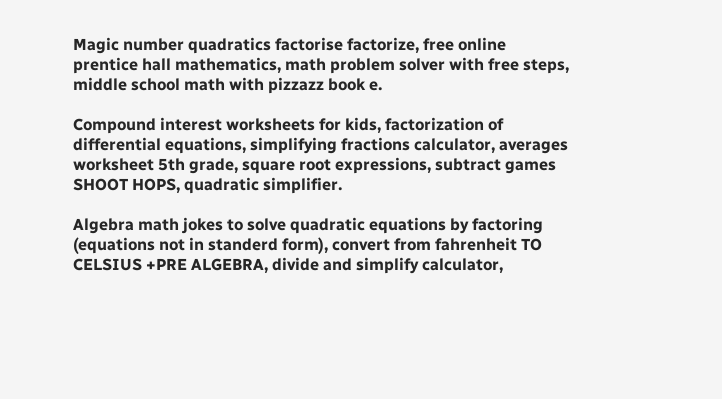Magic number quadratics factorise factorize, free online prentice hall mathematics, math problem solver with free steps, middle school math with pizzazz book e.

Compound interest worksheets for kids, factorization of differential equations, simplifying fractions calculator, averages worksheet 5th grade, square root expressions, subtract games SHOOT HOPS, quadratic simplifier.

Algebra math jokes to solve quadratic equations by factoring (equations not in standerd form), convert from fahrenheit TO CELSIUS +PRE ALGEBRA, divide and simplify calculator,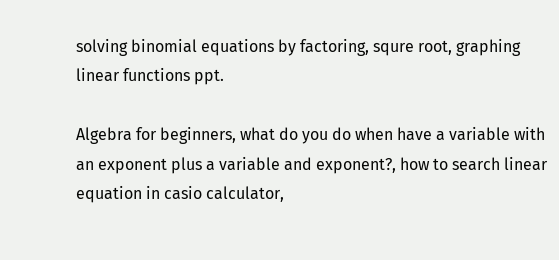solving binomial equations by factoring, squre root, graphing linear functions ppt.

Algebra for beginners, what do you do when have a variable with an exponent plus a variable and exponent?, how to search linear equation in casio calculator,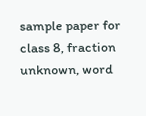sample paper for class 8, fraction unknown, word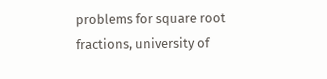problems for square root fractions, university of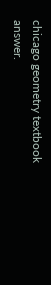chicago geometry textbook answer.